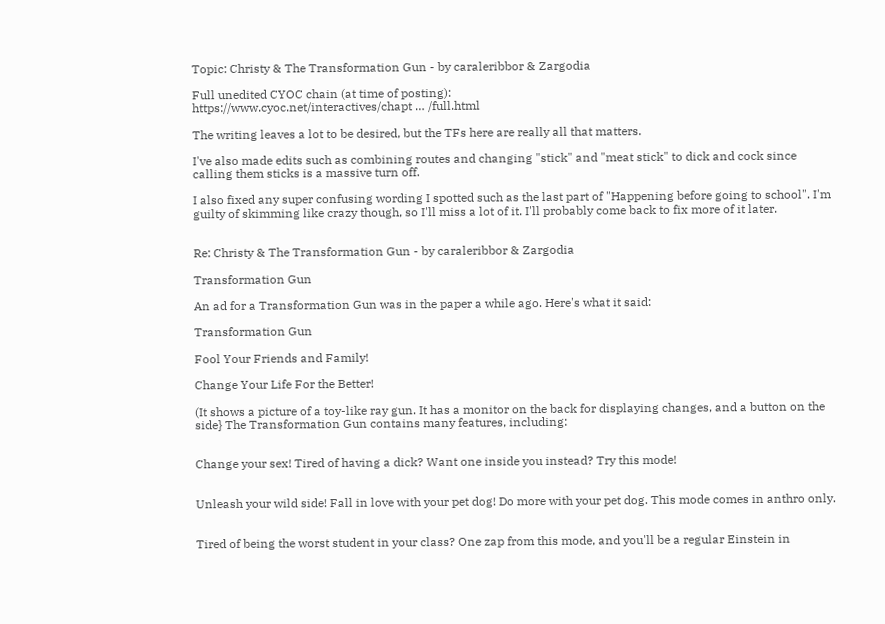Topic: Christy & The Transformation Gun - by caraleribbor & Zargodia

Full unedited CYOC chain (at time of posting):
https://www.cyoc.net/interactives/chapt … /full.html

The writing leaves a lot to be desired, but the TFs here are really all that matters.

I've also made edits such as combining routes and changing "stick" and "meat stick" to dick and cock since calling them sticks is a massive turn off.

I also fixed any super confusing wording I spotted such as the last part of "Happening before going to school". I'm guilty of skimming like crazy though, so I'll miss a lot of it. I'll probably come back to fix more of it later.


Re: Christy & The Transformation Gun - by caraleribbor & Zargodia

Transformation Gun

An ad for a Transformation Gun was in the paper a while ago. Here's what it said:

Transformation Gun

Fool Your Friends and Family!

Change Your Life For the Better!

(It shows a picture of a toy-like ray gun. It has a monitor on the back for displaying changes, and a button on the side} The Transformation Gun contains many features, including:


Change your sex! Tired of having a dick? Want one inside you instead? Try this mode!


Unleash your wild side! Fall in love with your pet dog! Do more with your pet dog. This mode comes in anthro only.


Tired of being the worst student in your class? One zap from this mode, and you'll be a regular Einstein in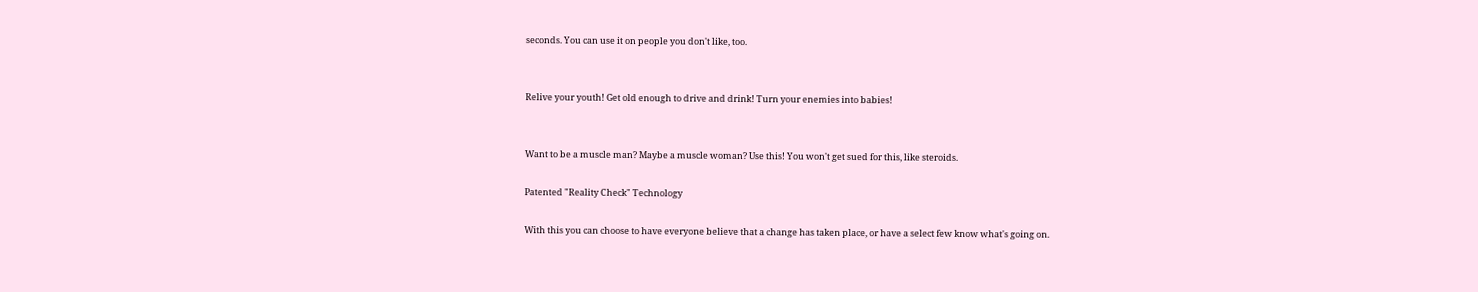seconds. You can use it on people you don't like, too.


Relive your youth! Get old enough to drive and drink! Turn your enemies into babies!


Want to be a muscle man? Maybe a muscle woman? Use this! You won't get sued for this, like steroids.

Patented "Reality Check" Technology

With this you can choose to have everyone believe that a change has taken place, or have a select few know what's going on.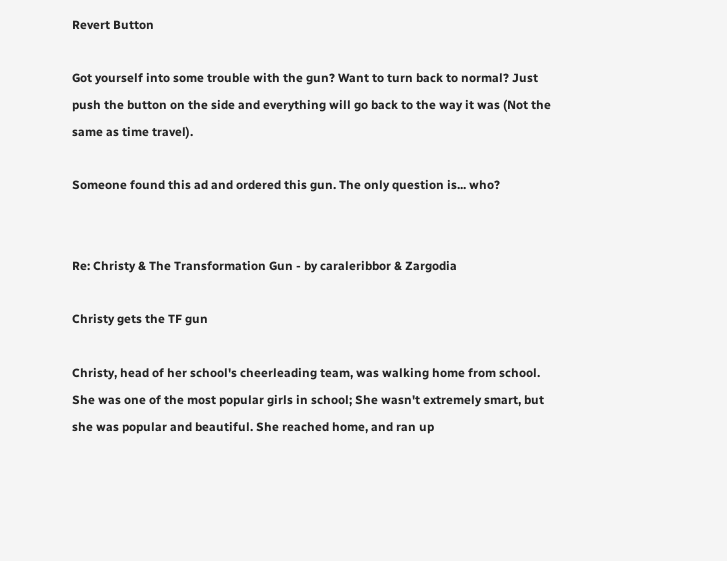Revert Button

Got yourself into some trouble with the gun? Want to turn back to normal? Just push the button on the side and everything will go back to the way it was (Not the same as time travel).

Someone found this ad and ordered this gun. The only question is... who?


Re: Christy & The Transformation Gun - by caraleribbor & Zargodia

Christy gets the TF gun

Christy, head of her school's cheerleading team, was walking home from school. She was one of the most popular girls in school; She wasn't extremely smart, but she was popular and beautiful. She reached home, and ran up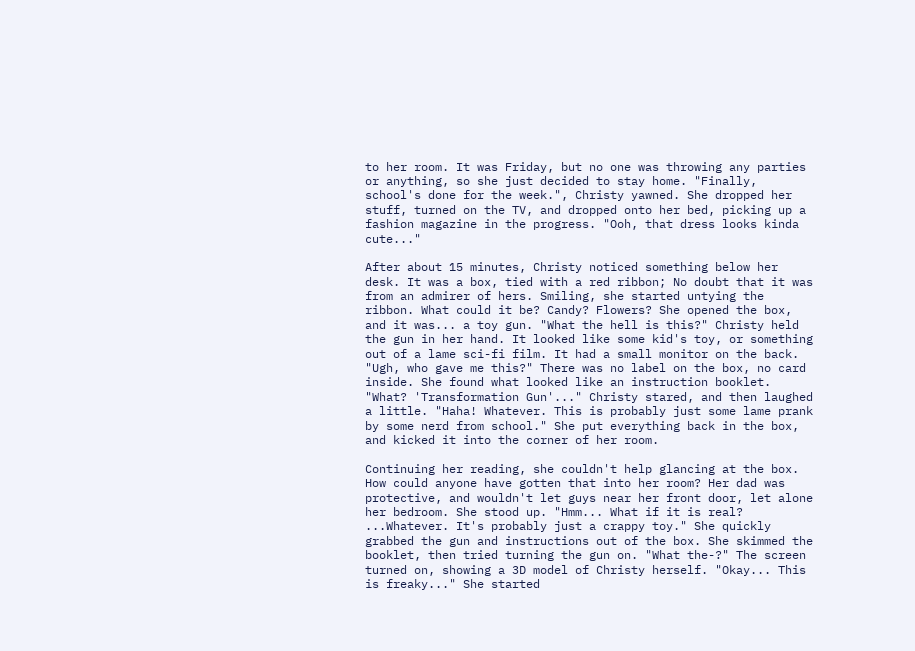to her room. It was Friday, but no one was throwing any parties or anything, so she just decided to stay home. "Finally, school's done for the week.", Christy yawned. She dropped her stuff, turned on the TV, and dropped onto her bed, picking up a fashion magazine in the progress. "Ooh, that dress looks kinda cute..."

After about 15 minutes, Christy noticed something below her desk. It was a box, tied with a red ribbon; No doubt that it was from an admirer of hers. Smiling, she started untying the ribbon. What could it be? Candy? Flowers? She opened the box, and it was... a toy gun. "What the hell is this?" Christy held the gun in her hand. It looked like some kid's toy, or something out of a lame sci-fi film. It had a small monitor on the back. "Ugh, who gave me this?" There was no label on the box, no card inside. She found what looked like an instruction booklet. "What? 'Transformation Gun'..." Christy stared, and then laughed a little. "Haha! Whatever. This is probably just some lame prank by some nerd from school." She put everything back in the box, and kicked it into the corner of her room.

Continuing her reading, she couldn't help glancing at the box. How could anyone have gotten that into her room? Her dad was protective, and wouldn't let guys near her front door, let alone her bedroom. She stood up. "Hmm... What if it is real? ...Whatever. It's probably just a crappy toy." She quickly grabbed the gun and instructions out of the box. She skimmed the booklet, then tried turning the gun on. "What the-?" The screen turned on, showing a 3D model of Christy herself. "Okay... This is freaky..." She started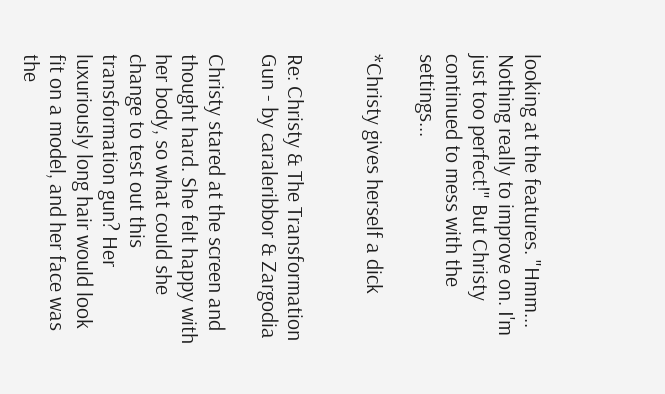looking at the features. "Hmm... Nothing really to improve on. I'm just too perfect!" But Christy continued to mess with the settings...

*Christy gives herself a dick


Re: Christy & The Transformation Gun - by caraleribbor & Zargodia

Christy stared at the screen and thought hard. She felt happy with her body, so what could she change to test out this transformation gun? Her luxuriously long hair would look fit on a model, and her face was the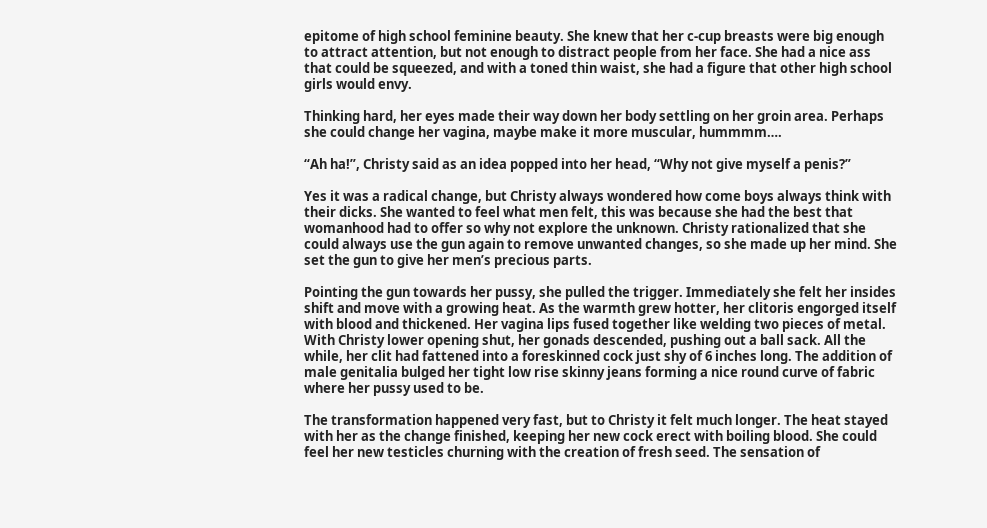epitome of high school feminine beauty. She knew that her c-cup breasts were big enough to attract attention, but not enough to distract people from her face. She had a nice ass that could be squeezed, and with a toned thin waist, she had a figure that other high school girls would envy.

Thinking hard, her eyes made their way down her body settling on her groin area. Perhaps she could change her vagina, maybe make it more muscular, hummmm….

“Ah ha!”, Christy said as an idea popped into her head, “Why not give myself a penis?”

Yes it was a radical change, but Christy always wondered how come boys always think with their dicks. She wanted to feel what men felt, this was because she had the best that womanhood had to offer so why not explore the unknown. Christy rationalized that she could always use the gun again to remove unwanted changes, so she made up her mind. She set the gun to give her men’s precious parts.

Pointing the gun towards her pussy, she pulled the trigger. Immediately she felt her insides shift and move with a growing heat. As the warmth grew hotter, her clitoris engorged itself with blood and thickened. Her vagina lips fused together like welding two pieces of metal. With Christy lower opening shut, her gonads descended, pushing out a ball sack. All the while, her clit had fattened into a foreskinned cock just shy of 6 inches long. The addition of male genitalia bulged her tight low rise skinny jeans forming a nice round curve of fabric where her pussy used to be.

The transformation happened very fast, but to Christy it felt much longer. The heat stayed with her as the change finished, keeping her new cock erect with boiling blood. She could feel her new testicles churning with the creation of fresh seed. The sensation of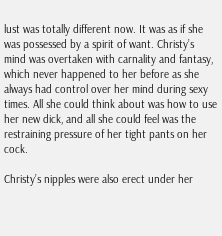lust was totally different now. It was as if she was possessed by a spirit of want. Christy’s mind was overtaken with carnality and fantasy, which never happened to her before as she always had control over her mind during sexy times. All she could think about was how to use her new dick, and all she could feel was the restraining pressure of her tight pants on her cock.

Christy’s nipples were also erect under her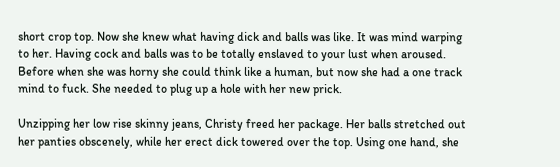short crop top. Now she knew what having dick and balls was like. It was mind warping to her. Having cock and balls was to be totally enslaved to your lust when aroused. Before when she was horny she could think like a human, but now she had a one track mind to fuck. She needed to plug up a hole with her new prick.

Unzipping her low rise skinny jeans, Christy freed her package. Her balls stretched out her panties obscenely, while her erect dick towered over the top. Using one hand, she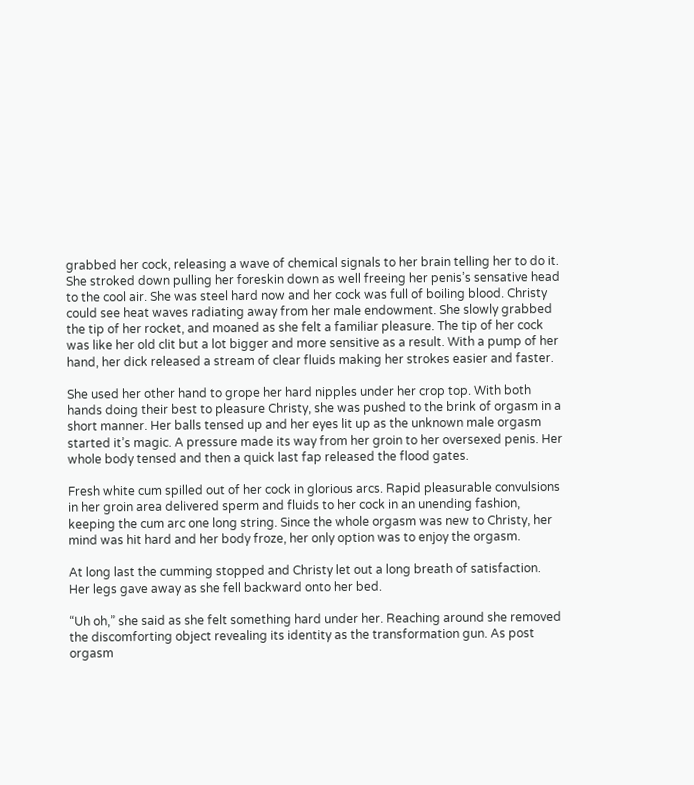grabbed her cock, releasing a wave of chemical signals to her brain telling her to do it. She stroked down pulling her foreskin down as well freeing her penis’s sensative head to the cool air. She was steel hard now and her cock was full of boiling blood. Christy could see heat waves radiating away from her male endowment. She slowly grabbed the tip of her rocket, and moaned as she felt a familiar pleasure. The tip of her cock was like her old clit but a lot bigger and more sensitive as a result. With a pump of her hand, her dick released a stream of clear fluids making her strokes easier and faster.

She used her other hand to grope her hard nipples under her crop top. With both hands doing their best to pleasure Christy, she was pushed to the brink of orgasm in a short manner. Her balls tensed up and her eyes lit up as the unknown male orgasm started it’s magic. A pressure made its way from her groin to her oversexed penis. Her whole body tensed and then a quick last fap released the flood gates.

Fresh white cum spilled out of her cock in glorious arcs. Rapid pleasurable convulsions in her groin area delivered sperm and fluids to her cock in an unending fashion, keeping the cum arc one long string. Since the whole orgasm was new to Christy, her mind was hit hard and her body froze, her only option was to enjoy the orgasm.

At long last the cumming stopped and Christy let out a long breath of satisfaction. Her legs gave away as she fell backward onto her bed.

“Uh oh,” she said as she felt something hard under her. Reaching around she removed the discomforting object revealing its identity as the transformation gun. As post orgasm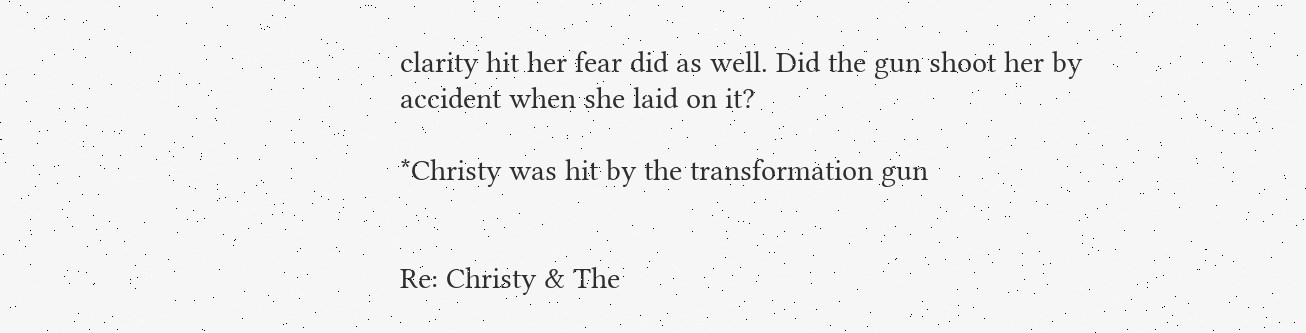clarity hit her fear did as well. Did the gun shoot her by accident when she laid on it?

*Christy was hit by the transformation gun


Re: Christy & The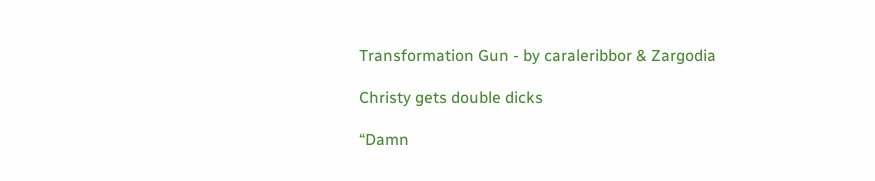Transformation Gun - by caraleribbor & Zargodia

Christy gets double dicks

“Damn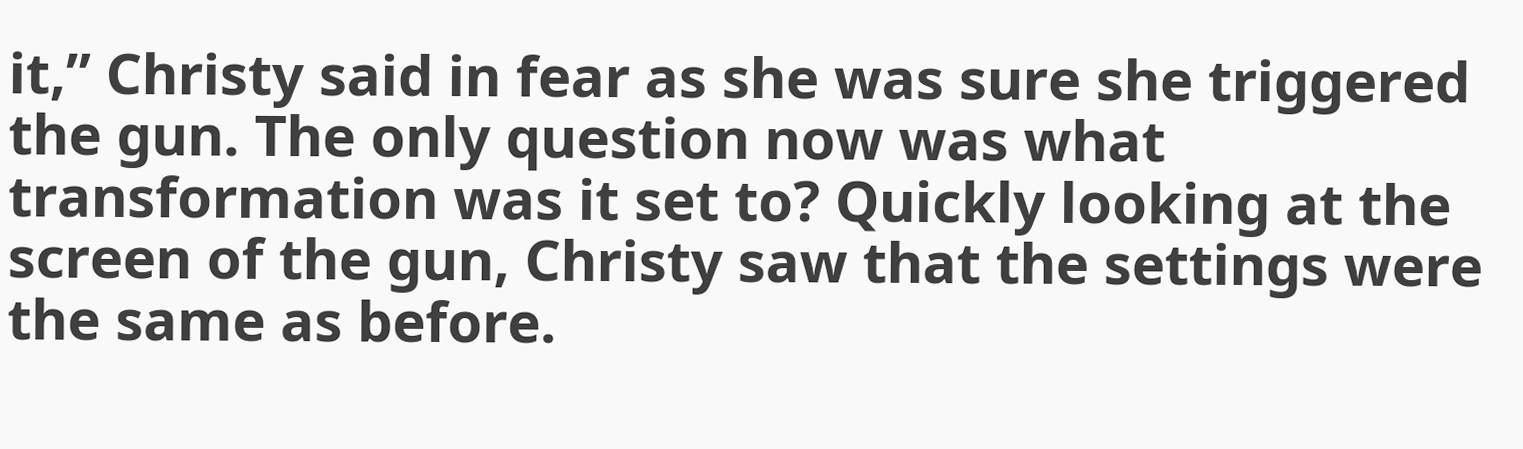it,” Christy said in fear as she was sure she triggered the gun. The only question now was what transformation was it set to? Quickly looking at the screen of the gun, Christy saw that the settings were the same as before.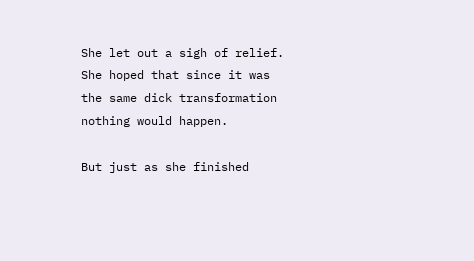She let out a sigh of relief. She hoped that since it was the same dick transformation nothing would happen.

But just as she finished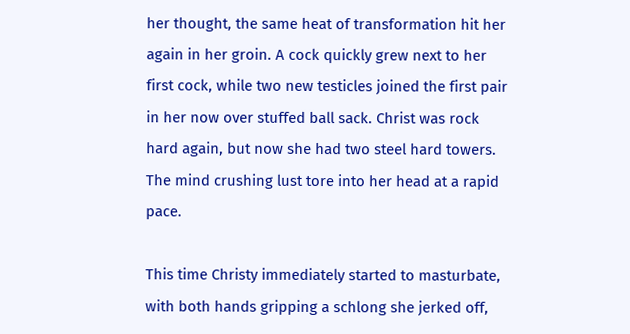her thought, the same heat of transformation hit her again in her groin. A cock quickly grew next to her first cock, while two new testicles joined the first pair in her now over stuffed ball sack. Christ was rock hard again, but now she had two steel hard towers. The mind crushing lust tore into her head at a rapid pace.

This time Christy immediately started to masturbate, with both hands gripping a schlong she jerked off,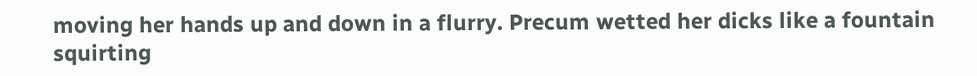moving her hands up and down in a flurry. Precum wetted her dicks like a fountain squirting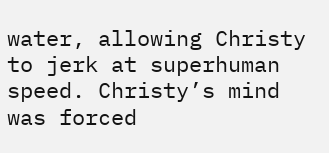water, allowing Christy to jerk at superhuman speed. Christy’s mind was forced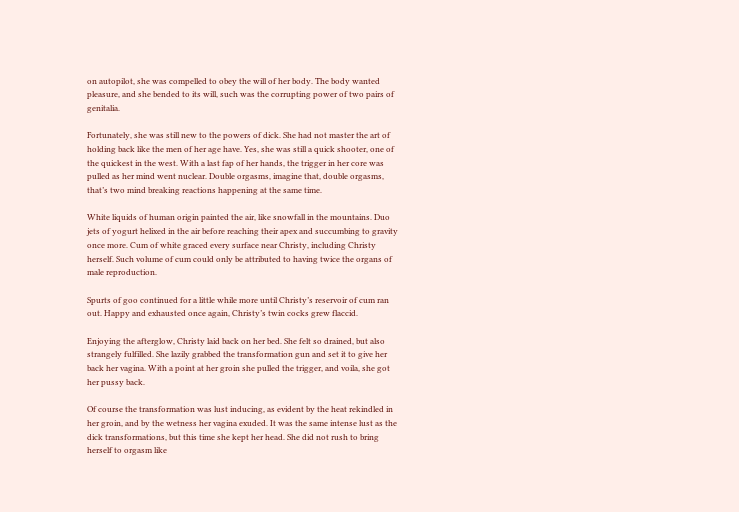on autopilot, she was compelled to obey the will of her body. The body wanted pleasure, and she bended to its will, such was the corrupting power of two pairs of genitalia.

Fortunately, she was still new to the powers of dick. She had not master the art of holding back like the men of her age have. Yes, she was still a quick shooter, one of the quickest in the west. With a last fap of her hands, the trigger in her core was pulled as her mind went nuclear. Double orgasms, imagine that, double orgasms, that’s two mind breaking reactions happening at the same time.

White liquids of human origin painted the air, like snowfall in the mountains. Duo jets of yogurt helixed in the air before reaching their apex and succumbing to gravity once more. Cum of white graced every surface near Christy, including Christy herself. Such volume of cum could only be attributed to having twice the organs of male reproduction.

Spurts of goo continued for a little while more until Christy’s reservoir of cum ran out. Happy and exhausted once again, Christy’s twin cocks grew flaccid.

Enjoying the afterglow, Christy laid back on her bed. She felt so drained, but also strangely fulfilled. She lazily grabbed the transformation gun and set it to give her back her vagina. With a point at her groin she pulled the trigger, and voila, she got her pussy back.

Of course the transformation was lust inducing, as evident by the heat rekindled in her groin, and by the wetness her vagina exuded. It was the same intense lust as the dick transformations, but this time she kept her head. She did not rush to bring herself to orgasm like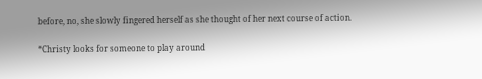before, no, she slowly fingered herself as she thought of her next course of action.

*Christy looks for someone to play around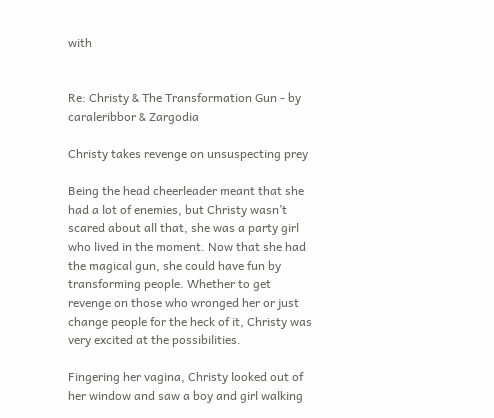with


Re: Christy & The Transformation Gun - by caraleribbor & Zargodia

Christy takes revenge on unsuspecting prey

Being the head cheerleader meant that she had a lot of enemies, but Christy wasn’t scared about all that, she was a party girl who lived in the moment. Now that she had the magical gun, she could have fun by transforming people. Whether to get revenge on those who wronged her or just change people for the heck of it, Christy was very excited at the possibilities.

Fingering her vagina, Christy looked out of her window and saw a boy and girl walking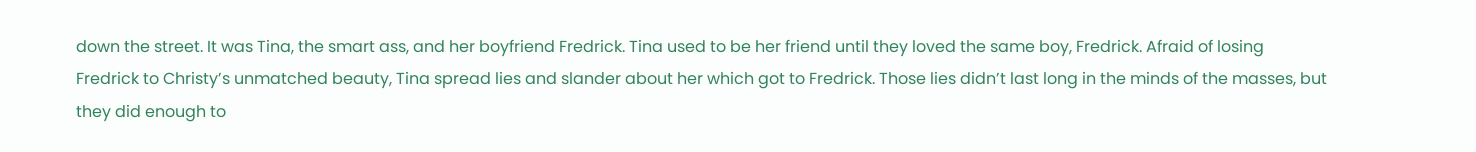down the street. It was Tina, the smart ass, and her boyfriend Fredrick. Tina used to be her friend until they loved the same boy, Fredrick. Afraid of losing Fredrick to Christy’s unmatched beauty, Tina spread lies and slander about her which got to Fredrick. Those lies didn’t last long in the minds of the masses, but they did enough to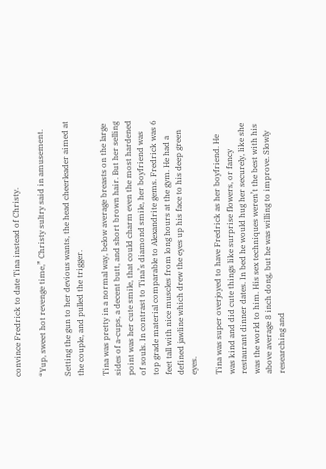convince Fredrick to date Tina instead of Christy.

“Yup, sweet hot revenge time,” Christy sultry said in amusement.

Setting the gun to her devious wants, the head cheerleader aimed at the couple, and pulled the trigger.

Tina was pretty in a normal way, below average breasts on the large sides of a-cups, a decent butt, and short brown hair. But her selling point was her cute smile, that could charm even the most hardened of souls. In contrast to Tina’s diamond smile, her boyfriend was top grade material comparable to Alexandrite gems. Fredrick was 6 feet tall with nice muscles from long hours at the gym. He had a defined jawline which drew the eyes up his face to his deep green eyes.

Tina was super overjoyed to have Fredrick as her boyfriend. He was kind and did cute things like surprise flowers, or fancy restaurant dinner dates. In bed he would hug her securely, like she was the world to him. His sex techniques weren’t the best with his above average 8 inch dong, but he was willing to improve. Slowly researching and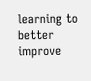learning to better improve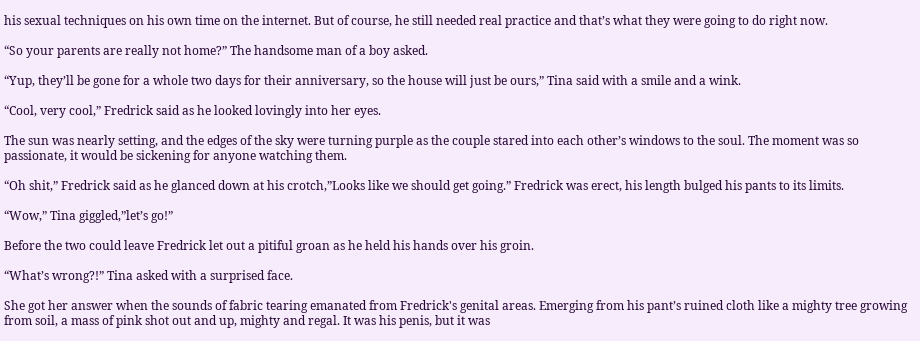his sexual techniques on his own time on the internet. But of course, he still needed real practice and that’s what they were going to do right now.

“So your parents are really not home?” The handsome man of a boy asked.

“Yup, they’ll be gone for a whole two days for their anniversary, so the house will just be ours,” Tina said with a smile and a wink.

“Cool, very cool,” Fredrick said as he looked lovingly into her eyes.

The sun was nearly setting, and the edges of the sky were turning purple as the couple stared into each other’s windows to the soul. The moment was so passionate, it would be sickening for anyone watching them.

“Oh shit,” Fredrick said as he glanced down at his crotch,”Looks like we should get going.” Fredrick was erect, his length bulged his pants to its limits.

“Wow,” Tina giggled,”let’s go!”

Before the two could leave Fredrick let out a pitiful groan as he held his hands over his groin.

“What’s wrong?!” Tina asked with a surprised face.

She got her answer when the sounds of fabric tearing emanated from Fredrick's genital areas. Emerging from his pant’s ruined cloth like a mighty tree growing from soil, a mass of pink shot out and up, mighty and regal. It was his penis, but it was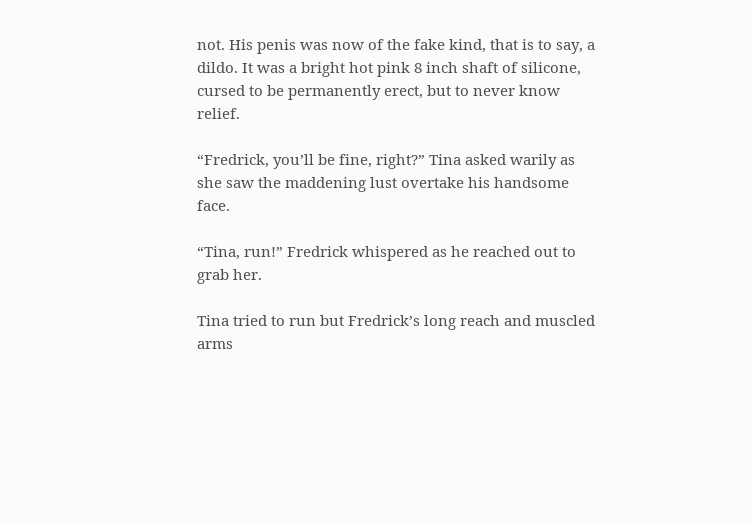not. His penis was now of the fake kind, that is to say, a dildo. It was a bright hot pink 8 inch shaft of silicone, cursed to be permanently erect, but to never know relief.

“Fredrick, you’ll be fine, right?” Tina asked warily as she saw the maddening lust overtake his handsome face.

“Tina, run!” Fredrick whispered as he reached out to grab her.

Tina tried to run but Fredrick’s long reach and muscled arms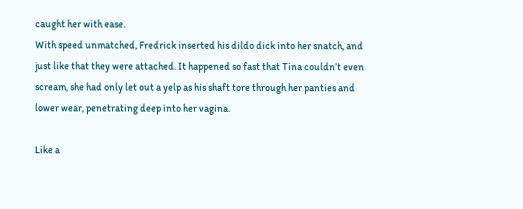caught her with ease.
With speed unmatched, Fredrick inserted his dildo dick into her snatch, and just like that they were attached. It happened so fast that Tina couldn’t even scream, she had only let out a yelp as his shaft tore through her panties and lower wear, penetrating deep into her vagina.

Like a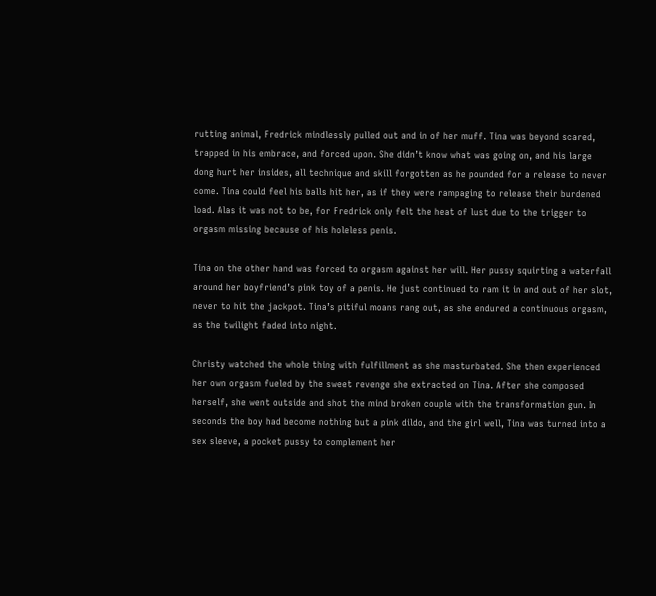rutting animal, Fredrick mindlessly pulled out and in of her muff. Tina was beyond scared, trapped in his embrace, and forced upon. She didn’t know what was going on, and his large dong hurt her insides, all technique and skill forgotten as he pounded for a release to never come. Tina could feel his balls hit her, as if they were rampaging to release their burdened load. Alas it was not to be, for Fredrick only felt the heat of lust due to the trigger to orgasm missing because of his holeless penis.

Tina on the other hand was forced to orgasm against her will. Her pussy squirting a waterfall around her boyfriend’s pink toy of a penis. He just continued to ram it in and out of her slot, never to hit the jackpot. Tina’s pitiful moans rang out, as she endured a continuous orgasm, as the twilight faded into night.

Christy watched the whole thing with fulfillment as she masturbated. She then experienced her own orgasm fueled by the sweet revenge she extracted on Tina. After she composed herself, she went outside and shot the mind broken couple with the transformation gun. In seconds the boy had become nothing but a pink dildo, and the girl well, Tina was turned into a sex sleeve, a pocket pussy to complement her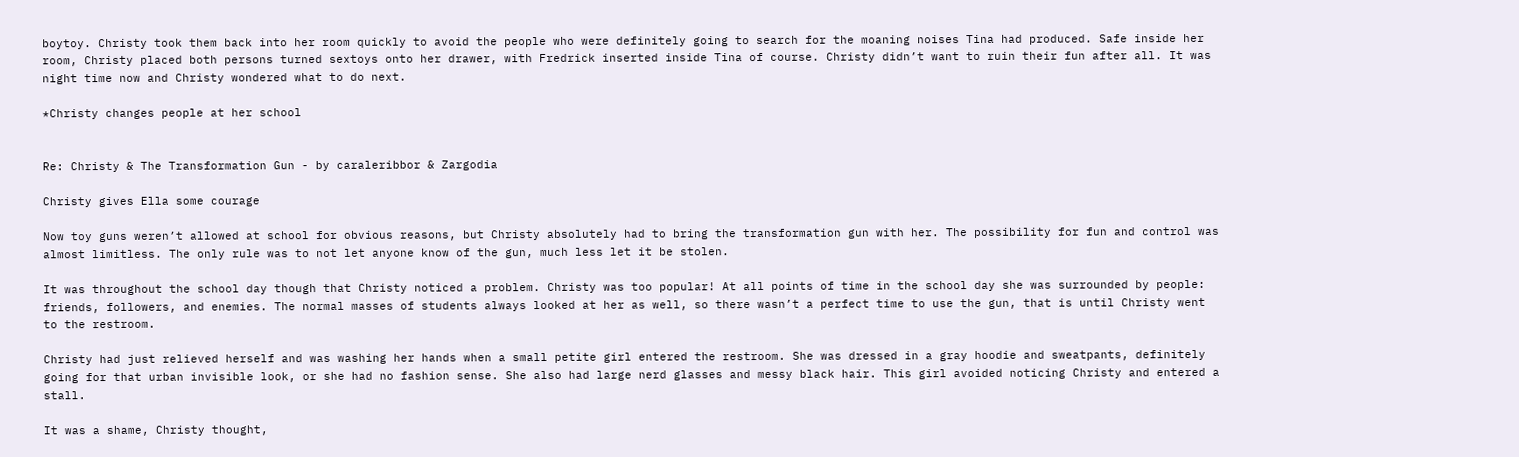boytoy. Christy took them back into her room quickly to avoid the people who were definitely going to search for the moaning noises Tina had produced. Safe inside her room, Christy placed both persons turned sextoys onto her drawer, with Fredrick inserted inside Tina of course. Christy didn’t want to ruin their fun after all. It was night time now and Christy wondered what to do next.

*Christy changes people at her school


Re: Christy & The Transformation Gun - by caraleribbor & Zargodia

Christy gives Ella some courage

Now toy guns weren’t allowed at school for obvious reasons, but Christy absolutely had to bring the transformation gun with her. The possibility for fun and control was almost limitless. The only rule was to not let anyone know of the gun, much less let it be stolen.

It was throughout the school day though that Christy noticed a problem. Christy was too popular! At all points of time in the school day she was surrounded by people: friends, followers, and enemies. The normal masses of students always looked at her as well, so there wasn’t a perfect time to use the gun, that is until Christy went to the restroom.

Christy had just relieved herself and was washing her hands when a small petite girl entered the restroom. She was dressed in a gray hoodie and sweatpants, definitely going for that urban invisible look, or she had no fashion sense. She also had large nerd glasses and messy black hair. This girl avoided noticing Christy and entered a stall.

It was a shame, Christy thought,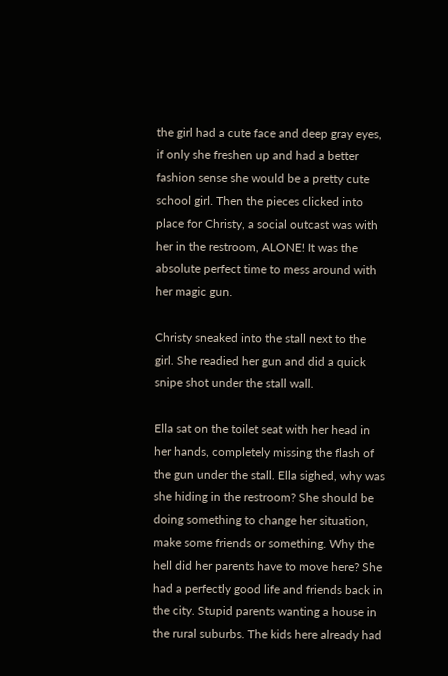the girl had a cute face and deep gray eyes, if only she freshen up and had a better fashion sense she would be a pretty cute school girl. Then the pieces clicked into place for Christy, a social outcast was with her in the restroom, ALONE! It was the absolute perfect time to mess around with her magic gun.

Christy sneaked into the stall next to the girl. She readied her gun and did a quick snipe shot under the stall wall.

Ella sat on the toilet seat with her head in her hands, completely missing the flash of the gun under the stall. Ella sighed, why was she hiding in the restroom? She should be doing something to change her situation, make some friends or something. Why the hell did her parents have to move here? She had a perfectly good life and friends back in the city. Stupid parents wanting a house in the rural suburbs. The kids here already had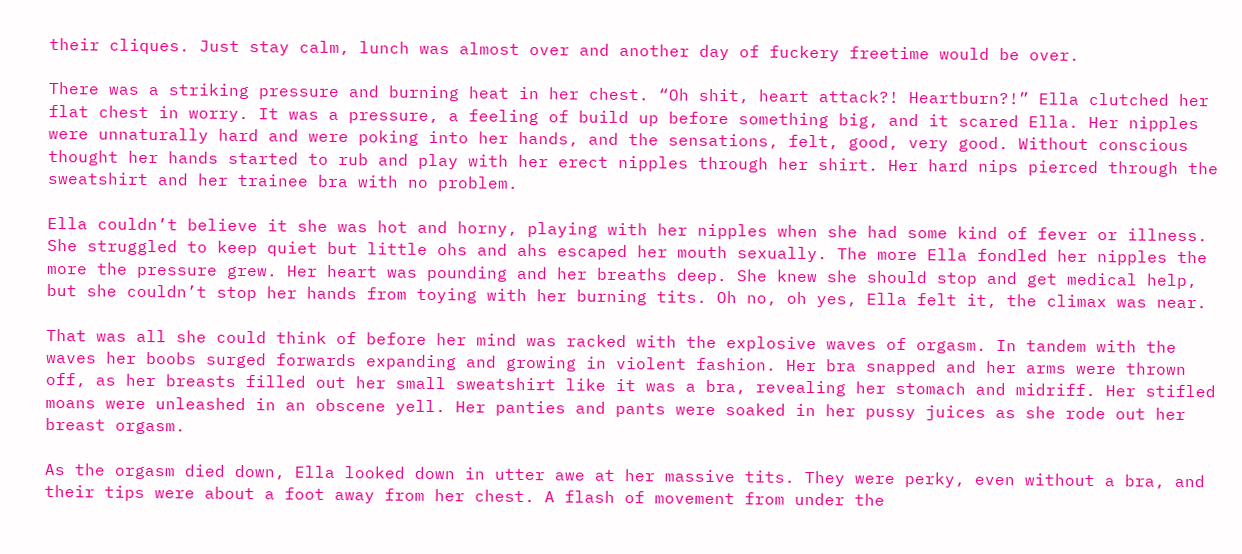their cliques. Just stay calm, lunch was almost over and another day of fuckery freetime would be over.

There was a striking pressure and burning heat in her chest. “Oh shit, heart attack?! Heartburn?!” Ella clutched her flat chest in worry. It was a pressure, a feeling of build up before something big, and it scared Ella. Her nipples were unnaturally hard and were poking into her hands, and the sensations, felt, good, very good. Without conscious thought her hands started to rub and play with her erect nipples through her shirt. Her hard nips pierced through the sweatshirt and her trainee bra with no problem.

Ella couldn’t believe it she was hot and horny, playing with her nipples when she had some kind of fever or illness. She struggled to keep quiet but little ohs and ahs escaped her mouth sexually. The more Ella fondled her nipples the more the pressure grew. Her heart was pounding and her breaths deep. She knew she should stop and get medical help, but she couldn’t stop her hands from toying with her burning tits. Oh no, oh yes, Ella felt it, the climax was near.

That was all she could think of before her mind was racked with the explosive waves of orgasm. In tandem with the waves her boobs surged forwards expanding and growing in violent fashion. Her bra snapped and her arms were thrown off, as her breasts filled out her small sweatshirt like it was a bra, revealing her stomach and midriff. Her stifled moans were unleashed in an obscene yell. Her panties and pants were soaked in her pussy juices as she rode out her breast orgasm.

As the orgasm died down, Ella looked down in utter awe at her massive tits. They were perky, even without a bra, and their tips were about a foot away from her chest. A flash of movement from under the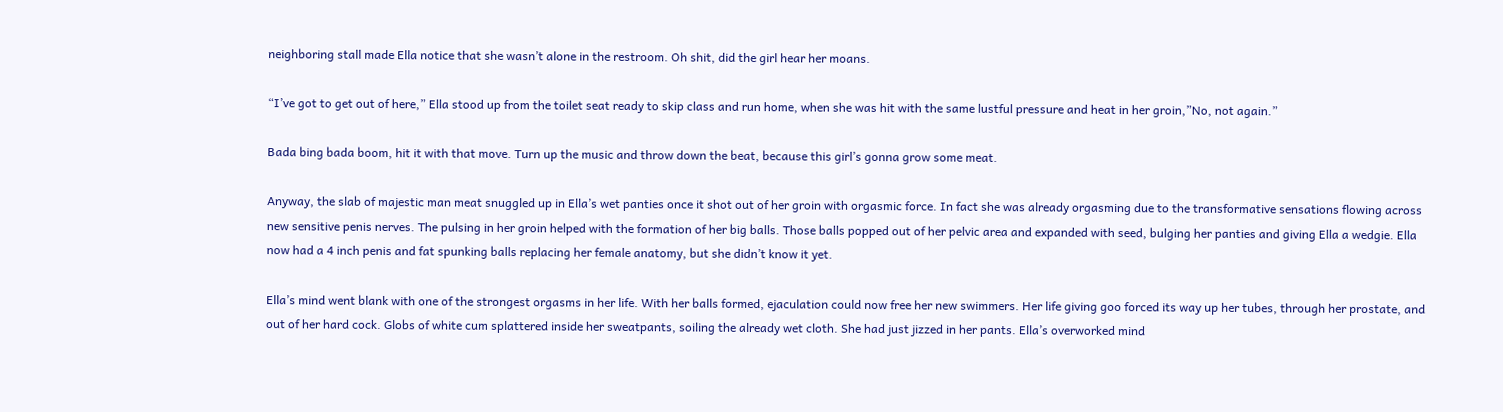neighboring stall made Ella notice that she wasn’t alone in the restroom. Oh shit, did the girl hear her moans.

“I’ve got to get out of here,” Ella stood up from the toilet seat ready to skip class and run home, when she was hit with the same lustful pressure and heat in her groin,”No, not again.”

Bada bing bada boom, hit it with that move. Turn up the music and throw down the beat, because this girl’s gonna grow some meat.

Anyway, the slab of majestic man meat snuggled up in Ella’s wet panties once it shot out of her groin with orgasmic force. In fact she was already orgasming due to the transformative sensations flowing across new sensitive penis nerves. The pulsing in her groin helped with the formation of her big balls. Those balls popped out of her pelvic area and expanded with seed, bulging her panties and giving Ella a wedgie. Ella now had a 4 inch penis and fat spunking balls replacing her female anatomy, but she didn’t know it yet.

Ella’s mind went blank with one of the strongest orgasms in her life. With her balls formed, ejaculation could now free her new swimmers. Her life giving goo forced its way up her tubes, through her prostate, and out of her hard cock. Globs of white cum splattered inside her sweatpants, soiling the already wet cloth. She had just jizzed in her pants. Ella’s overworked mind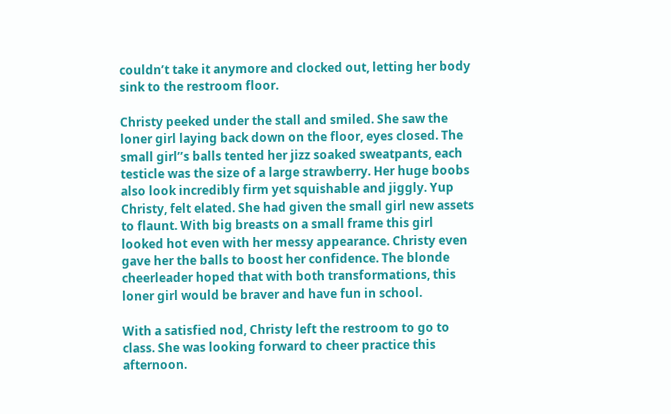couldn’t take it anymore and clocked out, letting her body sink to the restroom floor.

Christy peeked under the stall and smiled. She saw the loner girl laying back down on the floor, eyes closed. The small girl’’s balls tented her jizz soaked sweatpants, each testicle was the size of a large strawberry. Her huge boobs also look incredibly firm yet squishable and jiggly. Yup Christy, felt elated. She had given the small girl new assets to flaunt. With big breasts on a small frame this girl looked hot even with her messy appearance. Christy even gave her the balls to boost her confidence. The blonde cheerleader hoped that with both transformations, this loner girl would be braver and have fun in school.

With a satisfied nod, Christy left the restroom to go to class. She was looking forward to cheer practice this afternoon.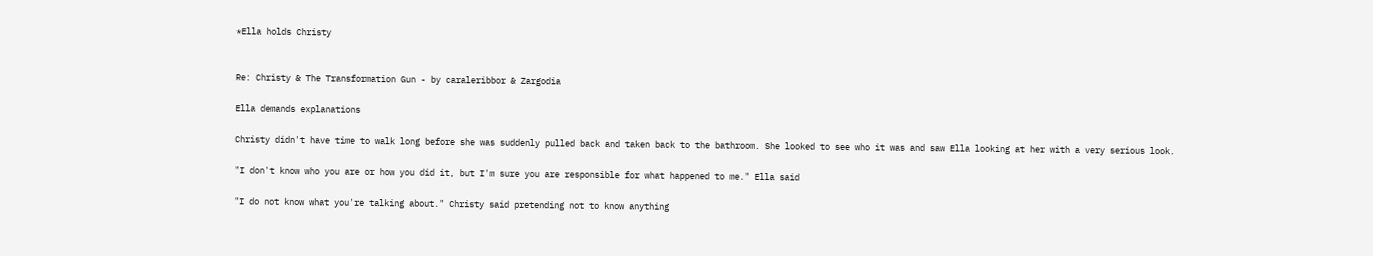*Ella holds Christy


Re: Christy & The Transformation Gun - by caraleribbor & Zargodia

Ella demands explanations

Christy didn't have time to walk long before she was suddenly pulled back and taken back to the bathroom. She looked to see who it was and saw Ella looking at her with a very serious look.

"I don't know who you are or how you did it, but I'm sure you are responsible for what happened to me." Ella said

"I do not know what you're talking about." Christy said pretending not to know anything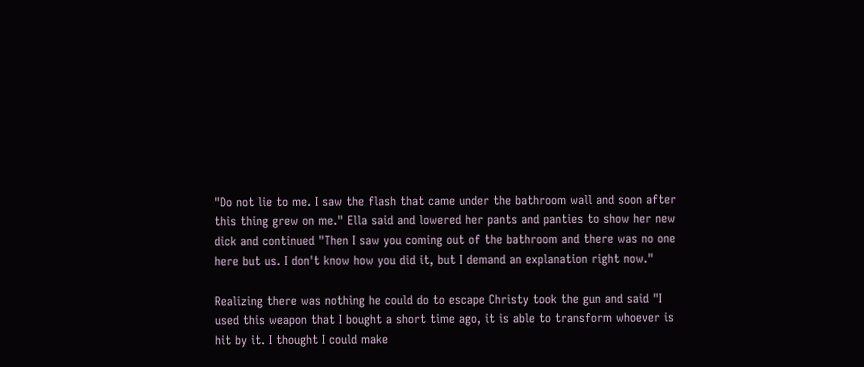"Do not lie to me. I saw the flash that came under the bathroom wall and soon after this thing grew on me." Ella said and lowered her pants and panties to show her new dick and continued "Then I saw you coming out of the bathroom and there was no one here but us. I don't know how you did it, but I demand an explanation right now."

Realizing there was nothing he could do to escape Christy took the gun and said "I used this weapon that I bought a short time ago, it is able to transform whoever is hit by it. I thought I could make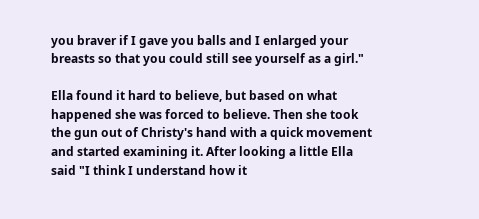you braver if I gave you balls and I enlarged your breasts so that you could still see yourself as a girl."

Ella found it hard to believe, but based on what happened she was forced to believe. Then she took the gun out of Christy's hand with a quick movement and started examining it. After looking a little Ella said "I think I understand how it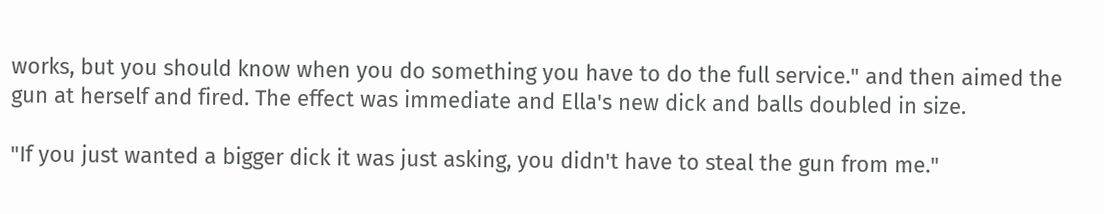works, but you should know when you do something you have to do the full service." and then aimed the gun at herself and fired. The effect was immediate and Ella's new dick and balls doubled in size.

"If you just wanted a bigger dick it was just asking, you didn't have to steal the gun from me."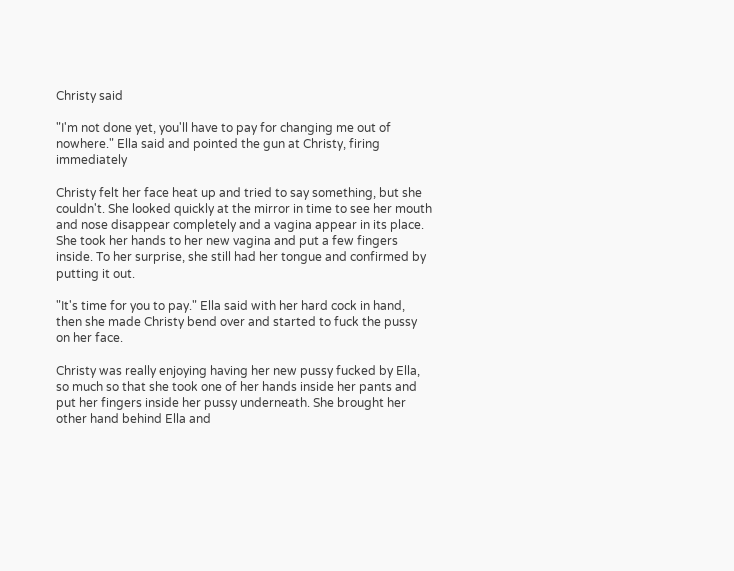Christy said

"I'm not done yet, you'll have to pay for changing me out of nowhere." Ella said and pointed the gun at Christy, firing immediately

Christy felt her face heat up and tried to say something, but she couldn't. She looked quickly at the mirror in time to see her mouth and nose disappear completely and a vagina appear in its place. She took her hands to her new vagina and put a few fingers inside. To her surprise, she still had her tongue and confirmed by putting it out.

"It's time for you to pay." Ella said with her hard cock in hand, then she made Christy bend over and started to fuck the pussy on her face.

Christy was really enjoying having her new pussy fucked by Ella, so much so that she took one of her hands inside her pants and put her fingers inside her pussy underneath. She brought her other hand behind Ella and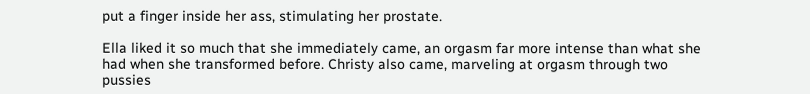put a finger inside her ass, stimulating her prostate.

Ella liked it so much that she immediately came, an orgasm far more intense than what she had when she transformed before. Christy also came, marveling at orgasm through two pussies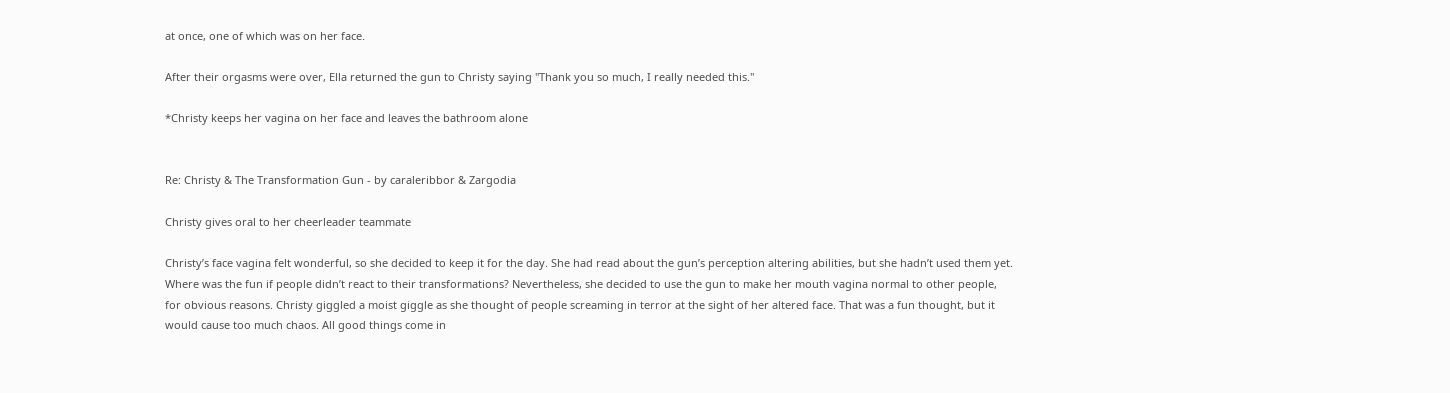at once, one of which was on her face.

After their orgasms were over, Ella returned the gun to Christy saying "Thank you so much, I really needed this."

*Christy keeps her vagina on her face and leaves the bathroom alone


Re: Christy & The Transformation Gun - by caraleribbor & Zargodia

Christy gives oral to her cheerleader teammate

Christy’s face vagina felt wonderful, so she decided to keep it for the day. She had read about the gun’s perception altering abilities, but she hadn’t used them yet. Where was the fun if people didn’t react to their transformations? Nevertheless, she decided to use the gun to make her mouth vagina normal to other people, for obvious reasons. Christy giggled a moist giggle as she thought of people screaming in terror at the sight of her altered face. That was a fun thought, but it would cause too much chaos. All good things come in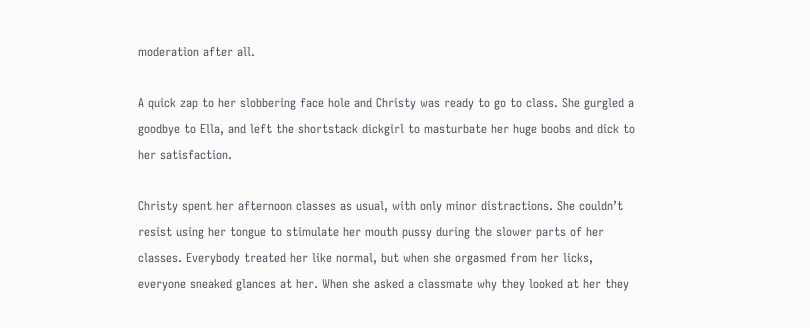moderation after all.

A quick zap to her slobbering face hole and Christy was ready to go to class. She gurgled a goodbye to Ella, and left the shortstack dickgirl to masturbate her huge boobs and dick to her satisfaction.

Christy spent her afternoon classes as usual, with only minor distractions. She couldn’t resist using her tongue to stimulate her mouth pussy during the slower parts of her classes. Everybody treated her like normal, but when she orgasmed from her licks, everyone sneaked glances at her. When she asked a classmate why they looked at her they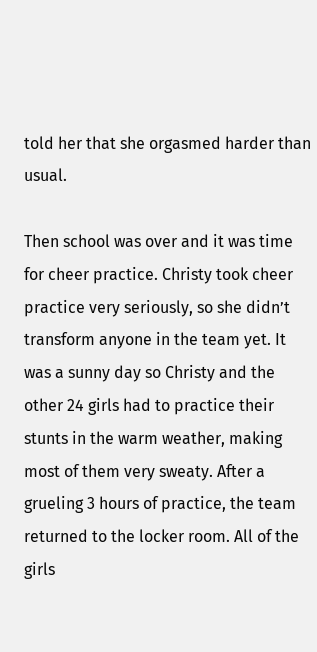told her that she orgasmed harder than usual.

Then school was over and it was time for cheer practice. Christy took cheer practice very seriously, so she didn’t transform anyone in the team yet. It was a sunny day so Christy and the other 24 girls had to practice their stunts in the warm weather, making most of them very sweaty. After a grueling 3 hours of practice, the team returned to the locker room. All of the girls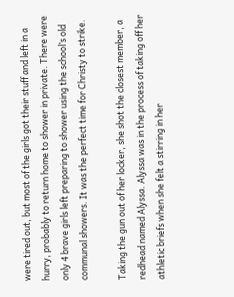were tired out, but most of the girls got their stuff and left in a hurry, probably to return home to shower in private. There were only 4 brave girls left preparing to shower using the school’s old communal showers. It was the perfect time for Christy to strike.

Taking the gun out of her locker, she shot the closest member, a redhead named Alyssa. Alyssa was in the process of taking off her athletic briefs when she felt a stirring in her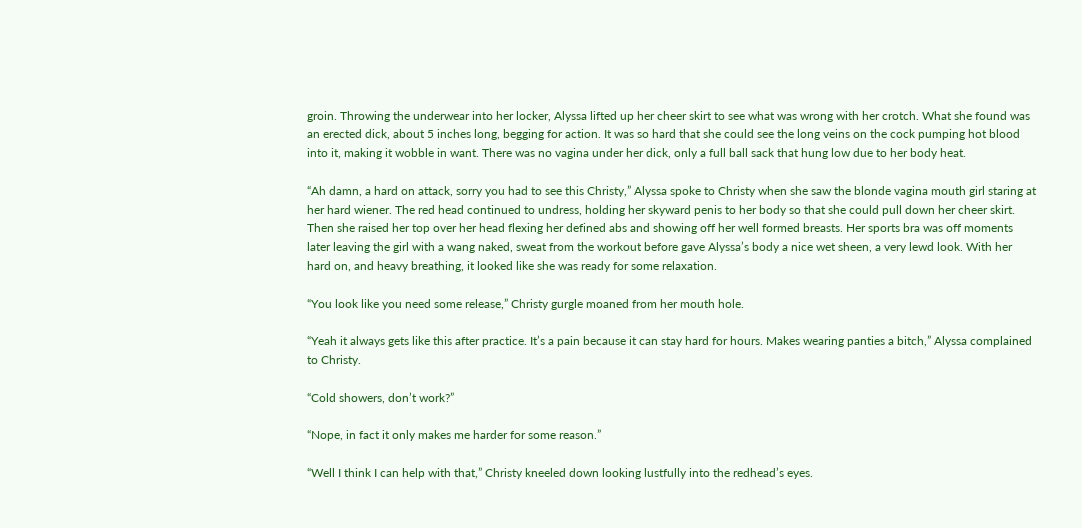groin. Throwing the underwear into her locker, Alyssa lifted up her cheer skirt to see what was wrong with her crotch. What she found was an erected dick, about 5 inches long, begging for action. It was so hard that she could see the long veins on the cock pumping hot blood into it, making it wobble in want. There was no vagina under her dick, only a full ball sack that hung low due to her body heat.

“Ah damn, a hard on attack, sorry you had to see this Christy,” Alyssa spoke to Christy when she saw the blonde vagina mouth girl staring at her hard wiener. The red head continued to undress, holding her skyward penis to her body so that she could pull down her cheer skirt. Then she raised her top over her head flexing her defined abs and showing off her well formed breasts. Her sports bra was off moments later leaving the girl with a wang naked, sweat from the workout before gave Alyssa’s body a nice wet sheen, a very lewd look. With her hard on, and heavy breathing, it looked like she was ready for some relaxation.

“You look like you need some release,” Christy gurgle moaned from her mouth hole.

“Yeah it always gets like this after practice. It’s a pain because it can stay hard for hours. Makes wearing panties a bitch,” Alyssa complained to Christy.

“Cold showers, don’t work?”

“Nope, in fact it only makes me harder for some reason.”

“Well I think I can help with that,” Christy kneeled down looking lustfully into the redhead’s eyes.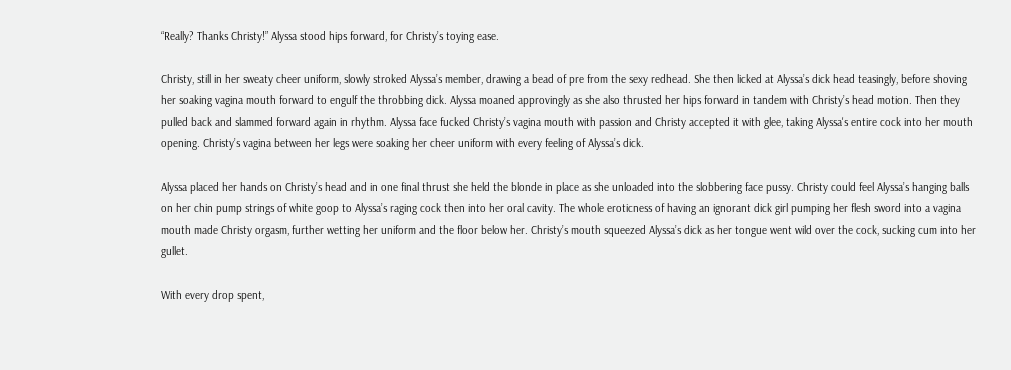“Really? Thanks Christy!” Alyssa stood hips forward, for Christy’s toying ease.

Christy, still in her sweaty cheer uniform, slowly stroked Alyssa’s member, drawing a bead of pre from the sexy redhead. She then licked at Alyssa’s dick head teasingly, before shoving her soaking vagina mouth forward to engulf the throbbing dick. Alyssa moaned approvingly as she also thrusted her hips forward in tandem with Christy’s head motion. Then they pulled back and slammed forward again in rhythm. Alyssa face fucked Christy’s vagina mouth with passion and Christy accepted it with glee, taking Alyssa's entire cock into her mouth opening. Christy’s vagina between her legs were soaking her cheer uniform with every feeling of Alyssa’s dick.

Alyssa placed her hands on Christy’s head and in one final thrust she held the blonde in place as she unloaded into the slobbering face pussy. Christy could feel Alyssa’s hanging balls on her chin pump strings of white goop to Alyssa’s raging cock then into her oral cavity. The whole eroticness of having an ignorant dick girl pumping her flesh sword into a vagina mouth made Christy orgasm, further wetting her uniform and the floor below her. Christy’s mouth squeezed Alyssa’s dick as her tongue went wild over the cock, sucking cum into her gullet.

With every drop spent,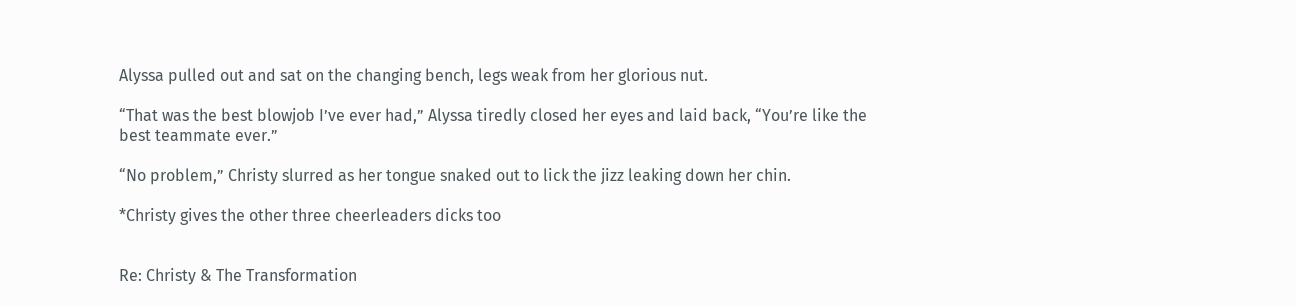Alyssa pulled out and sat on the changing bench, legs weak from her glorious nut.

“That was the best blowjob I’ve ever had,” Alyssa tiredly closed her eyes and laid back, “You’re like the best teammate ever.”

“No problem,” Christy slurred as her tongue snaked out to lick the jizz leaking down her chin.

*Christy gives the other three cheerleaders dicks too


Re: Christy & The Transformation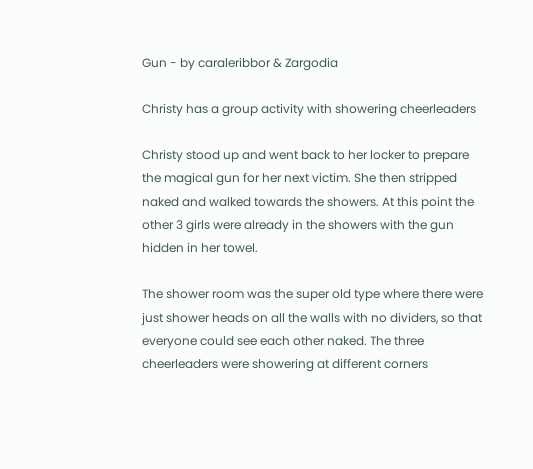Gun - by caraleribbor & Zargodia

Christy has a group activity with showering cheerleaders

Christy stood up and went back to her locker to prepare the magical gun for her next victim. She then stripped naked and walked towards the showers. At this point the other 3 girls were already in the showers with the gun hidden in her towel.

The shower room was the super old type where there were just shower heads on all the walls with no dividers, so that everyone could see each other naked. The three cheerleaders were showering at different corners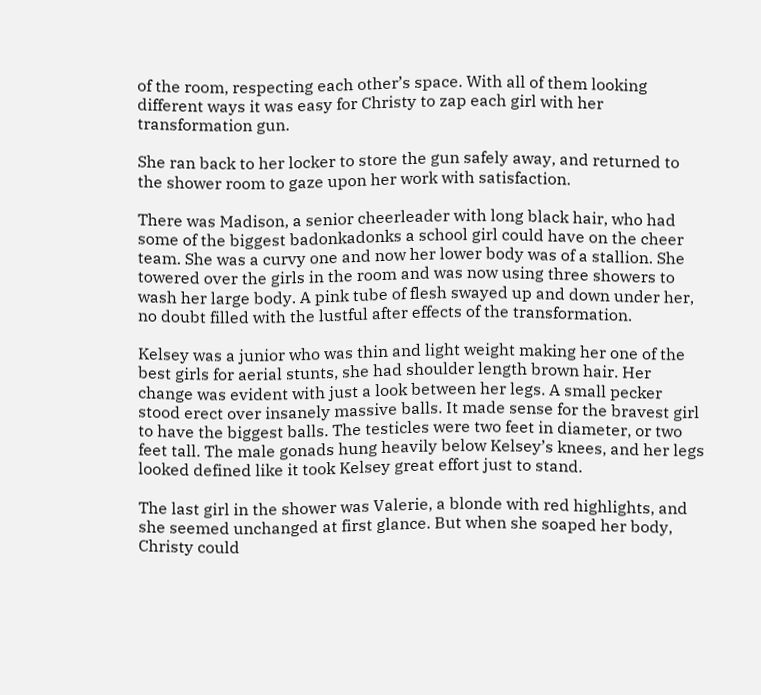of the room, respecting each other’s space. With all of them looking different ways it was easy for Christy to zap each girl with her transformation gun.

She ran back to her locker to store the gun safely away, and returned to the shower room to gaze upon her work with satisfaction.

There was Madison, a senior cheerleader with long black hair, who had some of the biggest badonkadonks a school girl could have on the cheer team. She was a curvy one and now her lower body was of a stallion. She towered over the girls in the room and was now using three showers to wash her large body. A pink tube of flesh swayed up and down under her, no doubt filled with the lustful after effects of the transformation.

Kelsey was a junior who was thin and light weight making her one of the best girls for aerial stunts, she had shoulder length brown hair. Her change was evident with just a look between her legs. A small pecker stood erect over insanely massive balls. It made sense for the bravest girl to have the biggest balls. The testicles were two feet in diameter, or two feet tall. The male gonads hung heavily below Kelsey’s knees, and her legs looked defined like it took Kelsey great effort just to stand.

The last girl in the shower was Valerie, a blonde with red highlights, and she seemed unchanged at first glance. But when she soaped her body, Christy could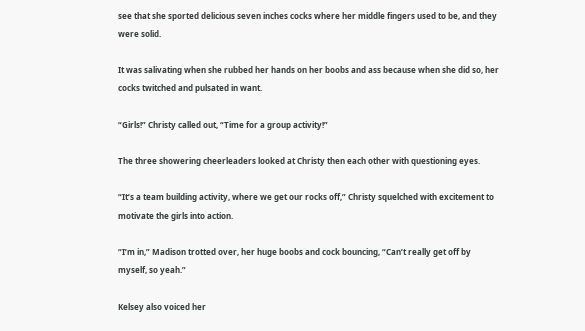see that she sported delicious seven inches cocks where her middle fingers used to be, and they were solid.

It was salivating when she rubbed her hands on her boobs and ass because when she did so, her cocks twitched and pulsated in want.

“Girls!” Christy called out, “Time for a group activity!”

The three showering cheerleaders looked at Christy then each other with questioning eyes.

“It’s a team building activity, where we get our rocks off,” Christy squelched with excitement to motivate the girls into action.

“I’m in,” Madison trotted over, her huge boobs and cock bouncing, “Can’t really get off by myself, so yeah.”

Kelsey also voiced her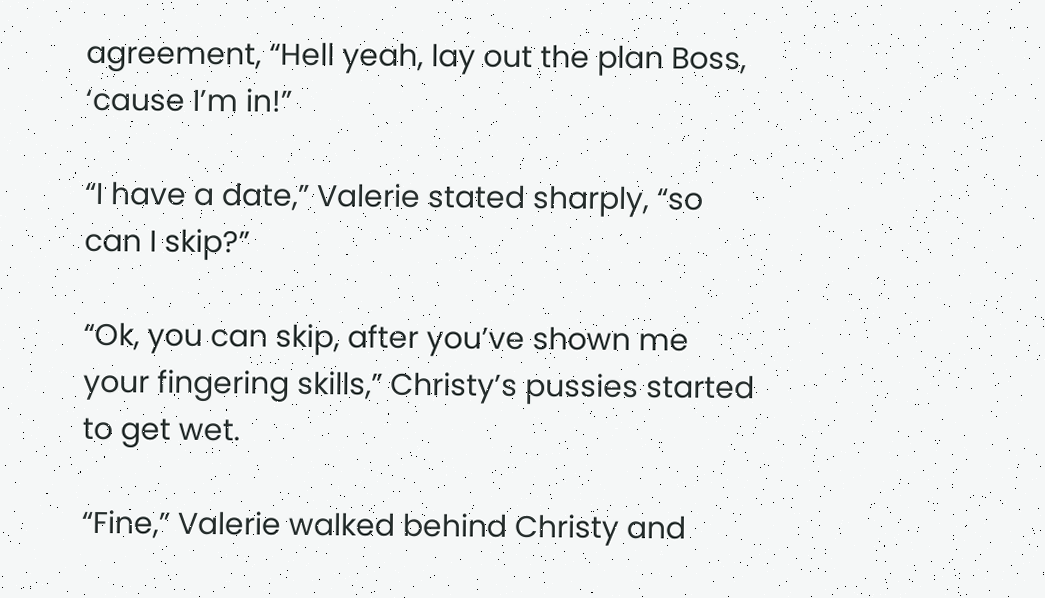agreement, “Hell yeah, lay out the plan Boss, ‘cause I’m in!”

“I have a date,” Valerie stated sharply, “so can I skip?”

“Ok, you can skip, after you’ve shown me your fingering skills,” Christy’s pussies started to get wet.

“Fine,” Valerie walked behind Christy and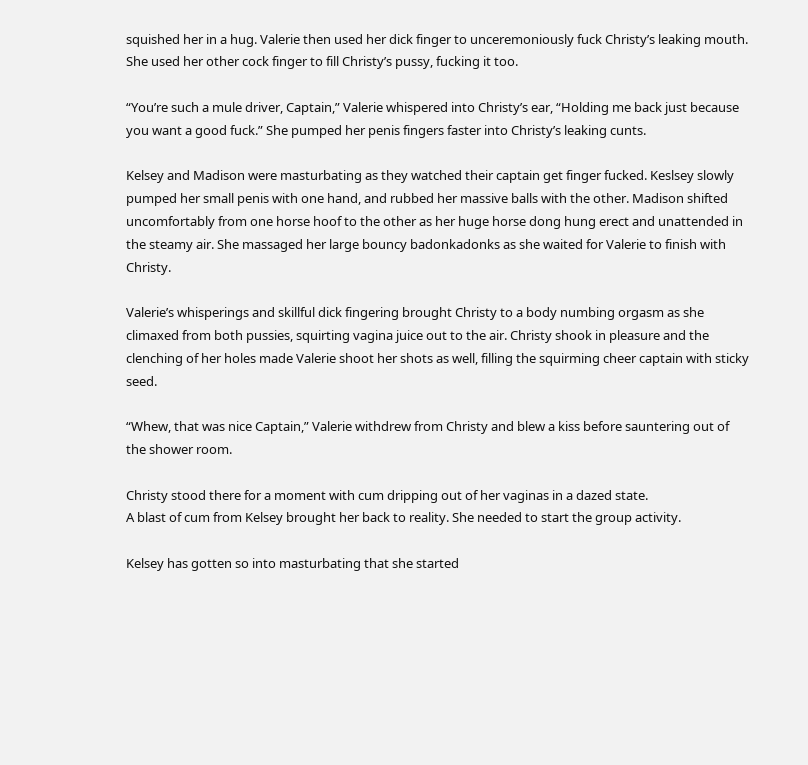squished her in a hug. Valerie then used her dick finger to unceremoniously fuck Christy’s leaking mouth. She used her other cock finger to fill Christy’s pussy, fucking it too.

“You’re such a mule driver, Captain,” Valerie whispered into Christy’s ear, “Holding me back just because you want a good fuck.” She pumped her penis fingers faster into Christy’s leaking cunts.

Kelsey and Madison were masturbating as they watched their captain get finger fucked. Keslsey slowly pumped her small penis with one hand, and rubbed her massive balls with the other. Madison shifted uncomfortably from one horse hoof to the other as her huge horse dong hung erect and unattended in the steamy air. She massaged her large bouncy badonkadonks as she waited for Valerie to finish with Christy.

Valerie’s whisperings and skillful dick fingering brought Christy to a body numbing orgasm as she climaxed from both pussies, squirting vagina juice out to the air. Christy shook in pleasure and the clenching of her holes made Valerie shoot her shots as well, filling the squirming cheer captain with sticky seed.

“Whew, that was nice Captain,” Valerie withdrew from Christy and blew a kiss before sauntering out of the shower room.

Christy stood there for a moment with cum dripping out of her vaginas in a dazed state.
A blast of cum from Kelsey brought her back to reality. She needed to start the group activity.

Kelsey has gotten so into masturbating that she started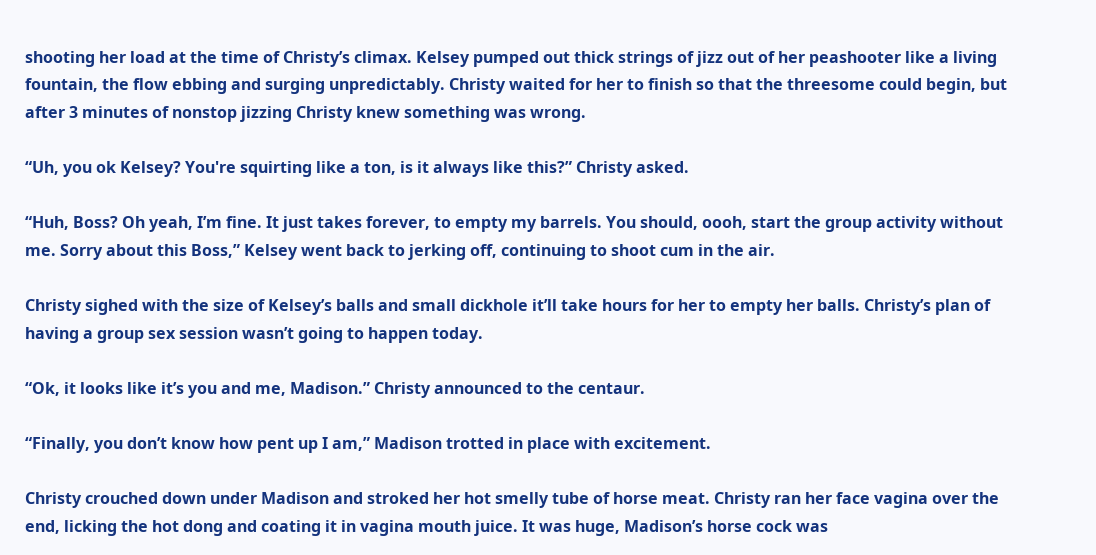shooting her load at the time of Christy’s climax. Kelsey pumped out thick strings of jizz out of her peashooter like a living fountain, the flow ebbing and surging unpredictably. Christy waited for her to finish so that the threesome could begin, but after 3 minutes of nonstop jizzing Christy knew something was wrong.

“Uh, you ok Kelsey? You're squirting like a ton, is it always like this?” Christy asked.

“Huh, Boss? Oh yeah, I’m fine. It just takes forever, to empty my barrels. You should, oooh, start the group activity without me. Sorry about this Boss,” Kelsey went back to jerking off, continuing to shoot cum in the air.

Christy sighed with the size of Kelsey’s balls and small dickhole it’ll take hours for her to empty her balls. Christy’s plan of having a group sex session wasn’t going to happen today.

“Ok, it looks like it’s you and me, Madison.” Christy announced to the centaur.

“Finally, you don’t know how pent up I am,” Madison trotted in place with excitement.

Christy crouched down under Madison and stroked her hot smelly tube of horse meat. Christy ran her face vagina over the end, licking the hot dong and coating it in vagina mouth juice. It was huge, Madison’s horse cock was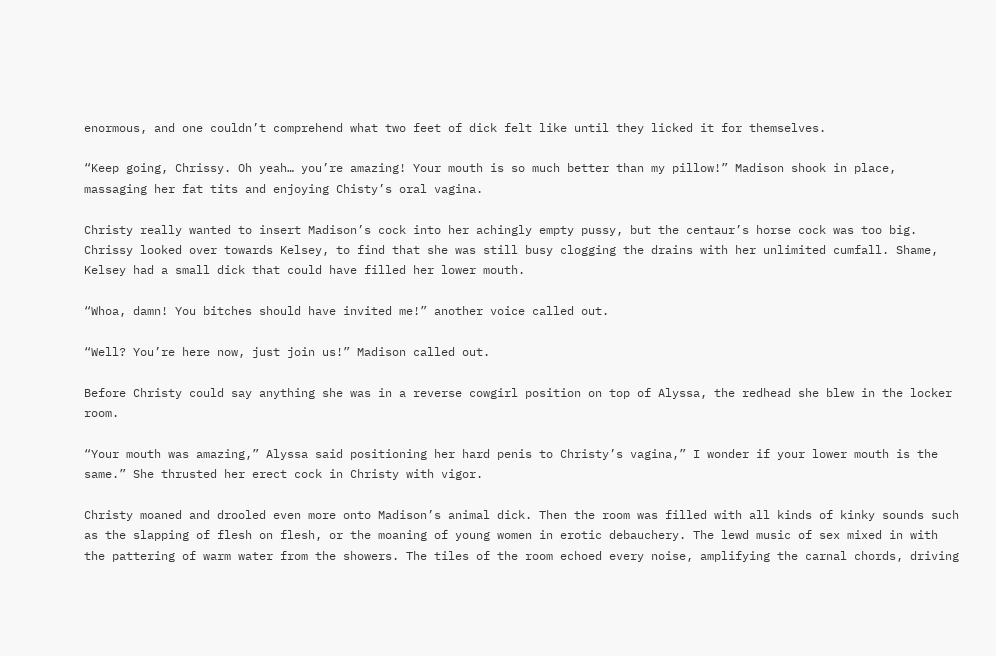enormous, and one couldn’t comprehend what two feet of dick felt like until they licked it for themselves.

“Keep going, Chrissy. Oh yeah… you’re amazing! Your mouth is so much better than my pillow!” Madison shook in place, massaging her fat tits and enjoying Chisty’s oral vagina.

Christy really wanted to insert Madison’s cock into her achingly empty pussy, but the centaur’s horse cock was too big. Chrissy looked over towards Kelsey, to find that she was still busy clogging the drains with her unlimited cumfall. Shame, Kelsey had a small dick that could have filled her lower mouth.

“Whoa, damn! You bitches should have invited me!” another voice called out.

“Well? You’re here now, just join us!” Madison called out.

Before Christy could say anything she was in a reverse cowgirl position on top of Alyssa, the redhead she blew in the locker room.

“Your mouth was amazing,” Alyssa said positioning her hard penis to Christy’s vagina,” I wonder if your lower mouth is the same.” She thrusted her erect cock in Christy with vigor.

Christy moaned and drooled even more onto Madison’s animal dick. Then the room was filled with all kinds of kinky sounds such as the slapping of flesh on flesh, or the moaning of young women in erotic debauchery. The lewd music of sex mixed in with the pattering of warm water from the showers. The tiles of the room echoed every noise, amplifying the carnal chords, driving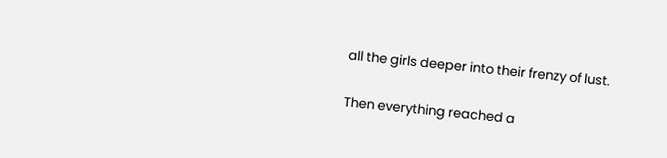all the girls deeper into their frenzy of lust.

Then everything reached a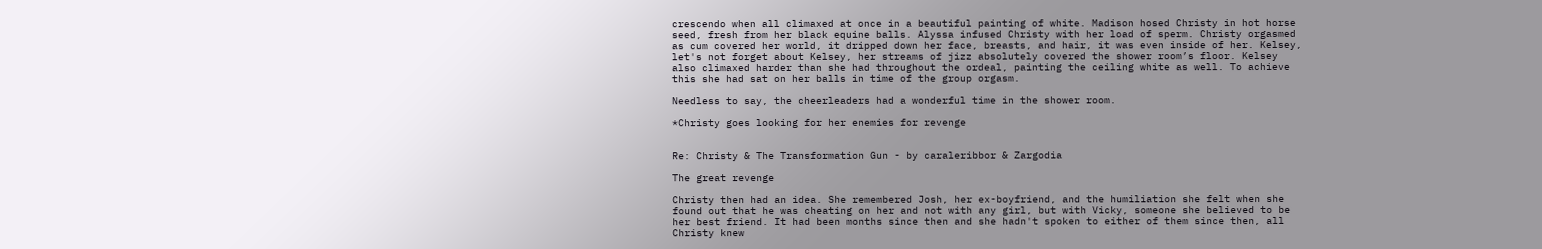crescendo when all climaxed at once in a beautiful painting of white. Madison hosed Christy in hot horse seed, fresh from her black equine balls. Alyssa infused Christy with her load of sperm. Christy orgasmed as cum covered her world, it dripped down her face, breasts, and hair, it was even inside of her. Kelsey, let's not forget about Kelsey, her streams of jizz absolutely covered the shower room’s floor. Kelsey also climaxed harder than she had throughout the ordeal, painting the ceiling white as well. To achieve this she had sat on her balls in time of the group orgasm.

Needless to say, the cheerleaders had a wonderful time in the shower room.

*Christy goes looking for her enemies for revenge


Re: Christy & The Transformation Gun - by caraleribbor & Zargodia

The great revenge

Christy then had an idea. She remembered Josh, her ex-boyfriend, and the humiliation she felt when she found out that he was cheating on her and not with any girl, but with Vicky, someone she believed to be her best friend. It had been months since then and she hadn't spoken to either of them since then, all Christy knew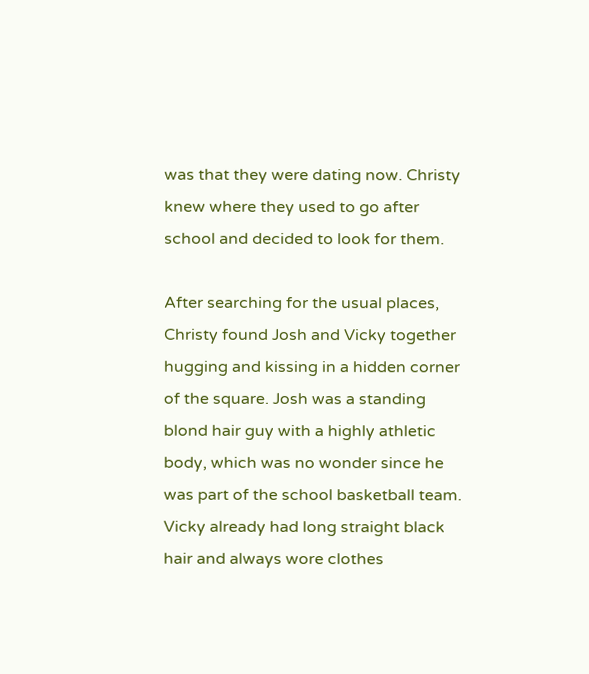was that they were dating now. Christy knew where they used to go after school and decided to look for them.

After searching for the usual places, Christy found Josh and Vicky together hugging and kissing in a hidden corner of the square. Josh was a standing blond hair guy with a highly athletic body, which was no wonder since he was part of the school basketball team. Vicky already had long straight black hair and always wore clothes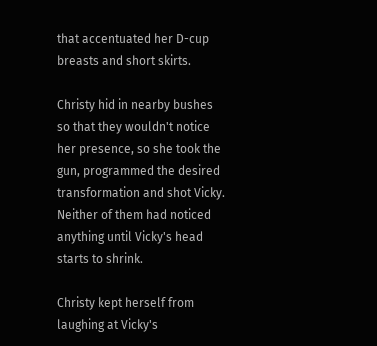that accentuated her D-cup breasts and short skirts.

Christy hid in nearby bushes so that they wouldn't notice her presence, so she took the gun, programmed the desired transformation and shot Vicky. Neither of them had noticed anything until Vicky's head starts to shrink.

Christy kept herself from laughing at Vicky's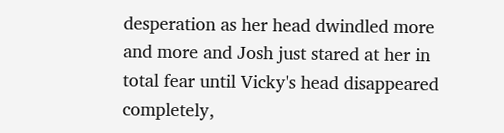desperation as her head dwindled more and more and Josh just stared at her in total fear until Vicky's head disappeared completely,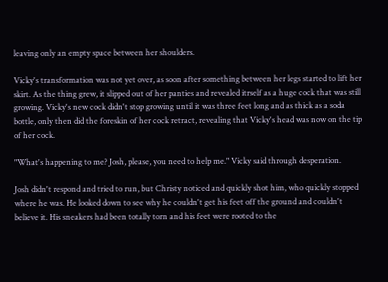leaving only an empty space between her shoulders.

Vicky's transformation was not yet over, as soon after something between her legs started to lift her skirt. As the thing grew, it slipped out of her panties and revealed itrself as a huge cock that was still growing. Vicky's new cock didn't stop growing until it was three feet long and as thick as a soda bottle, only then did the foreskin of her cock retract, revealing that Vicky's head was now on the tip of her cock.

"What's happening to me? Josh, please, you need to help me." Vicky said through desperation.

Josh didn't respond and tried to run, but Christy noticed and quickly shot him, who quickly stopped where he was. He looked down to see why he couldn't get his feet off the ground and couldn't believe it. His sneakers had been totally torn and his feet were rooted to the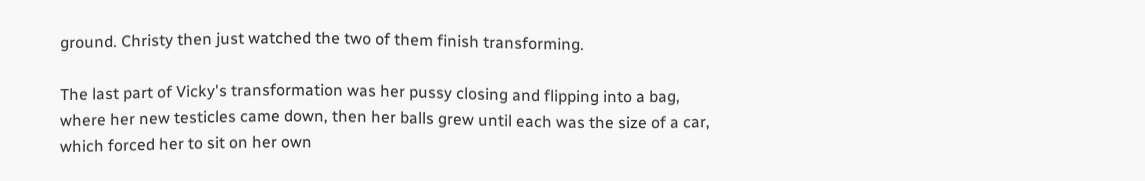ground. Christy then just watched the two of them finish transforming.

The last part of Vicky's transformation was her pussy closing and flipping into a bag, where her new testicles came down, then her balls grew until each was the size of a car, which forced her to sit on her own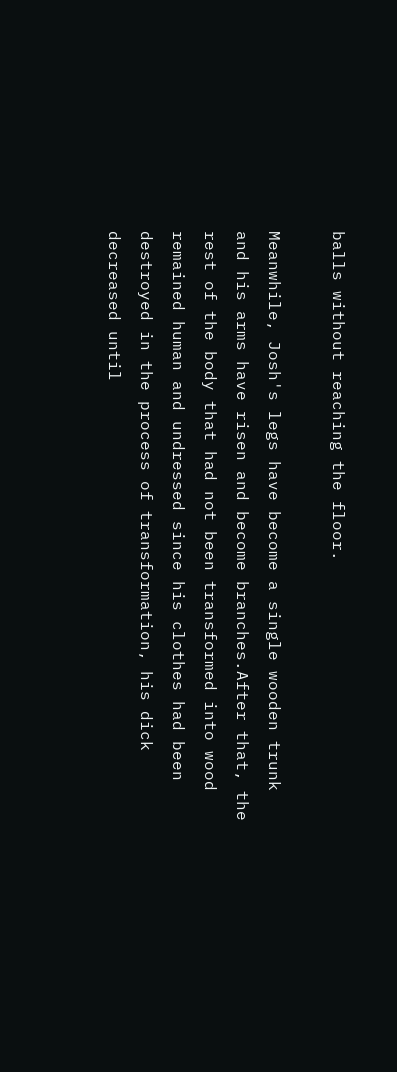balls without reaching the floor.

Meanwhile, Josh's legs have become a single wooden trunk and his arms have risen and become branches.After that, the rest of the body that had not been transformed into wood remained human and undressed since his clothes had been destroyed in the process of transformation, his dick decreased until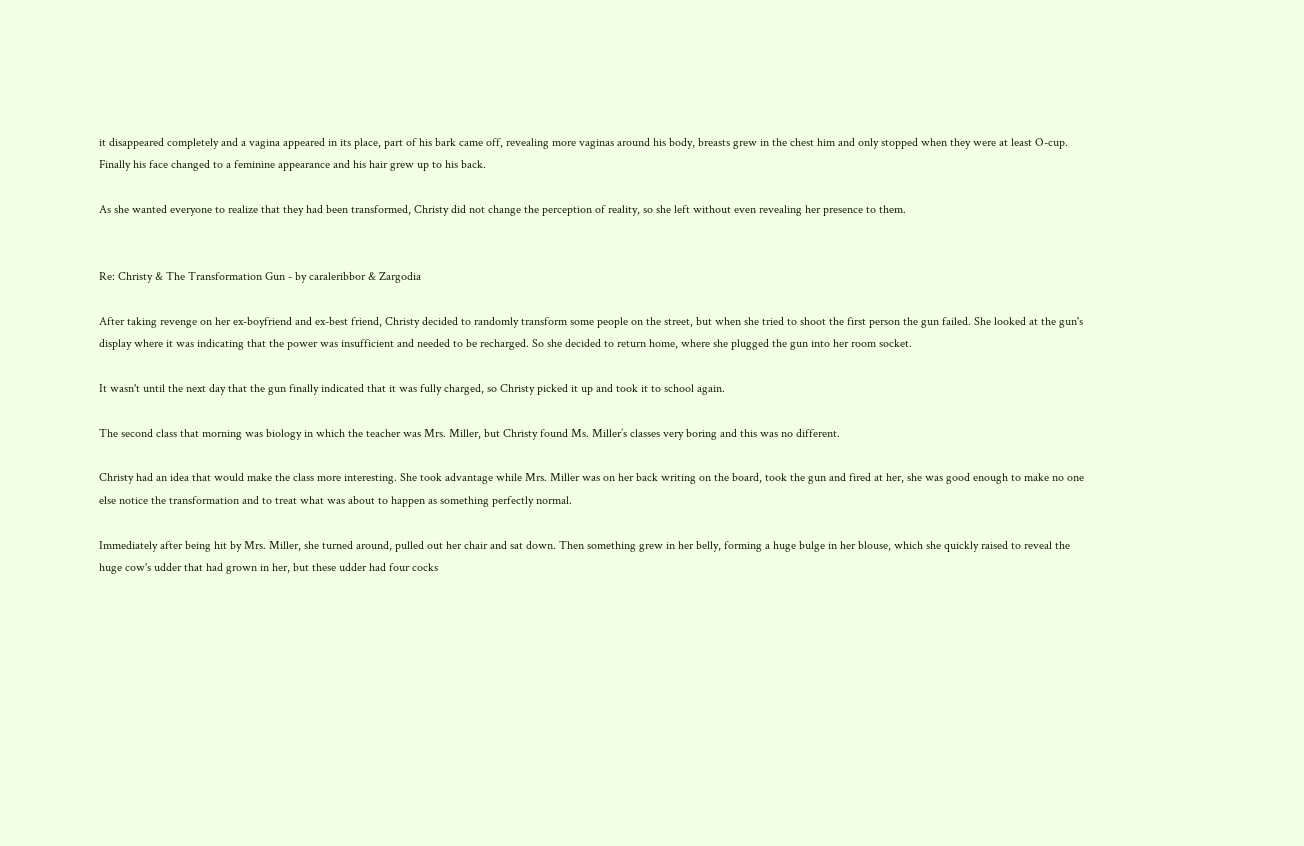it disappeared completely and a vagina appeared in its place, part of his bark came off, revealing more vaginas around his body, breasts grew in the chest him and only stopped when they were at least O-cup. Finally his face changed to a feminine appearance and his hair grew up to his back.

As she wanted everyone to realize that they had been transformed, Christy did not change the perception of reality, so she left without even revealing her presence to them.


Re: Christy & The Transformation Gun - by caraleribbor & Zargodia

After taking revenge on her ex-boyfriend and ex-best friend, Christy decided to randomly transform some people on the street, but when she tried to shoot the first person the gun failed. She looked at the gun's display where it was indicating that the power was insufficient and needed to be recharged. So she decided to return home, where she plugged the gun into her room socket.

It wasn't until the next day that the gun finally indicated that it was fully charged, so Christy picked it up and took it to school again.

The second class that morning was biology in which the teacher was Mrs. Miller, but Christy found Ms. Miller’s classes very boring and this was no different.

Christy had an idea that would make the class more interesting. She took advantage while Mrs. Miller was on her back writing on the board, took the gun and fired at her, she was good enough to make no one else notice the transformation and to treat what was about to happen as something perfectly normal.

Immediately after being hit by Mrs. Miller, she turned around, pulled out her chair and sat down. Then something grew in her belly, forming a huge bulge in her blouse, which she quickly raised to reveal the huge cow's udder that had grown in her, but these udder had four cocks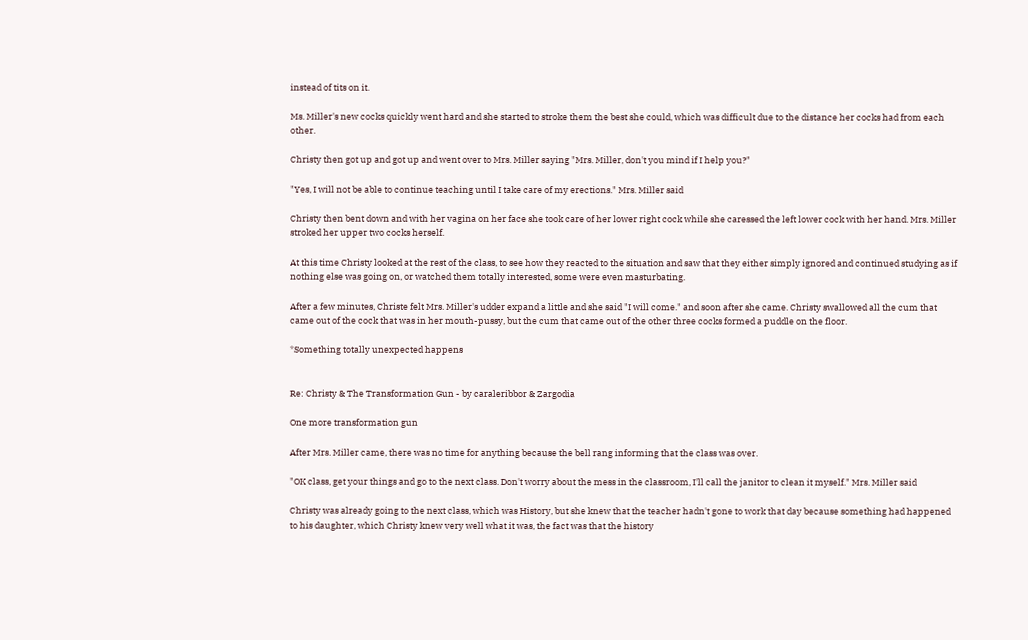instead of tits on it.

Ms. Miller's new cocks quickly went hard and she started to stroke them the best she could, which was difficult due to the distance her cocks had from each other.

Christy then got up and got up and went over to Mrs. Miller saying "Mrs. Miller, don't you mind if I help you?"

"Yes, I will not be able to continue teaching until I take care of my erections." Mrs. Miller said

Christy then bent down and with her vagina on her face she took care of her lower right cock while she caressed the left lower cock with her hand. Mrs. Miller stroked her upper two cocks herself.

At this time Christy looked at the rest of the class, to see how they reacted to the situation and saw that they either simply ignored and continued studying as if nothing else was going on, or watched them totally interested, some were even masturbating.

After a few minutes, Christe felt Mrs. Miller's udder expand a little and she said "I will come." and soon after she came. Christy swallowed all the cum that came out of the cock that was in her mouth-pussy, but the cum that came out of the other three cocks formed a puddle on the floor.

*Something totally unexpected happens


Re: Christy & The Transformation Gun - by caraleribbor & Zargodia

One more transformation gun

After Mrs. Miller came, there was no time for anything because the bell rang informing that the class was over.

"OK class, get your things and go to the next class. Don't worry about the mess in the classroom, I'll call the janitor to clean it myself." Mrs. Miller said

Christy was already going to the next class, which was History, but she knew that the teacher hadn't gone to work that day because something had happened to his daughter, which Christy knew very well what it was, the fact was that the history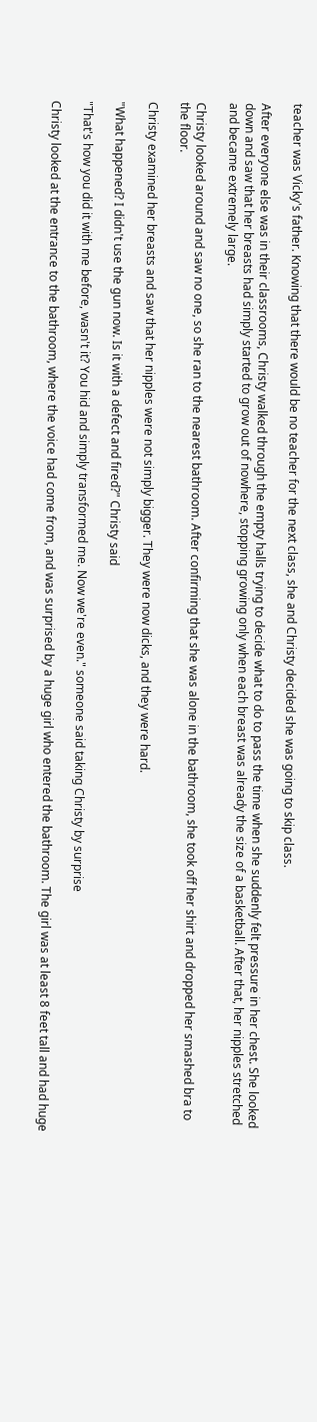teacher was Vicky's father. Knowing that there would be no teacher for the next class, she and Christy decided she was going to skip class.

After everyone else was in their classrooms, Christy walked through the empty halls trying to decide what to do to pass the time when she suddenly felt pressure in her chest. She looked down and saw that her breasts had simply started to grow out of nowhere, stopping growing only when each breast was already the size of a basketball. After that, her nipples stretched and became extremely large.

Christy looked around and saw no one, so she ran to the nearest bathroom. After confirming that she was alone in the bathroom, she took off her shirt and dropped her smashed bra to the floor.

Christy examined her breasts and saw that her nipples were not simply bigger. They were now dicks, and they were hard.

"What happened? I didn't use the gun now. Is it with a defect and fired?" Christy said

"That's how you did it with me before, wasn't it? You hid and simply transformed me. Now we're even." someone said taking Christy by surprise

Christy looked at the entrance to the bathroom, where the voice had come from, and was surprised by a huge girl who entered the bathroom. The girl was at least 8 feet tall and had huge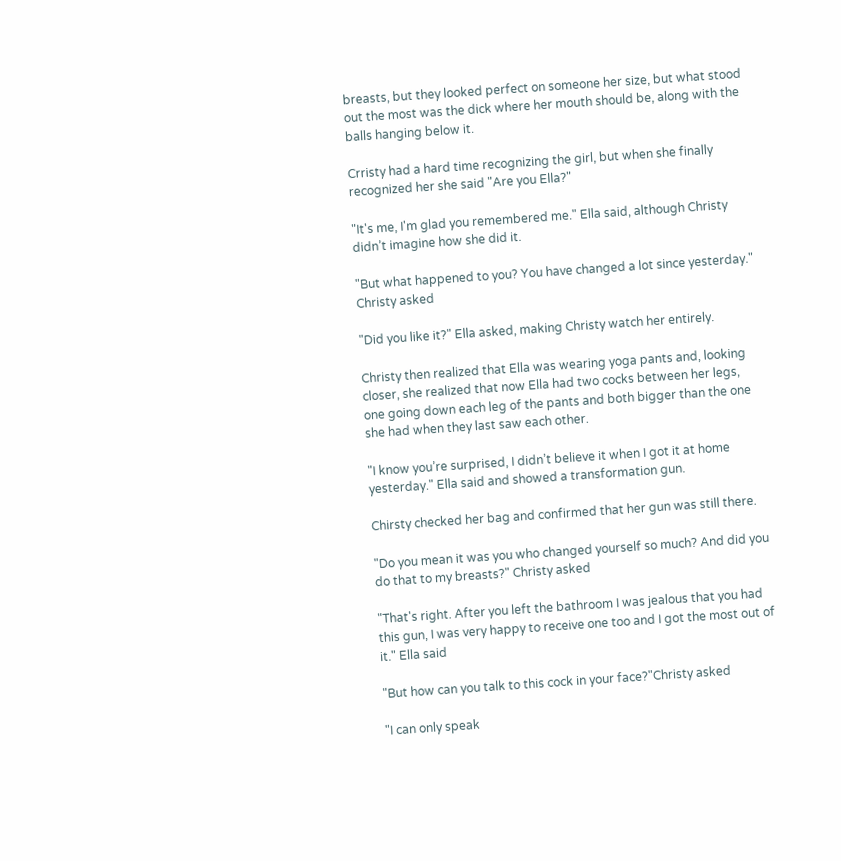breasts, but they looked perfect on someone her size, but what stood out the most was the dick where her mouth should be, along with the balls hanging below it.

Crristy had a hard time recognizing the girl, but when she finally recognized her she said "Are you Ella?"

"It's me, I'm glad you remembered me." Ella said, although Christy didn’t imagine how she did it.

"But what happened to you? You have changed a lot since yesterday." Christy asked

"Did you like it?" Ella asked, making Christy watch her entirely.

Christy then realized that Ella was wearing yoga pants and, looking closer, she realized that now Ella had two cocks between her legs, one going down each leg of the pants and both bigger than the one she had when they last saw each other.

"I know you’re surprised, I didn’t believe it when I got it at home yesterday." Ella said and showed a transformation gun.

Chirsty checked her bag and confirmed that her gun was still there.

"Do you mean it was you who changed yourself so much? And did you do that to my breasts?" Christy asked

"That's right. After you left the bathroom I was jealous that you had this gun, I was very happy to receive one too and I got the most out of it." Ella said

"But how can you talk to this cock in your face?"Christy asked

"I can only speak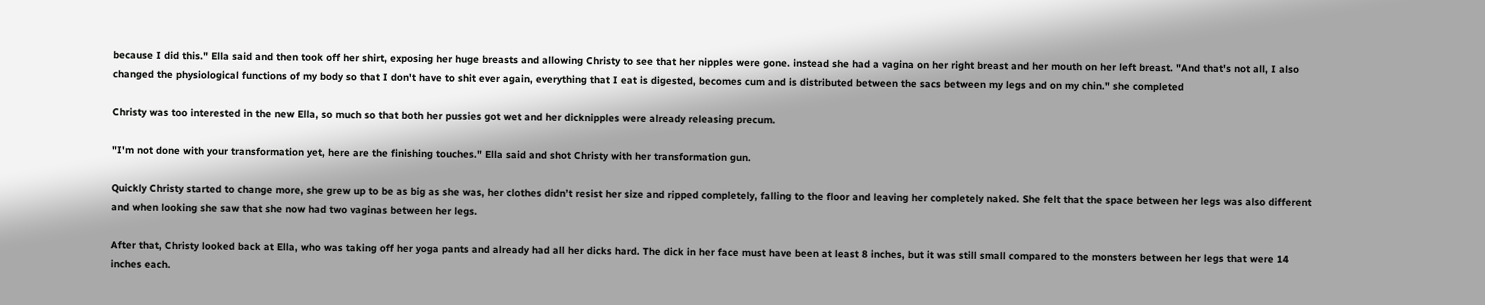because I did this." Ella said and then took off her shirt, exposing her huge breasts and allowing Christy to see that her nipples were gone. instead she had a vagina on her right breast and her mouth on her left breast. "And that's not all, I also changed the physiological functions of my body so that I don't have to shit ever again, everything that I eat is digested, becomes cum and is distributed between the sacs between my legs and on my chin." she completed

Christy was too interested in the new Ella, so much so that both her pussies got wet and her dicknipples were already releasing precum.

"I'm not done with your transformation yet, here are the finishing touches." Ella said and shot Christy with her transformation gun.

Quickly Christy started to change more, she grew up to be as big as she was, her clothes didn’t resist her size and ripped completely, falling to the floor and leaving her completely naked. She felt that the space between her legs was also different and when looking she saw that she now had two vaginas between her legs.

After that, Christy looked back at Ella, who was taking off her yoga pants and already had all her dicks hard. The dick in her face must have been at least 8 inches, but it was still small compared to the monsters between her legs that were 14 inches each.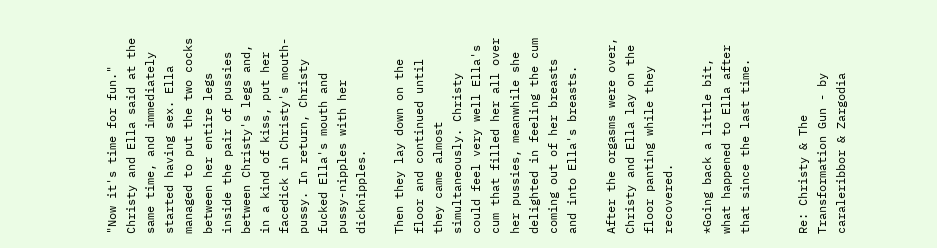"Now it's time for fun." Christy and Ella said at the same time, and immediately started having sex. Ella managed to put the two cocks between her entire legs inside the pair of pussies between Christy's legs and, in a kind of kiss, put her facedick in Christy's mouth-pussy. In return, Christy fucked Ella's mouth and pussy-nipples with her dicknipples.

Then they lay down on the floor and continued until they came almost simultaneously. Christy could feel very well Ella's cum that filled her all over her pussies, meanwhile she delighted in feeling the cum coming out of her breasts and into Ella's breasts.

After the orgasms were over, Christy and Ella lay on the floor panting while they recovered.

*Going back a little bit, what happened to Ella after that since the last time.


Re: Christy & The Transformation Gun - by caraleribbor & Zargodia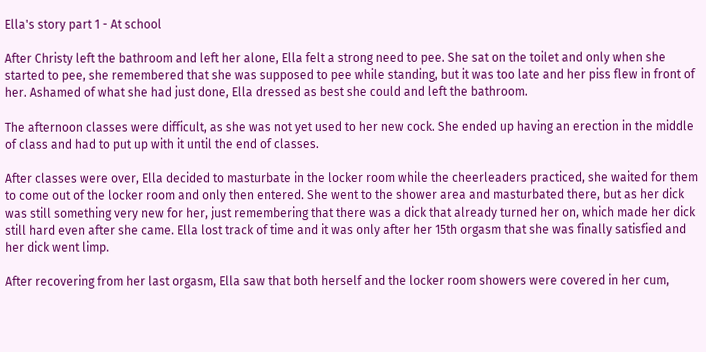Ella's story part 1 - At school

After Christy left the bathroom and left her alone, Ella felt a strong need to pee. She sat on the toilet and only when she started to pee, she remembered that she was supposed to pee while standing, but it was too late and her piss flew in front of her. Ashamed of what she had just done, Ella dressed as best she could and left the bathroom.

The afternoon classes were difficult, as she was not yet used to her new cock. She ended up having an erection in the middle of class and had to put up with it until the end of classes.

After classes were over, Ella decided to masturbate in the locker room while the cheerleaders practiced, she waited for them to come out of the locker room and only then entered. She went to the shower area and masturbated there, but as her dick was still something very new for her, just remembering that there was a dick that already turned her on, which made her dick still hard even after she came. Ella lost track of time and it was only after her 15th orgasm that she was finally satisfied and her dick went limp.

After recovering from her last orgasm, Ella saw that both herself and the locker room showers were covered in her cum,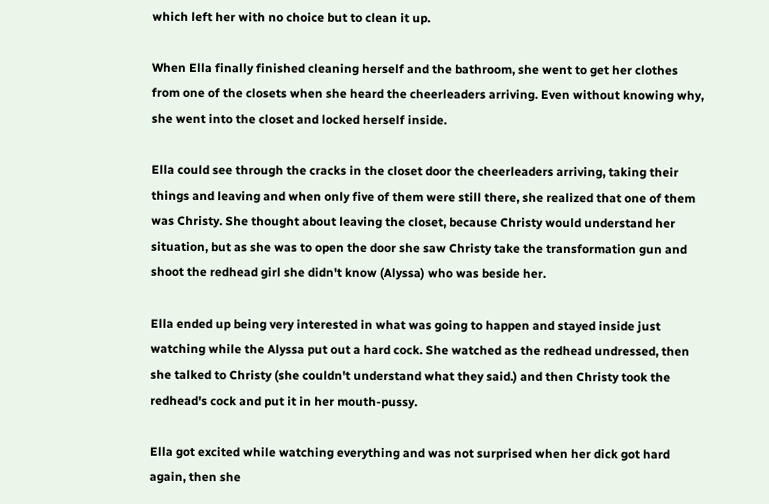which left her with no choice but to clean it up.

When Ella finally finished cleaning herself and the bathroom, she went to get her clothes from one of the closets when she heard the cheerleaders arriving. Even without knowing why, she went into the closet and locked herself inside.

Ella could see through the cracks in the closet door the cheerleaders arriving, taking their things and leaving and when only five of them were still there, she realized that one of them was Christy. She thought about leaving the closet, because Christy would understand her situation, but as she was to open the door she saw Christy take the transformation gun and shoot the redhead girl she didn't know (Alyssa) who was beside her.

Ella ended up being very interested in what was going to happen and stayed inside just watching while the Alyssa put out a hard cock. She watched as the redhead undressed, then she talked to Christy (she couldn't understand what they said.) and then Christy took the redhead's cock and put it in her mouth-pussy.

Ella got excited while watching everything and was not surprised when her dick got hard again, then she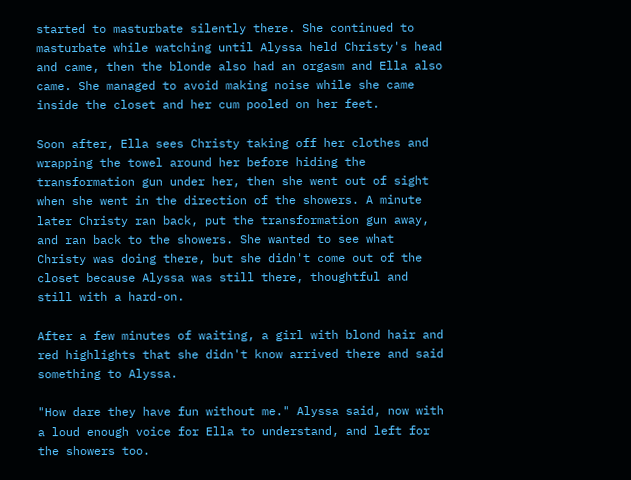started to masturbate silently there. She continued to masturbate while watching until Alyssa held Christy's head and came, then the blonde also had an orgasm and Ella also came. She managed to avoid making noise while she came inside the closet and her cum pooled on her feet.

Soon after, Ella sees Christy taking off her clothes and wrapping the towel around her before hiding the transformation gun under her, then she went out of sight when she went in the direction of the showers. A minute later Christy ran back, put the transformation gun away, and ran back to the showers. She wanted to see what Christy was doing there, but she didn't come out of the closet because Alyssa was still there, thoughtful and still with a hard-on.

After a few minutes of waiting, a girl with blond hair and red highlights that she didn't know arrived there and said something to Alyssa.

"How dare they have fun without me." Alyssa said, now with a loud enough voice for Ella to understand, and left for the showers too.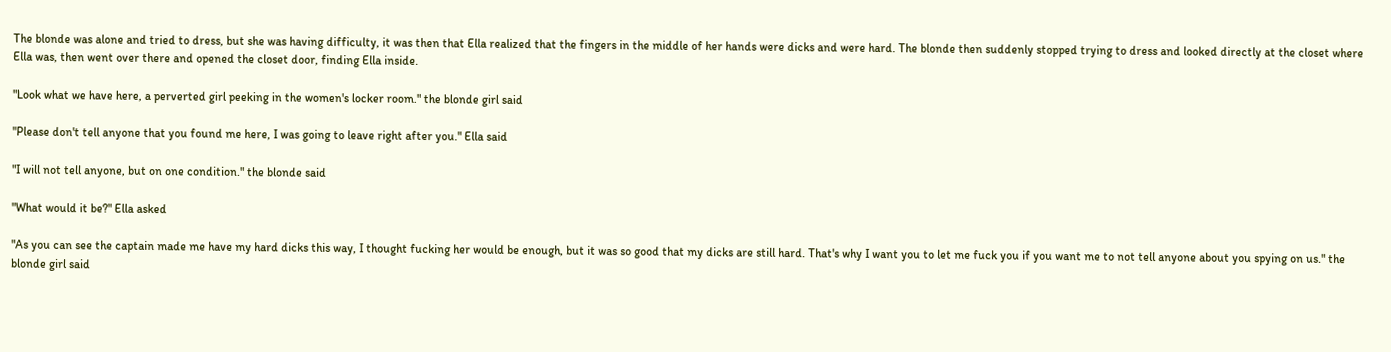The blonde was alone and tried to dress, but she was having difficulty, it was then that Ella realized that the fingers in the middle of her hands were dicks and were hard. The blonde then suddenly stopped trying to dress and looked directly at the closet where Ella was, then went over there and opened the closet door, finding Ella inside.

"Look what we have here, a perverted girl peeking in the women's locker room." the blonde girl said

"Please don't tell anyone that you found me here, I was going to leave right after you." Ella said

"I will not tell anyone, but on one condition." the blonde said

"What would it be?" Ella asked

"As you can see the captain made me have my hard dicks this way, I thought fucking her would be enough, but it was so good that my dicks are still hard. That's why I want you to let me fuck you if you want me to not tell anyone about you spying on us." the blonde girl said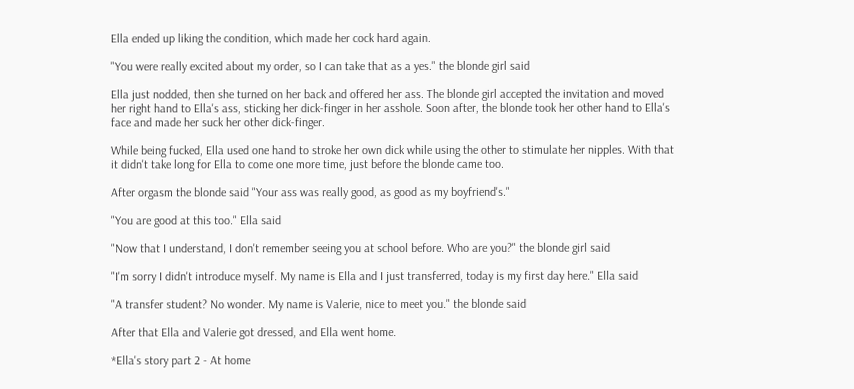Ella ended up liking the condition, which made her cock hard again.

"You were really excited about my order, so I can take that as a yes." the blonde girl said

Ella just nodded, then she turned on her back and offered her ass. The blonde girl accepted the invitation and moved her right hand to Ella's ass, sticking her dick-finger in her asshole. Soon after, the blonde took her other hand to Ella's face and made her suck her other dick-finger.

While being fucked, Ella used one hand to stroke her own dick while using the other to stimulate her nipples. With that it didn't take long for Ella to come one more time, just before the blonde came too.

After orgasm the blonde said "Your ass was really good, as good as my boyfriend's."

"You are good at this too." Ella said

"Now that I understand, I don't remember seeing you at school before. Who are you?" the blonde girl said

"I'm sorry I didn't introduce myself. My name is Ella and I just transferred, today is my first day here." Ella said

"A transfer student? No wonder. My name is Valerie, nice to meet you." the blonde said

After that Ella and Valerie got dressed, and Ella went home.

*Ella's story part 2 - At home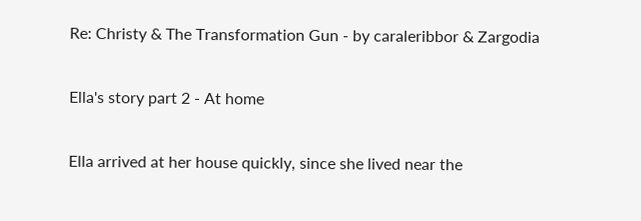Re: Christy & The Transformation Gun - by caraleribbor & Zargodia

Ella's story part 2 - At home

Ella arrived at her house quickly, since she lived near the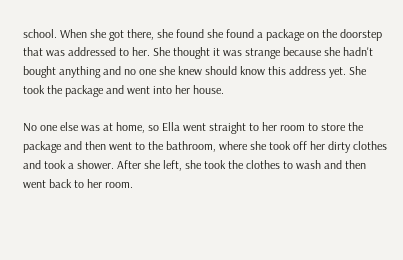school. When she got there, she found she found a package on the doorstep that was addressed to her. She thought it was strange because she hadn't bought anything and no one she knew should know this address yet. She took the package and went into her house.

No one else was at home, so Ella went straight to her room to store the package and then went to the bathroom, where she took off her dirty clothes and took a shower. After she left, she took the clothes to wash and then went back to her room.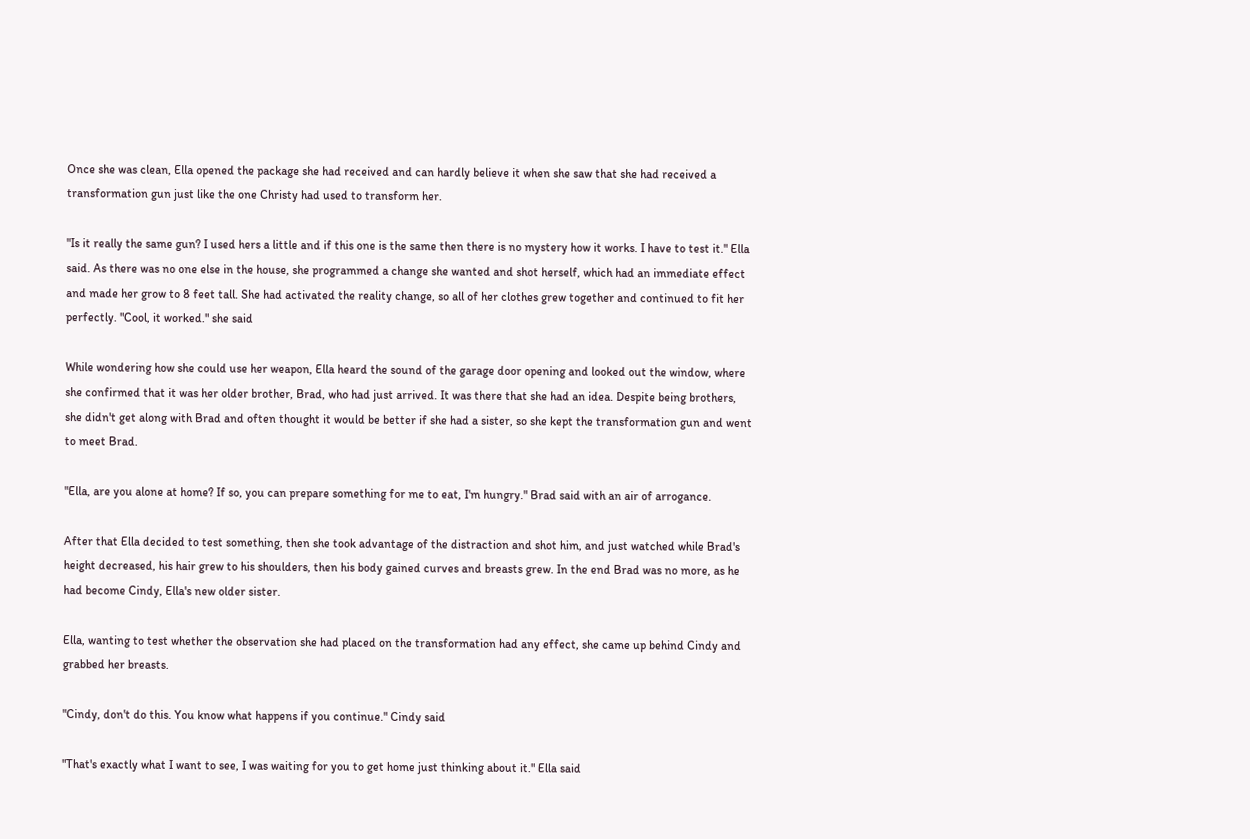Once she was clean, Ella opened the package she had received and can hardly believe it when she saw that she had received a transformation gun just like the one Christy had used to transform her.

"Is it really the same gun? I used hers a little and if this one is the same then there is no mystery how it works. I have to test it." Ella said. As there was no one else in the house, she programmed a change she wanted and shot herself, which had an immediate effect and made her grow to 8 feet tall. She had activated the reality change, so all of her clothes grew together and continued to fit her perfectly. "Cool, it worked." she said

While wondering how she could use her weapon, Ella heard the sound of the garage door opening and looked out the window, where she confirmed that it was her older brother, Brad, who had just arrived. It was there that she had an idea. Despite being brothers, she didn't get along with Brad and often thought it would be better if she had a sister, so she kept the transformation gun and went to meet Brad.

"Ella, are you alone at home? If so, you can prepare something for me to eat, I'm hungry." Brad said with an air of arrogance.

After that Ella decided to test something, then she took advantage of the distraction and shot him, and just watched while Brad's height decreased, his hair grew to his shoulders, then his body gained curves and breasts grew. In the end Brad was no more, as he had become Cindy, Ella's new older sister.

Ella, wanting to test whether the observation she had placed on the transformation had any effect, she came up behind Cindy and grabbed her breasts.

"Cindy, don't do this. You know what happens if you continue." Cindy said

"That's exactly what I want to see, I was waiting for you to get home just thinking about it." Ella said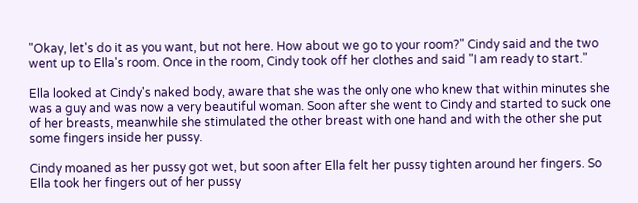"Okay, let's do it as you want, but not here. How about we go to your room?" Cindy said and the two went up to Ella's room. Once in the room, Cindy took off her clothes and said "I am ready to start."

Ella looked at Cindy's naked body, aware that she was the only one who knew that within minutes she was a guy and was now a very beautiful woman. Soon after she went to Cindy and started to suck one of her breasts, meanwhile she stimulated the other breast with one hand and with the other she put some fingers inside her pussy.

Cindy moaned as her pussy got wet, but soon after Ella felt her pussy tighten around her fingers. So Ella took her fingers out of her pussy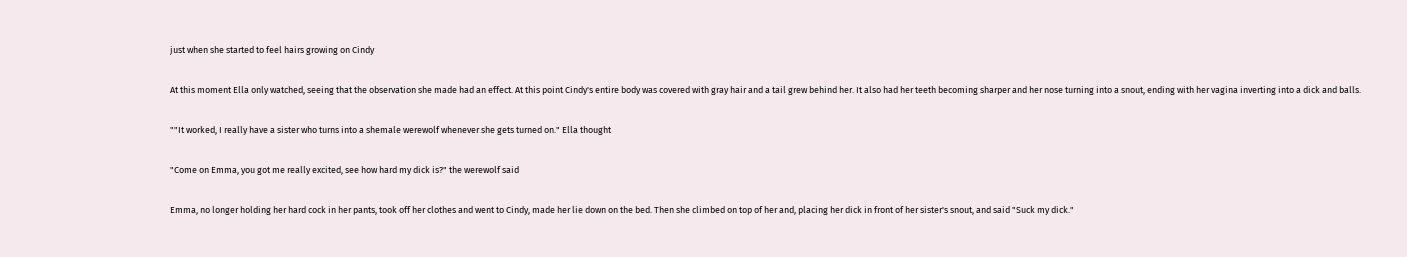just when she started to feel hairs growing on Cindy

At this moment Ella only watched, seeing that the observation she made had an effect. At this point Cindy's entire body was covered with gray hair and a tail grew behind her. It also had her teeth becoming sharper and her nose turning into a snout, ending with her vagina inverting into a dick and balls.

""It worked, I really have a sister who turns into a shemale werewolf whenever she gets turned on." Ella thought

"Come on Emma, you got me really excited, see how hard my dick is?" the werewolf said

Emma, no longer holding her hard cock in her pants, took off her clothes and went to Cindy, made her lie down on the bed. Then she climbed on top of her and, placing her dick in front of her sister's snout, and said "Suck my dick."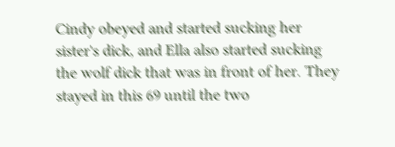Cindy obeyed and started sucking her sister's dick, and Ella also started sucking the wolf dick that was in front of her. They stayed in this 69 until the two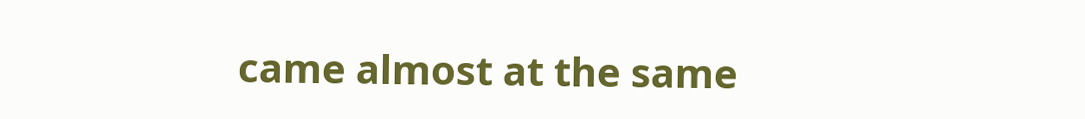came almost at the same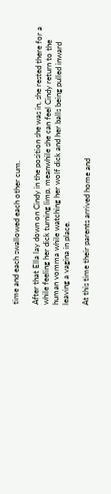time and each swallowed each other cum.

After that Ella lay down on Cindy in the position she was in, she rested there for a while feeling her dick turning limp, meanwhile she can feel Cindy return to the human vomma while watching her wolf dick and her balls being pulled inward leaving a vagina in place.

At this time their parents arrived home and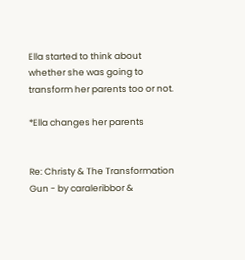Ella started to think about whether she was going to transform her parents too or not.

*Ella changes her parents


Re: Christy & The Transformation Gun - by caraleribbor &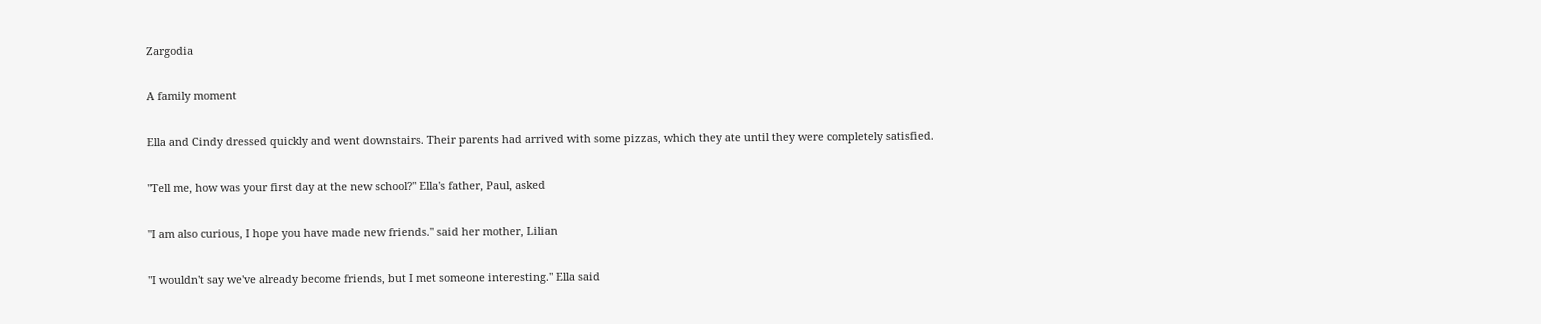Zargodia

A family moment

Ella and Cindy dressed quickly and went downstairs. Their parents had arrived with some pizzas, which they ate until they were completely satisfied.

"Tell me, how was your first day at the new school?" Ella's father, Paul, asked

"I am also curious, I hope you have made new friends." said her mother, Lilian

"I wouldn't say we've already become friends, but I met someone interesting." Ella said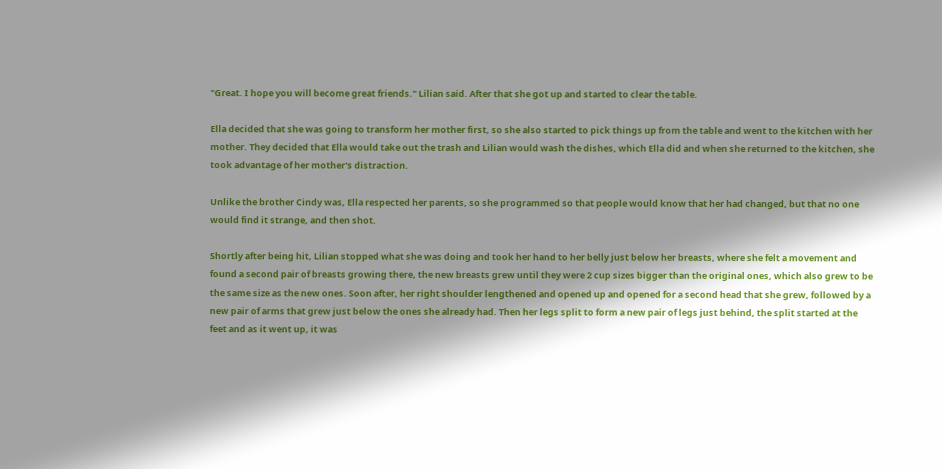"Great. I hope you will become great friends." Lilian said. After that she got up and started to clear the table.

Ella decided that she was going to transform her mother first, so she also started to pick things up from the table and went to the kitchen with her mother. They decided that Ella would take out the trash and Lilian would wash the dishes, which Ella did and when she returned to the kitchen, she took advantage of her mother's distraction.

Unlike the brother Cindy was, Ella respected her parents, so she programmed so that people would know that her had changed, but that no one would find it strange, and then shot.

Shortly after being hit, Lilian stopped what she was doing and took her hand to her belly just below her breasts, where she felt a movement and found a second pair of breasts growing there, the new breasts grew until they were 2 cup sizes bigger than the original ones, which also grew to be the same size as the new ones. Soon after, her right shoulder lengthened and opened up and opened for a second head that she grew, followed by a new pair of arms that grew just below the ones she already had. Then her legs split to form a new pair of legs just behind, the split started at the feet and as it went up, it was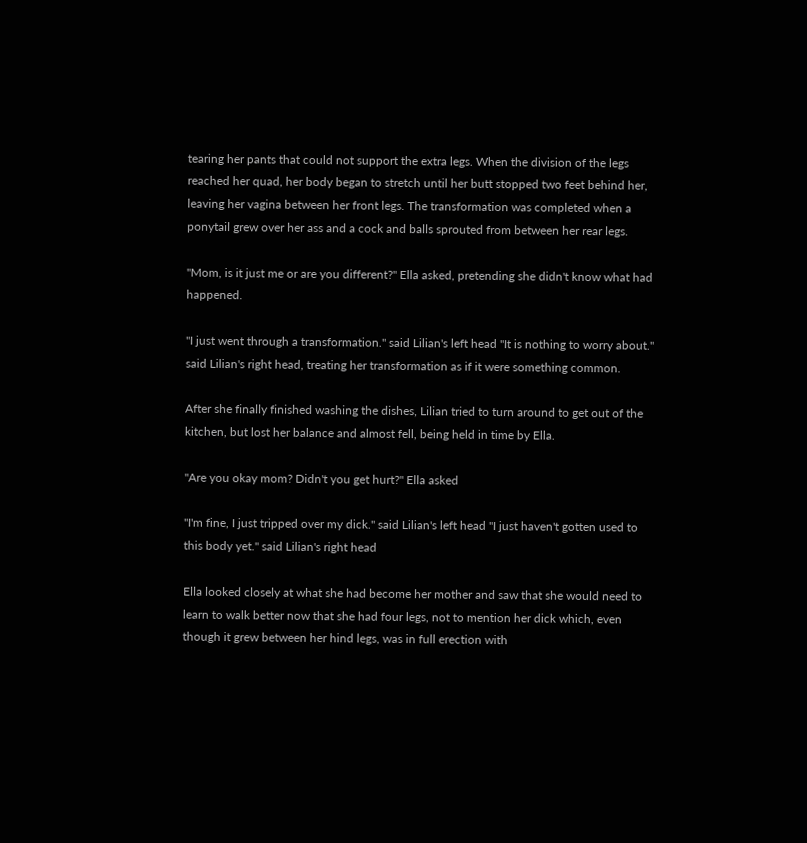tearing her pants that could not support the extra legs. When the division of the legs reached her quad, her body began to stretch until her butt stopped two feet behind her, leaving her vagina between her front legs. The transformation was completed when a ponytail grew over her ass and a cock and balls sprouted from between her rear legs.

"Mom, is it just me or are you different?" Ella asked, pretending she didn't know what had happened.

"I just went through a transformation." said Lilian's left head "It is nothing to worry about." said Lilian's right head, treating her transformation as if it were something common.

After she finally finished washing the dishes, Lilian tried to turn around to get out of the kitchen, but lost her balance and almost fell, being held in time by Ella.

"Are you okay mom? Didn't you get hurt?" Ella asked

"I'm fine, I just tripped over my dick." said Lilian's left head "I just haven't gotten used to this body yet." said Lilian's right head

Ella looked closely at what she had become her mother and saw that she would need to learn to walk better now that she had four legs, not to mention her dick which, even though it grew between her hind legs, was in full erection with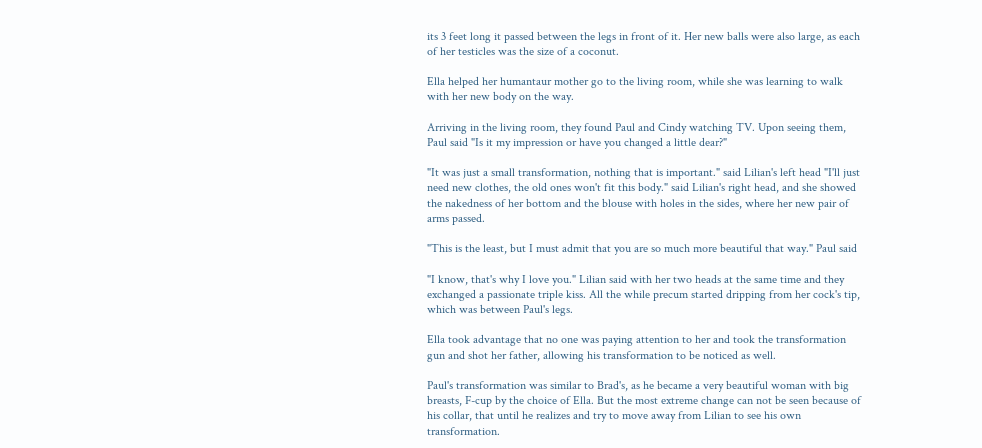its 3 feet long it passed between the legs in front of it. Her new balls were also large, as each of her testicles was the size of a coconut.

Ella helped her humantaur mother go to the living room, while she was learning to walk with her new body on the way.

Arriving in the living room, they found Paul and Cindy watching TV. Upon seeing them, Paul said "Is it my impression or have you changed a little dear?"

"It was just a small transformation, nothing that is important." said Lilian's left head "I'll just need new clothes, the old ones won't fit this body." said Lilian's right head, and she showed the nakedness of her bottom and the blouse with holes in the sides, where her new pair of arms passed.

"This is the least, but I must admit that you are so much more beautiful that way." Paul said

"I know, that's why I love you." Lilian said with her two heads at the same time and they exchanged a passionate triple kiss. All the while precum started dripping from her cock's tip, which was between Paul's legs.

Ella took advantage that no one was paying attention to her and took the transformation gun and shot her father, allowing his transformation to be noticed as well.

Paul's transformation was similar to Brad's, as he became a very beautiful woman with big breasts, F-cup by the choice of Ella. But the most extreme change can not be seen because of his collar, that until he realizes and try to move away from Lilian to see his own transformation.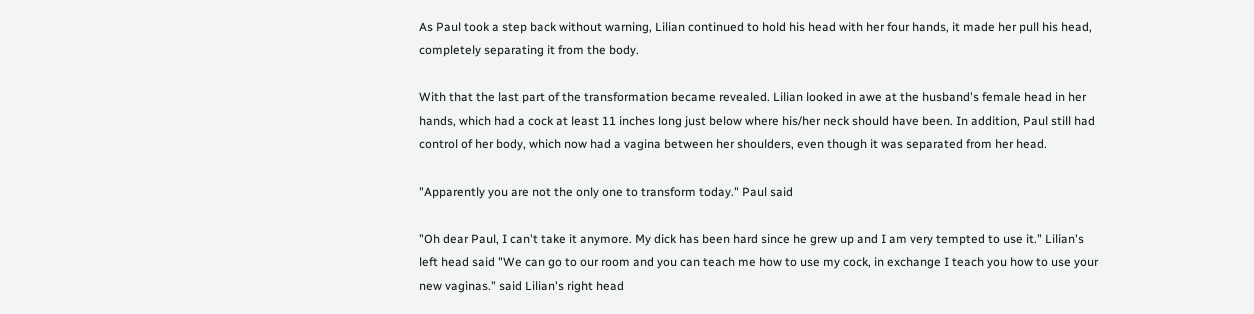As Paul took a step back without warning, Lilian continued to hold his head with her four hands, it made her pull his head, completely separating it from the body.

With that the last part of the transformation became revealed. Lilian looked in awe at the husband's female head in her hands, which had a cock at least 11 inches long just below where his/her neck should have been. In addition, Paul still had control of her body, which now had a vagina between her shoulders, even though it was separated from her head.

"Apparently you are not the only one to transform today." Paul said

"Oh dear Paul, I can't take it anymore. My dick has been hard since he grew up and I am very tempted to use it." Lilian's left head said "We can go to our room and you can teach me how to use my cock, in exchange I teach you how to use your new vaginas." said Lilian's right head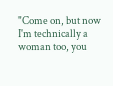"Come on, but now I'm technically a woman too, you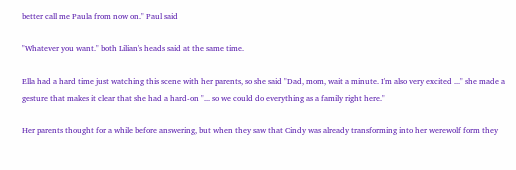better call me Paula from now on." Paul said

"Whatever you want." both Lilian's heads said at the same time.

Ella had a hard time just watching this scene with her parents, so she said "Dad, mom, wait a minute. I'm also very excited ..." she made a gesture that makes it clear that she had a hard-on "... so we could do everything as a family right here."

Her parents thought for a while before answering, but when they saw that Cindy was already transforming into her werewolf form they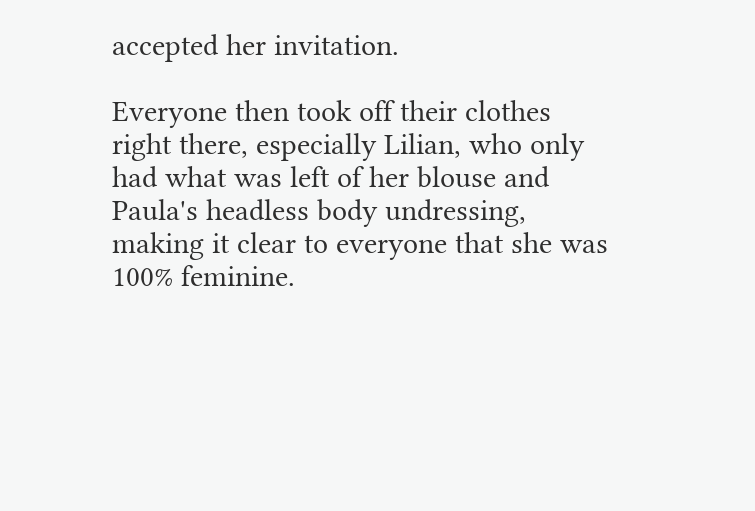accepted her invitation.

Everyone then took off their clothes right there, especially Lilian, who only had what was left of her blouse and Paula's headless body undressing, making it clear to everyone that she was 100% feminine.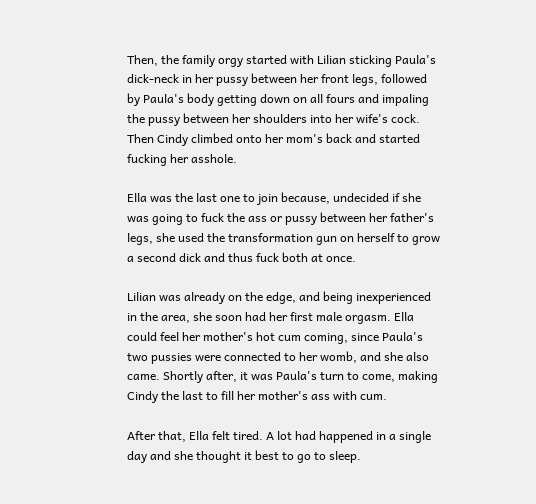Then, the family orgy started with Lilian sticking Paula's dick-neck in her pussy between her front legs, followed by Paula's body getting down on all fours and impaling the pussy between her shoulders into her wife's cock. Then Cindy climbed onto her mom's back and started fucking her asshole.

Ella was the last one to join because, undecided if she was going to fuck the ass or pussy between her father's legs, she used the transformation gun on herself to grow a second dick and thus fuck both at once.

Lilian was already on the edge, and being inexperienced in the area, she soon had her first male orgasm. Ella could feel her mother's hot cum coming, since Paula's two pussies were connected to her womb, and she also came. Shortly after, it was Paula's turn to come, making Cindy the last to fill her mother's ass with cum.

After that, Ella felt tired. A lot had happened in a single day and she thought it best to go to sleep.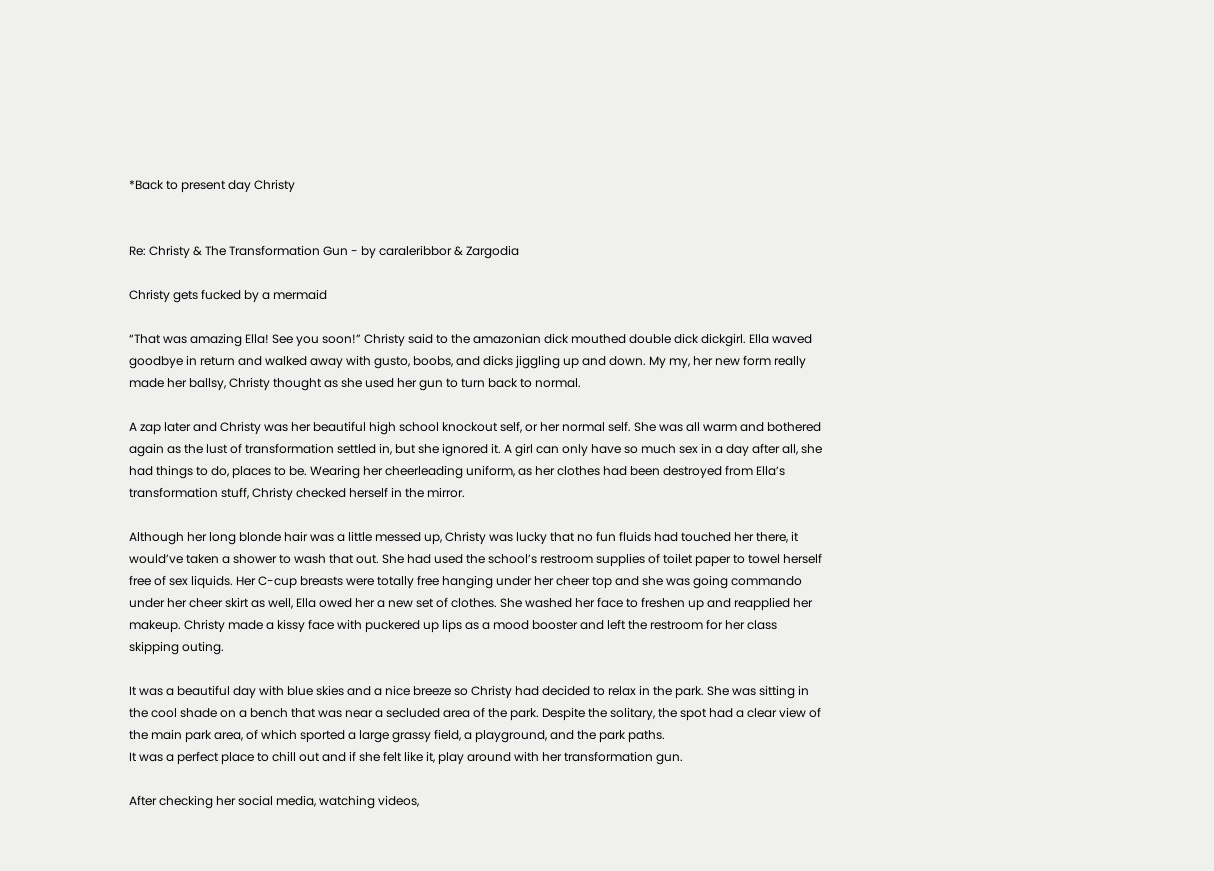*Back to present day Christy


Re: Christy & The Transformation Gun - by caraleribbor & Zargodia

Christy gets fucked by a mermaid

“That was amazing Ella! See you soon!” Christy said to the amazonian dick mouthed double dick dickgirl. Ella waved goodbye in return and walked away with gusto, boobs, and dicks jiggling up and down. My my, her new form really made her ballsy, Christy thought as she used her gun to turn back to normal.

A zap later and Christy was her beautiful high school knockout self, or her normal self. She was all warm and bothered again as the lust of transformation settled in, but she ignored it. A girl can only have so much sex in a day after all, she had things to do, places to be. Wearing her cheerleading uniform, as her clothes had been destroyed from Ella’s transformation stuff, Christy checked herself in the mirror.

Although her long blonde hair was a little messed up, Christy was lucky that no fun fluids had touched her there, it would’ve taken a shower to wash that out. She had used the school’s restroom supplies of toilet paper to towel herself free of sex liquids. Her C-cup breasts were totally free hanging under her cheer top and she was going commando under her cheer skirt as well, Ella owed her a new set of clothes. She washed her face to freshen up and reapplied her makeup. Christy made a kissy face with puckered up lips as a mood booster and left the restroom for her class skipping outing.

It was a beautiful day with blue skies and a nice breeze so Christy had decided to relax in the park. She was sitting in the cool shade on a bench that was near a secluded area of the park. Despite the solitary, the spot had a clear view of the main park area, of which sported a large grassy field, a playground, and the park paths.
It was a perfect place to chill out and if she felt like it, play around with her transformation gun.

After checking her social media, watching videos,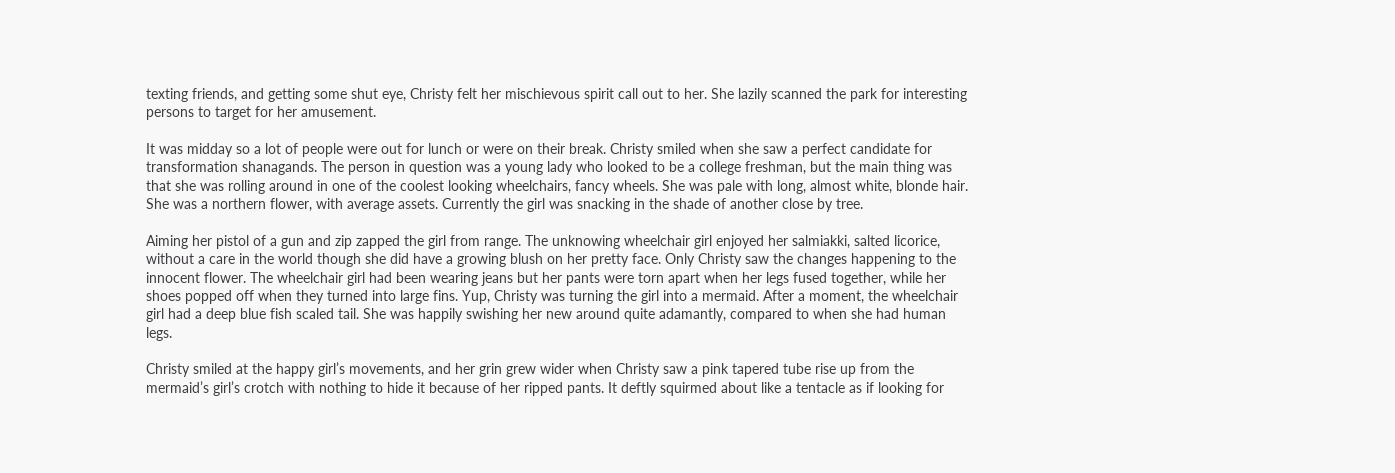texting friends, and getting some shut eye, Christy felt her mischievous spirit call out to her. She lazily scanned the park for interesting persons to target for her amusement.

It was midday so a lot of people were out for lunch or were on their break. Christy smiled when she saw a perfect candidate for transformation shanagands. The person in question was a young lady who looked to be a college freshman, but the main thing was that she was rolling around in one of the coolest looking wheelchairs, fancy wheels. She was pale with long, almost white, blonde hair. She was a northern flower, with average assets. Currently the girl was snacking in the shade of another close by tree.

Aiming her pistol of a gun and zip zapped the girl from range. The unknowing wheelchair girl enjoyed her salmiakki, salted licorice, without a care in the world though she did have a growing blush on her pretty face. Only Christy saw the changes happening to the innocent flower. The wheelchair girl had been wearing jeans but her pants were torn apart when her legs fused together, while her shoes popped off when they turned into large fins. Yup, Christy was turning the girl into a mermaid. After a moment, the wheelchair girl had a deep blue fish scaled tail. She was happily swishing her new around quite adamantly, compared to when she had human legs.

Christy smiled at the happy girl’s movements, and her grin grew wider when Christy saw a pink tapered tube rise up from the mermaid’s girl’s crotch with nothing to hide it because of her ripped pants. It deftly squirmed about like a tentacle as if looking for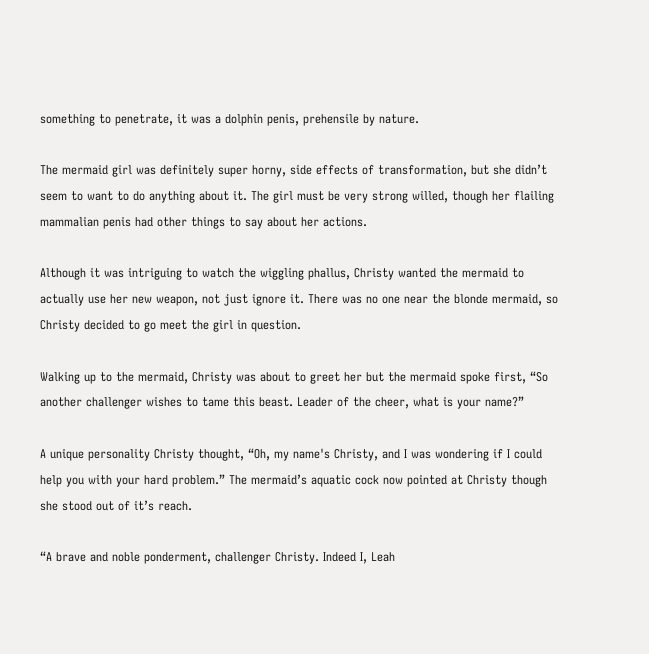something to penetrate, it was a dolphin penis, prehensile by nature.

The mermaid girl was definitely super horny, side effects of transformation, but she didn’t seem to want to do anything about it. The girl must be very strong willed, though her flailing mammalian penis had other things to say about her actions.

Although it was intriguing to watch the wiggling phallus, Christy wanted the mermaid to actually use her new weapon, not just ignore it. There was no one near the blonde mermaid, so Christy decided to go meet the girl in question.

Walking up to the mermaid, Christy was about to greet her but the mermaid spoke first, “So another challenger wishes to tame this beast. Leader of the cheer, what is your name?”

A unique personality Christy thought, “Oh, my name's Christy, and I was wondering if I could help you with your hard problem.” The mermaid’s aquatic cock now pointed at Christy though she stood out of it’s reach.

“A brave and noble ponderment, challenger Christy. Indeed I, Leah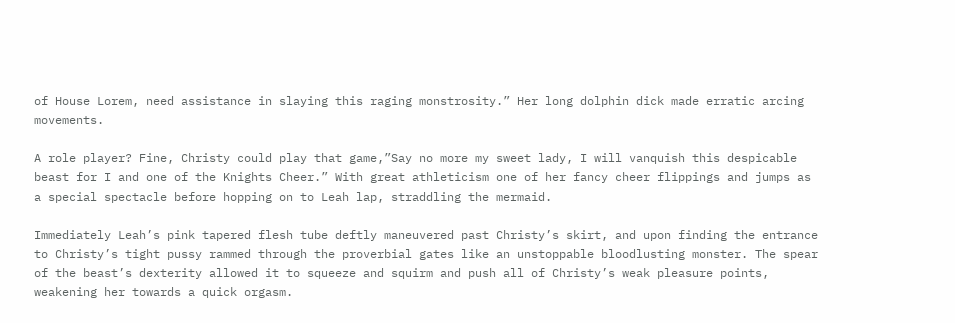of House Lorem, need assistance in slaying this raging monstrosity.” Her long dolphin dick made erratic arcing movements.

A role player? Fine, Christy could play that game,”Say no more my sweet lady, I will vanquish this despicable beast for I and one of the Knights Cheer.” With great athleticism one of her fancy cheer flippings and jumps as a special spectacle before hopping on to Leah lap, straddling the mermaid.

Immediately Leah’s pink tapered flesh tube deftly maneuvered past Christy’s skirt, and upon finding the entrance to Christy’s tight pussy rammed through the proverbial gates like an unstoppable bloodlusting monster. The spear of the beast’s dexterity allowed it to squeeze and squirm and push all of Christy’s weak pleasure points, weakening her towards a quick orgasm.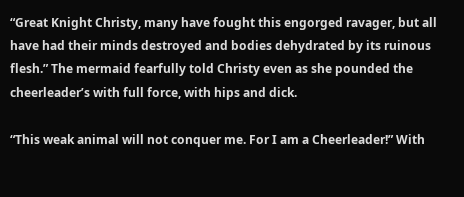“Great Knight Christy, many have fought this engorged ravager, but all have had their minds destroyed and bodies dehydrated by its ruinous flesh.” The mermaid fearfully told Christy even as she pounded the cheerleader’s with full force, with hips and dick.

“This weak animal will not conquer me. For I am a Cheerleader!” With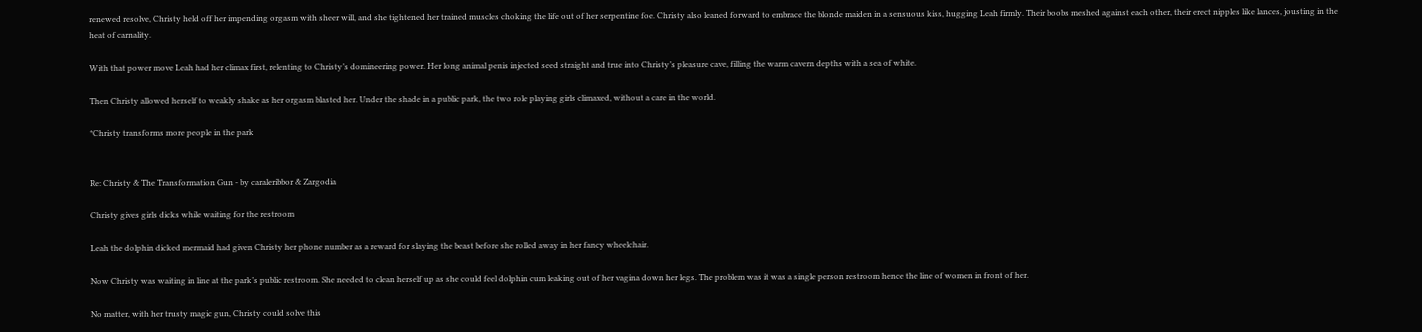renewed resolve, Christy held off her impending orgasm with sheer will, and she tightened her trained muscles choking the life out of her serpentine foe. Christy also leaned forward to embrace the blonde maiden in a sensuous kiss, hugging Leah firmly. Their boobs meshed against each other, their erect nipples like lances, jousting in the heat of carnality.

With that power move Leah had her climax first, relenting to Christy’s domineering power. Her long animal penis injected seed straight and true into Christy’s pleasure cave, filling the warm cavern depths with a sea of white.

Then Christy allowed herself to weakly shake as her orgasm blasted her. Under the shade in a public park, the two role playing girls climaxed, without a care in the world.

*Christy transforms more people in the park


Re: Christy & The Transformation Gun - by caraleribbor & Zargodia

Christy gives girls dicks while waiting for the restroom

Leah the dolphin dicked mermaid had given Christy her phone number as a reward for slaying the beast before she rolled away in her fancy wheelchair.

Now Christy was waiting in line at the park’s public restroom. She needed to clean herself up as she could feel dolphin cum leaking out of her vagina down her legs. The problem was it was a single person restroom hence the line of women in front of her.

No matter, with her trusty magic gun, Christy could solve this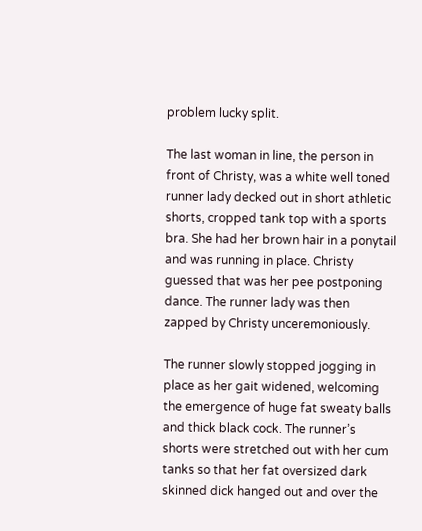problem lucky split.

The last woman in line, the person in front of Christy, was a white well toned runner lady decked out in short athletic shorts, cropped tank top with a sports bra. She had her brown hair in a ponytail and was running in place. Christy guessed that was her pee postponing dance. The runner lady was then zapped by Christy unceremoniously.

The runner slowly stopped jogging in place as her gait widened, welcoming the emergence of huge fat sweaty balls and thick black cock. The runner’s shorts were stretched out with her cum tanks so that her fat oversized dark skinned dick hanged out and over the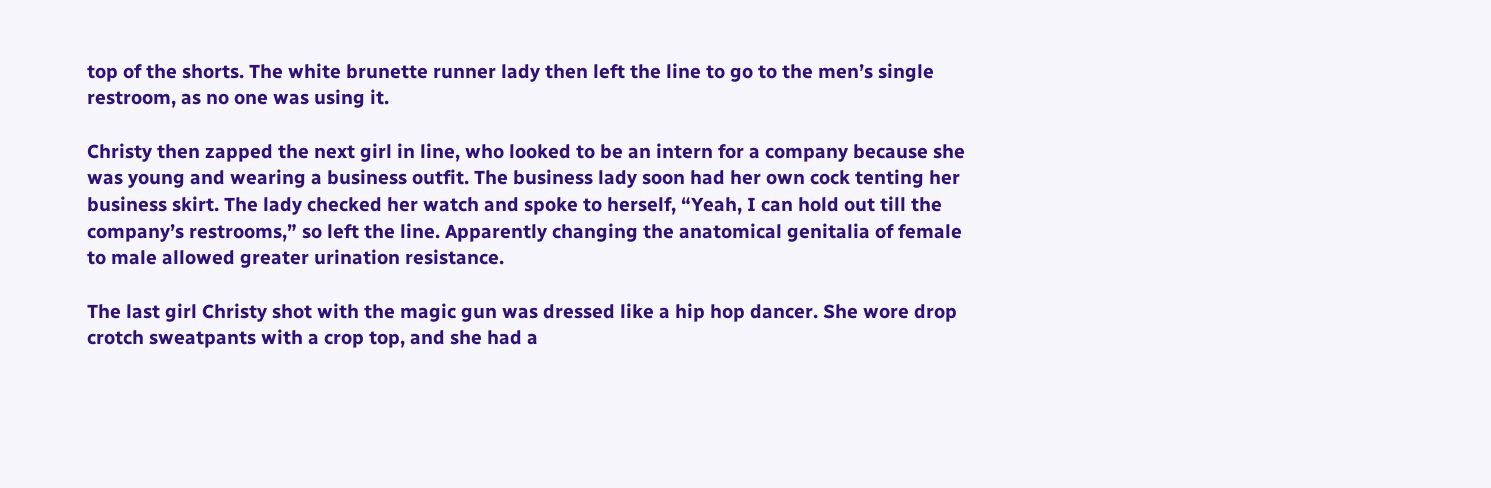top of the shorts. The white brunette runner lady then left the line to go to the men’s single restroom, as no one was using it.

Christy then zapped the next girl in line, who looked to be an intern for a company because she was young and wearing a business outfit. The business lady soon had her own cock tenting her business skirt. The lady checked her watch and spoke to herself, “Yeah, I can hold out till the company’s restrooms,” so left the line. Apparently changing the anatomical genitalia of female to male allowed greater urination resistance.

The last girl Christy shot with the magic gun was dressed like a hip hop dancer. She wore drop crotch sweatpants with a crop top, and she had a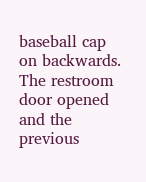baseball cap on backwards. The restroom door opened and the previous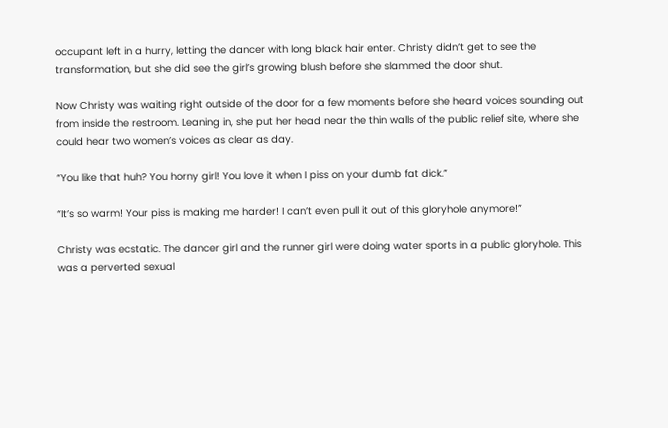occupant left in a hurry, letting the dancer with long black hair enter. Christy didn’t get to see the transformation, but she did see the girl’s growing blush before she slammed the door shut.

Now Christy was waiting right outside of the door for a few moments before she heard voices sounding out from inside the restroom. Leaning in, she put her head near the thin walls of the public relief site, where she could hear two women’s voices as clear as day.

“You like that huh? You horny girl! You love it when I piss on your dumb fat dick.”

“It’s so warm! Your piss is making me harder! I can’t even pull it out of this gloryhole anymore!”

Christy was ecstatic. The dancer girl and the runner girl were doing water sports in a public gloryhole. This was a perverted sexual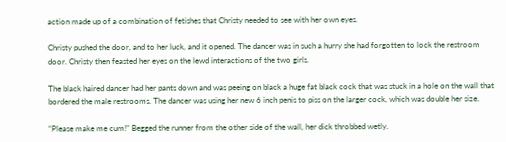action made up of a combination of fetishes that Christy needed to see with her own eyes.

Christy pushed the door, and to her luck, and it opened. The dancer was in such a hurry she had forgotten to lock the restroom door. Christy then feasted her eyes on the lewd interactions of the two girls.

The black haired dancer had her pants down and was peeing on black a huge fat black cock that was stuck in a hole on the wall that bordered the male restrooms. The dancer was using her new 6 inch penis to piss on the larger cock, which was double her size.

“Please make me cum!” Begged the runner from the other side of the wall, her dick throbbed wetly.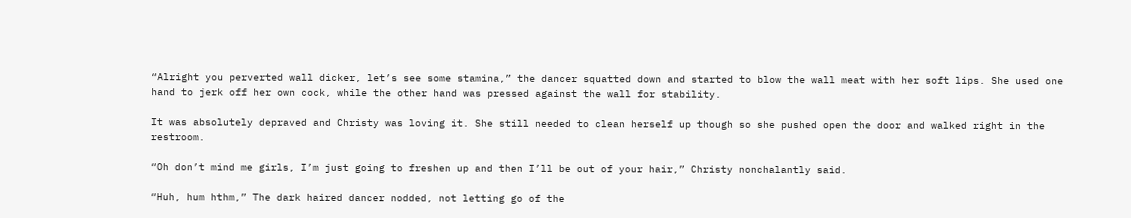“Alright you perverted wall dicker, let’s see some stamina,” the dancer squatted down and started to blow the wall meat with her soft lips. She used one hand to jerk off her own cock, while the other hand was pressed against the wall for stability.

It was absolutely depraved and Christy was loving it. She still needed to clean herself up though so she pushed open the door and walked right in the restroom.

“Oh don’t mind me girls, I’m just going to freshen up and then I’ll be out of your hair,” Christy nonchalantly said.

“Huh, hum hthm,” The dark haired dancer nodded, not letting go of the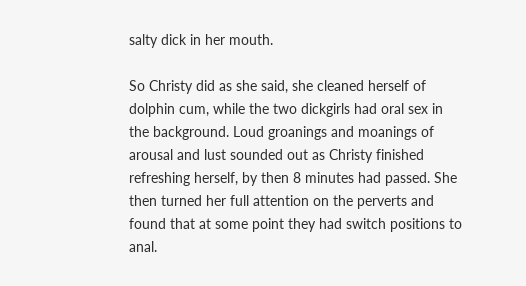salty dick in her mouth.

So Christy did as she said, she cleaned herself of dolphin cum, while the two dickgirls had oral sex in the background. Loud groanings and moanings of arousal and lust sounded out as Christy finished refreshing herself, by then 8 minutes had passed. She then turned her full attention on the perverts and found that at some point they had switch positions to anal.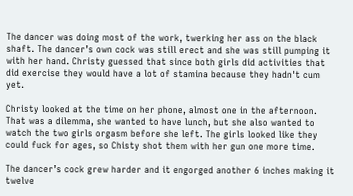The dancer was doing most of the work, twerking her ass on the black shaft. The dancer’s own cock was still erect and she was still pumping it with her hand. Christy guessed that since both girls did activities that did exercise they would have a lot of stamina because they hadn't cum yet.

Christy looked at the time on her phone, almost one in the afternoon. That was a dilemma, she wanted to have lunch, but she also wanted to watch the two girls orgasm before she left. The girls looked like they could fuck for ages, so Chisty shot them with her gun one more time.

The dancer’s cock grew harder and it engorged another 6 inches making it twelve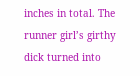inches in total. The runner girl’s girthy dick turned into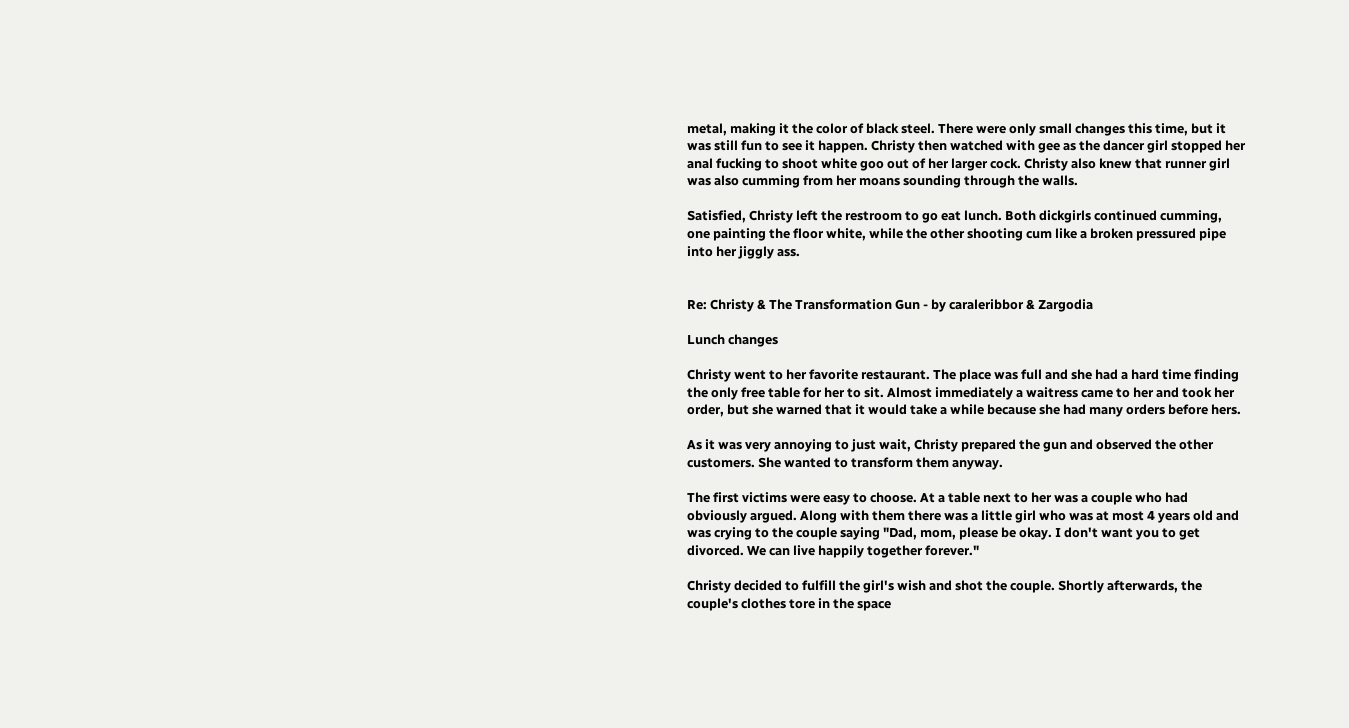metal, making it the color of black steel. There were only small changes this time, but it was still fun to see it happen. Christy then watched with gee as the dancer girl stopped her anal fucking to shoot white goo out of her larger cock. Christy also knew that runner girl was also cumming from her moans sounding through the walls.

Satisfied, Christy left the restroom to go eat lunch. Both dickgirls continued cumming, one painting the floor white, while the other shooting cum like a broken pressured pipe into her jiggly ass.


Re: Christy & The Transformation Gun - by caraleribbor & Zargodia

Lunch changes

Christy went to her favorite restaurant. The place was full and she had a hard time finding the only free table for her to sit. Almost immediately a waitress came to her and took her order, but she warned that it would take a while because she had many orders before hers.

As it was very annoying to just wait, Christy prepared the gun and observed the other customers. She wanted to transform them anyway.

The first victims were easy to choose. At a table next to her was a couple who had obviously argued. Along with them there was a little girl who was at most 4 years old and was crying to the couple saying "Dad, mom, please be okay. I don't want you to get divorced. We can live happily together forever."

Christy decided to fulfill the girl's wish and shot the couple. Shortly afterwards, the couple's clothes tore in the space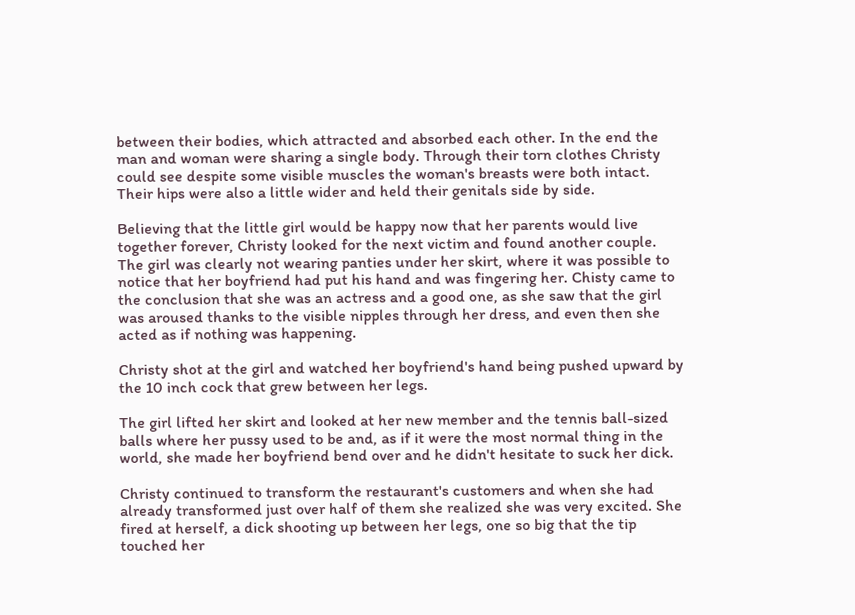between their bodies, which attracted and absorbed each other. In the end the man and woman were sharing a single body. Through their torn clothes Christy could see despite some visible muscles the woman's breasts were both intact. Their hips were also a little wider and held their genitals side by side.

Believing that the little girl would be happy now that her parents would live together forever, Christy looked for the next victim and found another couple. The girl was clearly not wearing panties under her skirt, where it was possible to notice that her boyfriend had put his hand and was fingering her. Chisty came to the conclusion that she was an actress and a good one, as she saw that the girl was aroused thanks to the visible nipples through her dress, and even then she acted as if nothing was happening.

Christy shot at the girl and watched her boyfriend's hand being pushed upward by the 10 inch cock that grew between her legs.

The girl lifted her skirt and looked at her new member and the tennis ball-sized balls where her pussy used to be and, as if it were the most normal thing in the world, she made her boyfriend bend over and he didn't hesitate to suck her dick.

Christy continued to transform the restaurant's customers and when she had already transformed just over half of them she realized she was very excited. She fired at herself, a dick shooting up between her legs, one so big that the tip touched her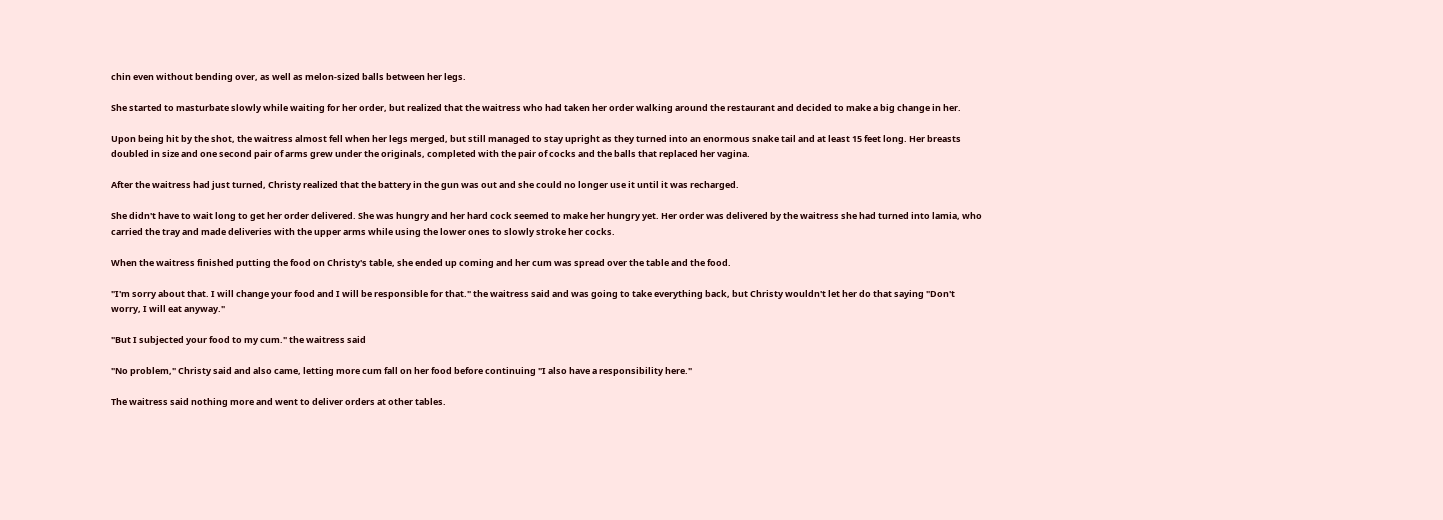chin even without bending over, as well as melon-sized balls between her legs.

She started to masturbate slowly while waiting for her order, but realized that the waitress who had taken her order walking around the restaurant and decided to make a big change in her.

Upon being hit by the shot, the waitress almost fell when her legs merged, but still managed to stay upright as they turned into an enormous snake tail and at least 15 feet long. Her breasts doubled in size and one second pair of arms grew under the originals, completed with the pair of cocks and the balls that replaced her vagina.

After the waitress had just turned, Christy realized that the battery in the gun was out and she could no longer use it until it was recharged.

She didn't have to wait long to get her order delivered. She was hungry and her hard cock seemed to make her hungry yet. Her order was delivered by the waitress she had turned into lamia, who carried the tray and made deliveries with the upper arms while using the lower ones to slowly stroke her cocks.

When the waitress finished putting the food on Christy's table, she ended up coming and her cum was spread over the table and the food.

"I'm sorry about that. I will change your food and I will be responsible for that." the waitress said and was going to take everything back, but Christy wouldn't let her do that saying "Don't worry, I will eat anyway."

"But I subjected your food to my cum." the waitress said

"No problem," Christy said and also came, letting more cum fall on her food before continuing "I also have a responsibility here."

The waitress said nothing more and went to deliver orders at other tables.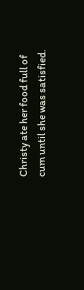Christy ate her food full of cum until she was satisfied.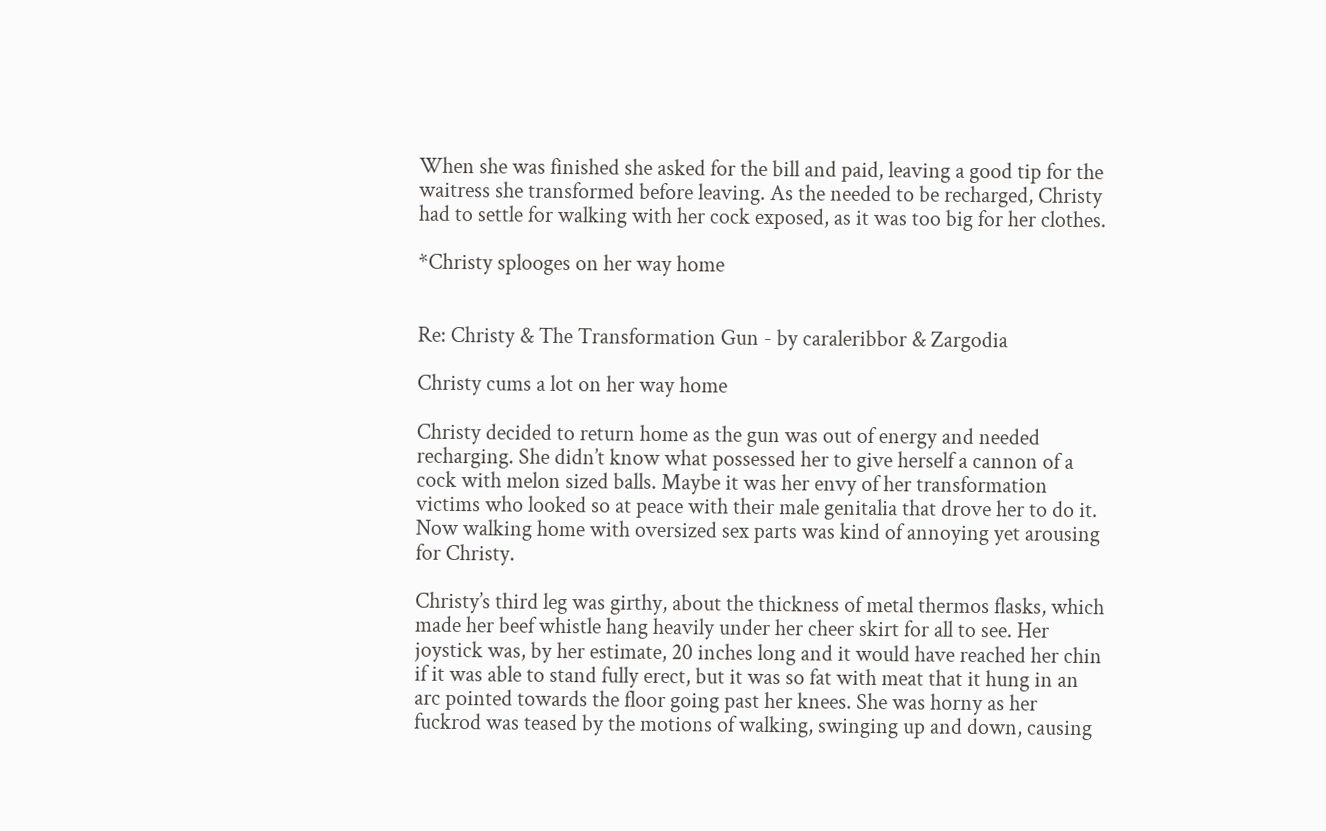When she was finished she asked for the bill and paid, leaving a good tip for the waitress she transformed before leaving. As the needed to be recharged, Christy had to settle for walking with her cock exposed, as it was too big for her clothes.

*Christy splooges on her way home


Re: Christy & The Transformation Gun - by caraleribbor & Zargodia

Christy cums a lot on her way home

Christy decided to return home as the gun was out of energy and needed recharging. She didn’t know what possessed her to give herself a cannon of a cock with melon sized balls. Maybe it was her envy of her transformation victims who looked so at peace with their male genitalia that drove her to do it. Now walking home with oversized sex parts was kind of annoying yet arousing for Christy.

Christy’s third leg was girthy, about the thickness of metal thermos flasks, which made her beef whistle hang heavily under her cheer skirt for all to see. Her joystick was, by her estimate, 20 inches long and it would have reached her chin if it was able to stand fully erect, but it was so fat with meat that it hung in an arc pointed towards the floor going past her knees. She was horny as her fuckrod was teased by the motions of walking, swinging up and down, causing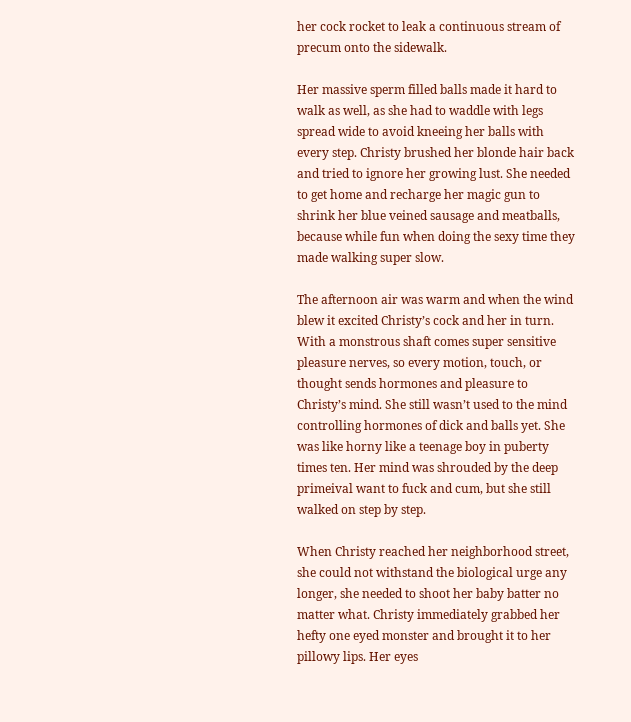her cock rocket to leak a continuous stream of precum onto the sidewalk.

Her massive sperm filled balls made it hard to walk as well, as she had to waddle with legs spread wide to avoid kneeing her balls with every step. Christy brushed her blonde hair back and tried to ignore her growing lust. She needed to get home and recharge her magic gun to shrink her blue veined sausage and meatballs, because while fun when doing the sexy time they made walking super slow.

The afternoon air was warm and when the wind blew it excited Christy’s cock and her in turn. With a monstrous shaft comes super sensitive pleasure nerves, so every motion, touch, or thought sends hormones and pleasure to Christy’s mind. She still wasn’t used to the mind controlling hormones of dick and balls yet. She was like horny like a teenage boy in puberty times ten. Her mind was shrouded by the deep primeival want to fuck and cum, but she still walked on step by step.

When Christy reached her neighborhood street, she could not withstand the biological urge any longer, she needed to shoot her baby batter no matter what. Christy immediately grabbed her hefty one eyed monster and brought it to her pillowy lips. Her eyes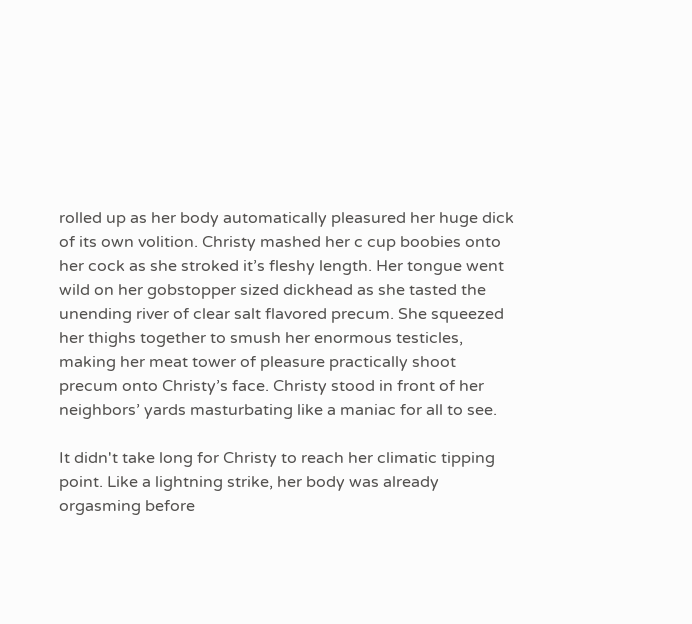rolled up as her body automatically pleasured her huge dick of its own volition. Christy mashed her c cup boobies onto her cock as she stroked it’s fleshy length. Her tongue went wild on her gobstopper sized dickhead as she tasted the unending river of clear salt flavored precum. She squeezed her thighs together to smush her enormous testicles, making her meat tower of pleasure practically shoot precum onto Christy’s face. Christy stood in front of her neighbors’ yards masturbating like a maniac for all to see.

It didn't take long for Christy to reach her climatic tipping point. Like a lightning strike, her body was already orgasming before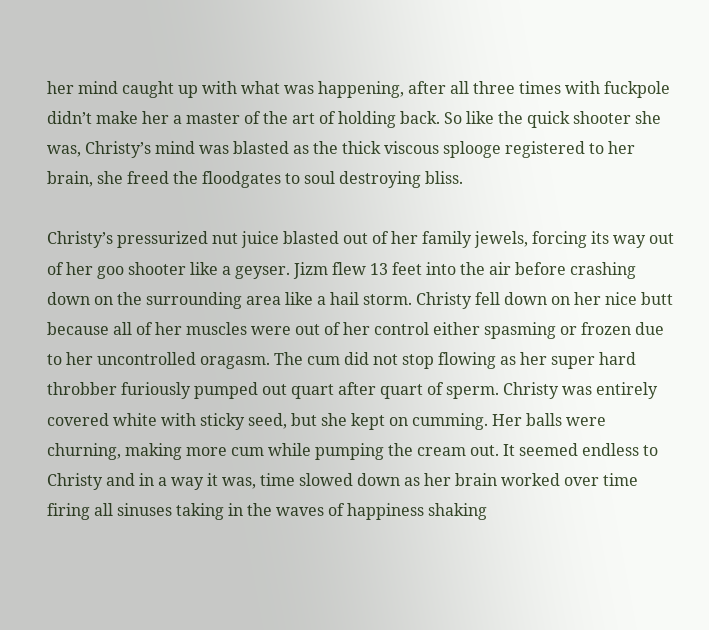her mind caught up with what was happening, after all three times with fuckpole didn’t make her a master of the art of holding back. So like the quick shooter she was, Christy’s mind was blasted as the thick viscous splooge registered to her brain, she freed the floodgates to soul destroying bliss.

Christy’s pressurized nut juice blasted out of her family jewels, forcing its way out of her goo shooter like a geyser. Jizm flew 13 feet into the air before crashing down on the surrounding area like a hail storm. Christy fell down on her nice butt because all of her muscles were out of her control either spasming or frozen due to her uncontrolled oragasm. The cum did not stop flowing as her super hard throbber furiously pumped out quart after quart of sperm. Christy was entirely covered white with sticky seed, but she kept on cumming. Her balls were churning, making more cum while pumping the cream out. It seemed endless to Christy and in a way it was, time slowed down as her brain worked over time firing all sinuses taking in the waves of happiness shaking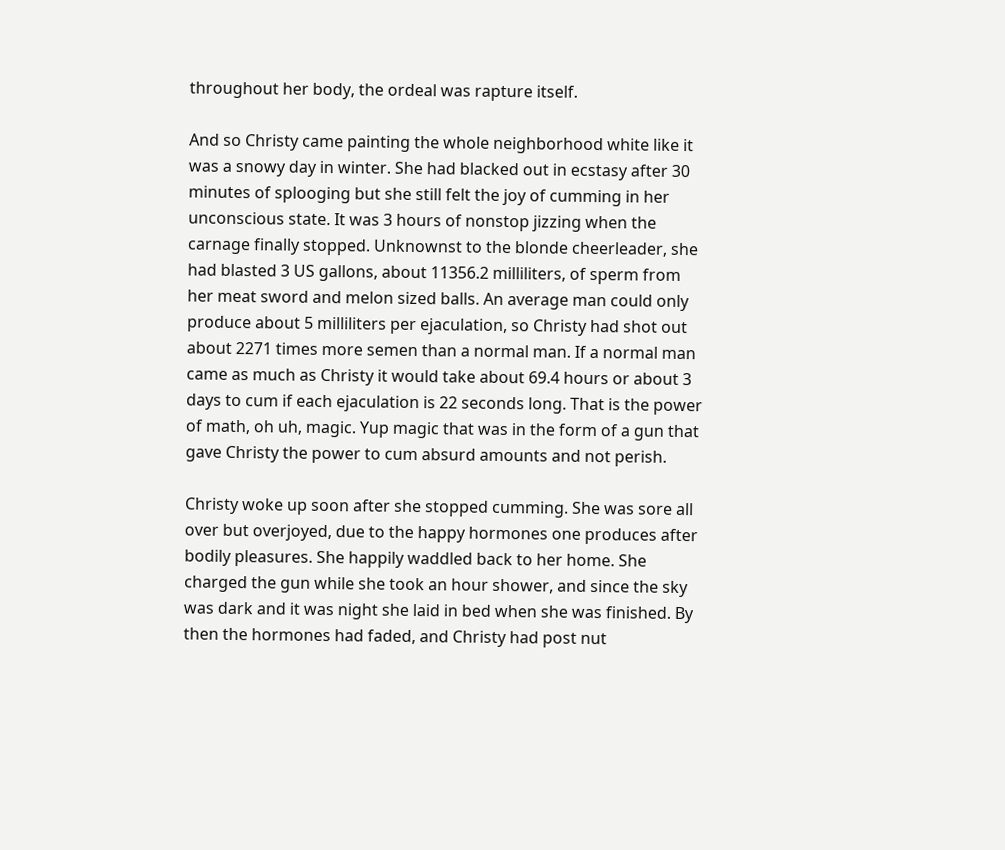throughout her body, the ordeal was rapture itself.

And so Christy came painting the whole neighborhood white like it was a snowy day in winter. She had blacked out in ecstasy after 30 minutes of splooging but she still felt the joy of cumming in her unconscious state. It was 3 hours of nonstop jizzing when the carnage finally stopped. Unknownst to the blonde cheerleader, she had blasted 3 US gallons, about 11356.2 milliliters, of sperm from her meat sword and melon sized balls. An average man could only produce about 5 milliliters per ejaculation, so Christy had shot out about 2271 times more semen than a normal man. If a normal man came as much as Christy it would take about 69.4 hours or about 3 days to cum if each ejaculation is 22 seconds long. That is the power of math, oh uh, magic. Yup magic that was in the form of a gun that gave Christy the power to cum absurd amounts and not perish.

Christy woke up soon after she stopped cumming. She was sore all over but overjoyed, due to the happy hormones one produces after bodily pleasures. She happily waddled back to her home. She charged the gun while she took an hour shower, and since the sky was dark and it was night she laid in bed when she was finished. By then the hormones had faded, and Christy had post nut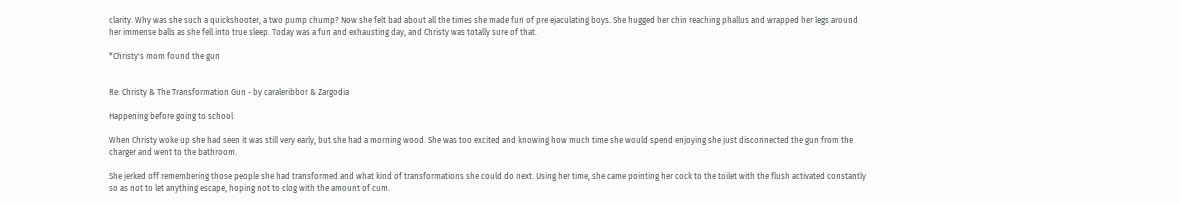clarity. Why was she such a quickshooter, a two pump chump? Now she felt bad about all the times she made fun of pre ejaculating boys. She hugged her chin reaching phallus and wrapped her legs around her immense balls as she fell into true sleep. Today was a fun and exhausting day, and Christy was totally sure of that.

*Christy's mom found the gun


Re: Christy & The Transformation Gun - by caraleribbor & Zargodia

Happening before going to school

When Christy woke up she had seen it was still very early, but she had a morning wood. She was too excited and knowing how much time she would spend enjoying she just disconnected the gun from the charger and went to the bathroom.

She jerked off remembering those people she had transformed and what kind of transformations she could do next. Using her time, she came pointing her cock to the toilet with the flush activated constantly so as not to let anything escape, hoping not to clog with the amount of cum.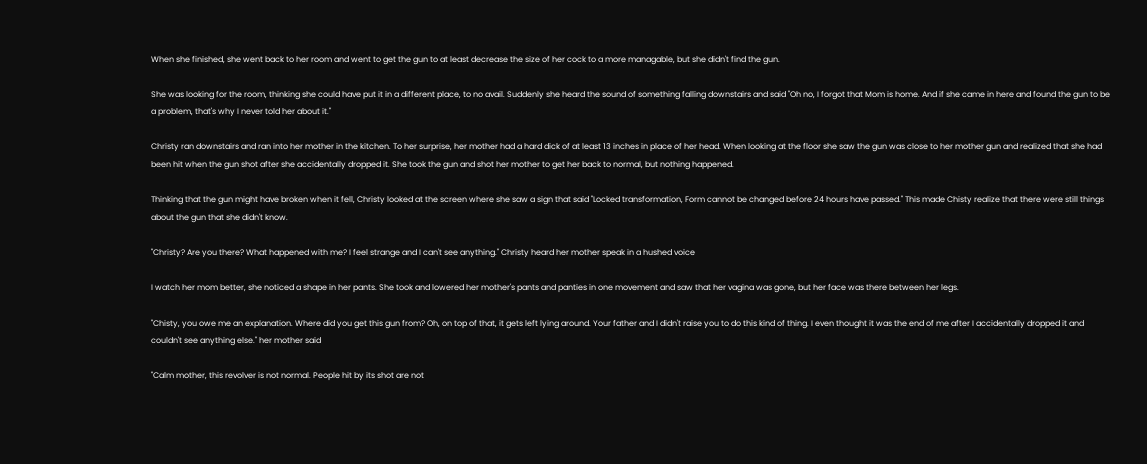When she finished, she went back to her room and went to get the gun to at least decrease the size of her cock to a more managable, but she didn't find the gun.

She was looking for the room, thinking she could have put it in a different place, to no avail. Suddenly she heard the sound of something falling downstairs and said "Oh no, I forgot that Mom is home. And if she came in here and found the gun to be a problem, that's why I never told her about it."

Christy ran downstairs and ran into her mother in the kitchen. To her surprise, her mother had a hard dick of at least 13 inches in place of her head. When looking at the floor she saw the gun was close to her mother gun and realized that she had been hit when the gun shot after she accidentally dropped it. She took the gun and shot her mother to get her back to normal, but nothing happened.

Thinking that the gun might have broken when it fell, Christy looked at the screen where she saw a sign that said "Locked transformation, Form cannot be changed before 24 hours have passed." This made Chisty realize that there were still things about the gun that she didn't know.

"Christy? Are you there? What happened with me? I feel strange and I can't see anything." Christy heard her mother speak in a hushed voice

I watch her mom better, she noticed a shape in her pants. She took and lowered her mother's pants and panties in one movement and saw that her vagina was gone, but her face was there between her legs.

"Chisty, you owe me an explanation. Where did you get this gun from? Oh, on top of that, it gets left lying around. Your father and I didn't raise you to do this kind of thing. I even thought it was the end of me after I accidentally dropped it and couldn't see anything else." her mother said

"Calm mother, this revolver is not normal. People hit by its shot are not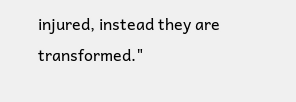injured, instead they are transformed."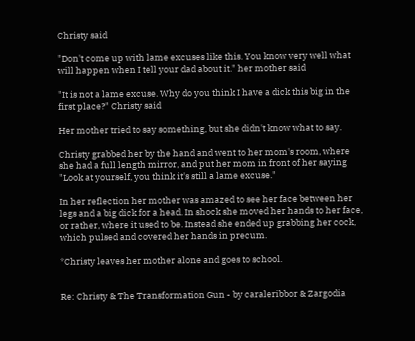Christy said

"Don't come up with lame excuses like this. You know very well what will happen when I tell your dad about it." her mother said

"It is not a lame excuse. Why do you think I have a dick this big in the first place?" Christy said

Her mother tried to say something, but she didn't know what to say.

Christy grabbed her by the hand and went to her mom's room, where she had a full length mirror, and put her mom in front of her saying "Look at yourself, you think it's still a lame excuse."

In her reflection her mother was amazed to see her face between her legs and a big dick for a head. In shock she moved her hands to her face, or rather, where it used to be. Instead she ended up grabbing her cock, which pulsed and covered her hands in precum.

*Christy leaves her mother alone and goes to school.


Re: Christy & The Transformation Gun - by caraleribbor & Zargodia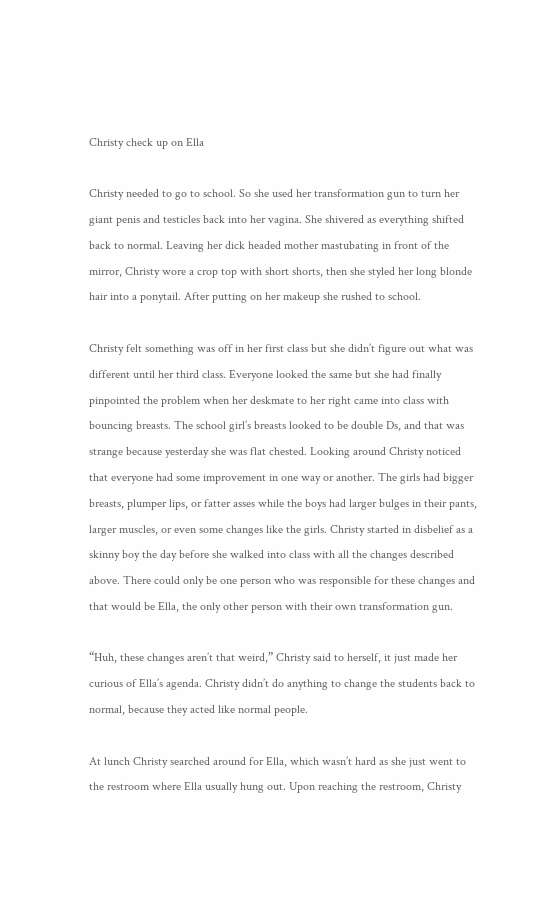Christy check up on Ella

Christy needed to go to school. So she used her transformation gun to turn her giant penis and testicles back into her vagina. She shivered as everything shifted back to normal. Leaving her dick headed mother mastubating in front of the mirror, Christy wore a crop top with short shorts, then she styled her long blonde hair into a ponytail. After putting on her makeup she rushed to school.

Christy felt something was off in her first class but she didn’t figure out what was different until her third class. Everyone looked the same but she had finally pinpointed the problem when her deskmate to her right came into class with bouncing breasts. The school girl’s breasts looked to be double Ds, and that was strange because yesterday she was flat chested. Looking around Christy noticed that everyone had some improvement in one way or another. The girls had bigger breasts, plumper lips, or fatter asses while the boys had larger bulges in their pants, larger muscles, or even some changes like the girls. Christy started in disbelief as a skinny boy the day before she walked into class with all the changes described above. There could only be one person who was responsible for these changes and that would be Ella, the only other person with their own transformation gun.

“Huh, these changes aren’t that weird,” Christy said to herself, it just made her curious of Ella’s agenda. Christy didn’t do anything to change the students back to normal, because they acted like normal people.

At lunch Christy searched around for Ella, which wasn’t hard as she just went to the restroom where Ella usually hung out. Upon reaching the restroom, Christy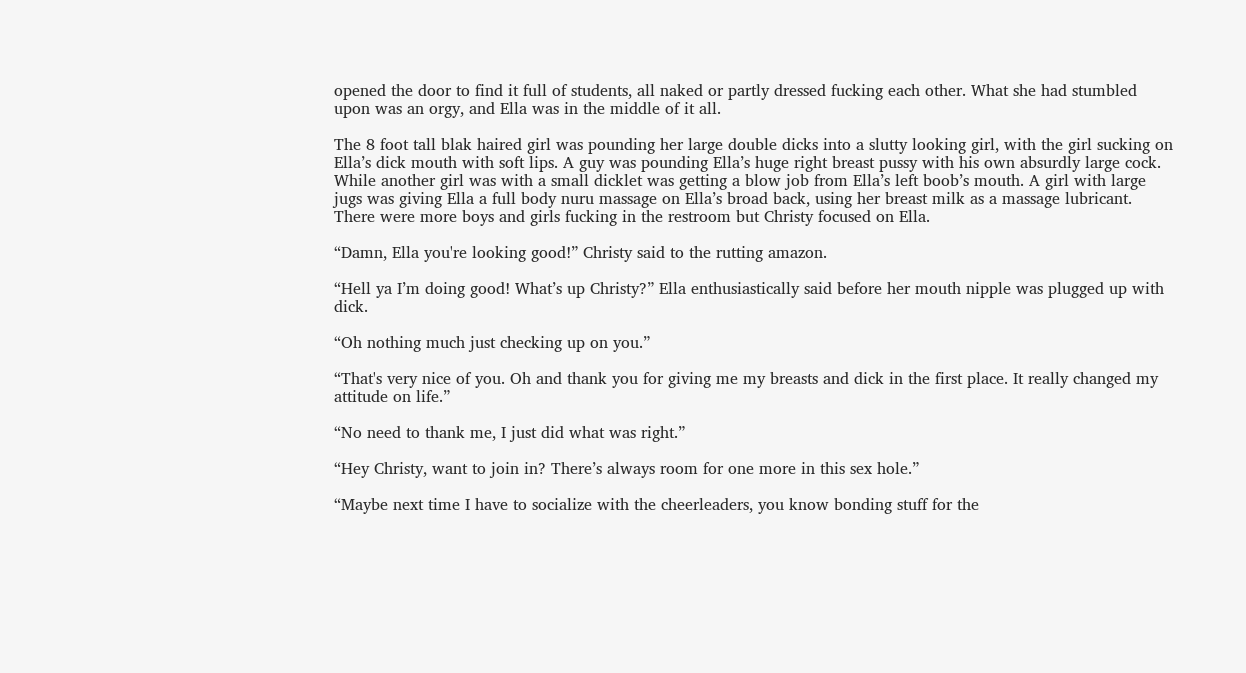opened the door to find it full of students, all naked or partly dressed fucking each other. What she had stumbled upon was an orgy, and Ella was in the middle of it all.

The 8 foot tall blak haired girl was pounding her large double dicks into a slutty looking girl, with the girl sucking on Ella’s dick mouth with soft lips. A guy was pounding Ella’s huge right breast pussy with his own absurdly large cock. While another girl was with a small dicklet was getting a blow job from Ella’s left boob’s mouth. A girl with large jugs was giving Ella a full body nuru massage on Ella’s broad back, using her breast milk as a massage lubricant. There were more boys and girls fucking in the restroom but Christy focused on Ella.

“Damn, Ella you're looking good!” Christy said to the rutting amazon.

“Hell ya I’m doing good! What’s up Christy?” Ella enthusiastically said before her mouth nipple was plugged up with dick.

“Oh nothing much just checking up on you.”

“That's very nice of you. Oh and thank you for giving me my breasts and dick in the first place. It really changed my attitude on life.”

“No need to thank me, I just did what was right.”

“Hey Christy, want to join in? There’s always room for one more in this sex hole.”

“Maybe next time I have to socialize with the cheerleaders, you know bonding stuff for the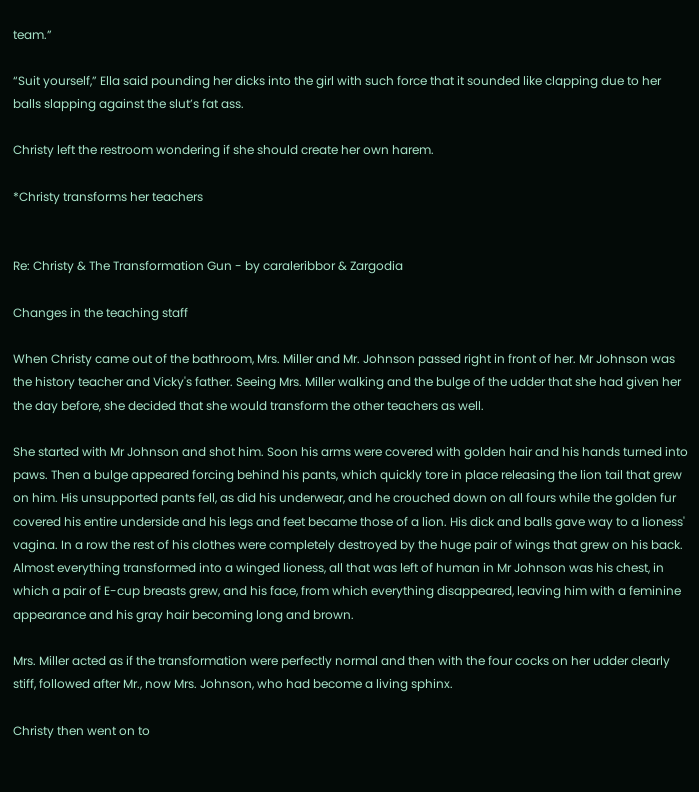team.”

“Suit yourself,” Ella said pounding her dicks into the girl with such force that it sounded like clapping due to her balls slapping against the slut’s fat ass.

Christy left the restroom wondering if she should create her own harem.

*Christy transforms her teachers


Re: Christy & The Transformation Gun - by caraleribbor & Zargodia

Changes in the teaching staff

When Christy came out of the bathroom, Mrs. Miller and Mr. Johnson passed right in front of her. Mr Johnson was the history teacher and Vicky's father. Seeing Mrs. Miller walking and the bulge of the udder that she had given her the day before, she decided that she would transform the other teachers as well.

She started with Mr Johnson and shot him. Soon his arms were covered with golden hair and his hands turned into paws. Then a bulge appeared forcing behind his pants, which quickly tore in place releasing the lion tail that grew on him. His unsupported pants fell, as did his underwear, and he crouched down on all fours while the golden fur covered his entire underside and his legs and feet became those of a lion. His dick and balls gave way to a lioness' vagina. In a row the rest of his clothes were completely destroyed by the huge pair of wings that grew on his back. Almost everything transformed into a winged lioness, all that was left of human in Mr Johnson was his chest, in which a pair of E-cup breasts grew, and his face, from which everything disappeared, leaving him with a feminine appearance and his gray hair becoming long and brown.

Mrs. Miller acted as if the transformation were perfectly normal and then with the four cocks on her udder clearly stiff, followed after Mr., now Mrs. Johnson, who had become a living sphinx.

Christy then went on to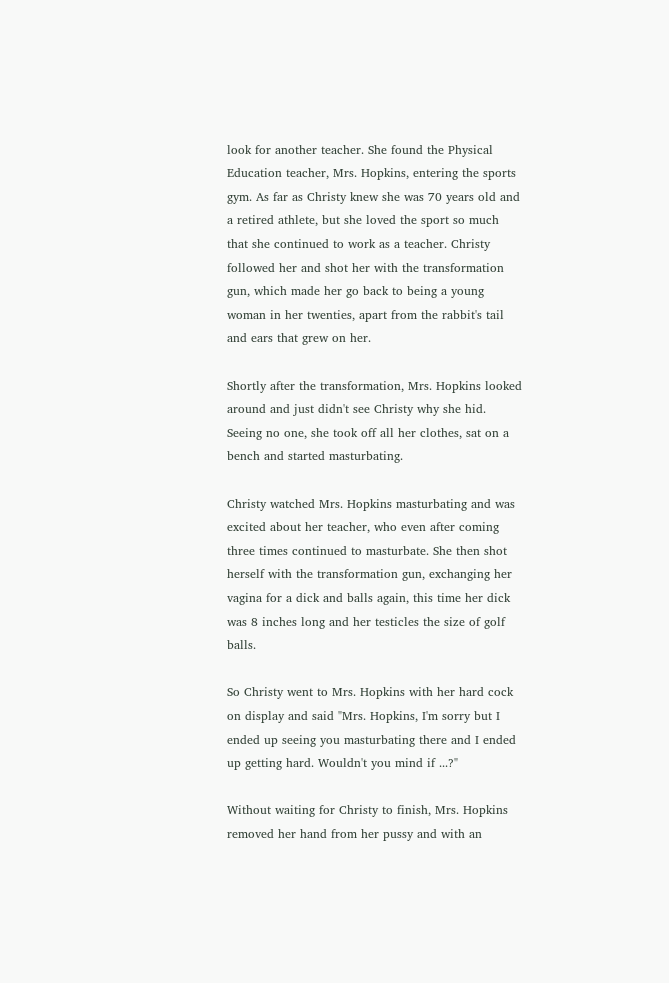look for another teacher. She found the Physical Education teacher, Mrs. Hopkins, entering the sports gym. As far as Christy knew she was 70 years old and a retired athlete, but she loved the sport so much that she continued to work as a teacher. Christy followed her and shot her with the transformation gun, which made her go back to being a young woman in her twenties, apart from the rabbit's tail and ears that grew on her.

Shortly after the transformation, Mrs. Hopkins looked around and just didn't see Christy why she hid. Seeing no one, she took off all her clothes, sat on a bench and started masturbating.

Christy watched Mrs. Hopkins masturbating and was excited about her teacher, who even after coming three times continued to masturbate. She then shot herself with the transformation gun, exchanging her vagina for a dick and balls again, this time her dick was 8 inches long and her testicles the size of golf balls.

So Christy went to Mrs. Hopkins with her hard cock on display and said "Mrs. Hopkins, I'm sorry but I ended up seeing you masturbating there and I ended up getting hard. Wouldn't you mind if ...?"

Without waiting for Christy to finish, Mrs. Hopkins removed her hand from her pussy and with an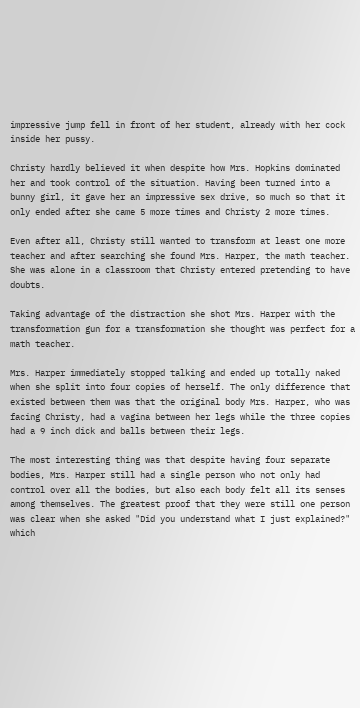impressive jump fell in front of her student, already with her cock inside her pussy.

Christy hardly believed it when despite how Mrs. Hopkins dominated her and took control of the situation. Having been turned into a bunny girl, it gave her an impressive sex drive, so much so that it only ended after she came 5 more times and Christy 2 more times.

Even after all, Christy still wanted to transform at least one more teacher and after searching she found Mrs. Harper, the math teacher. She was alone in a classroom that Christy entered pretending to have doubts.

Taking advantage of the distraction she shot Mrs. Harper with the transformation gun for a transformation she thought was perfect for a math teacher.

Mrs. Harper immediately stopped talking and ended up totally naked when she split into four copies of herself. The only difference that existed between them was that the original body Mrs. Harper, who was facing Christy, had a vagina between her legs while the three copies had a 9 inch dick and balls between their legs.

The most interesting thing was that despite having four separate bodies, Mrs. Harper still had a single person who not only had control over all the bodies, but also each body felt all its senses among themselves. The greatest proof that they were still one person was clear when she asked "Did you understand what I just explained?" which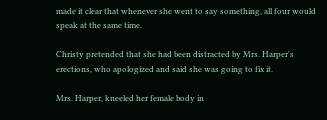made it clear that whenever she went to say something, all four would speak at the same time.

Christy pretended that she had been distracted by Mrs. Harper's erections, who apologized and said she was going to fix it.

Mrs. Harper, kneeled her female body in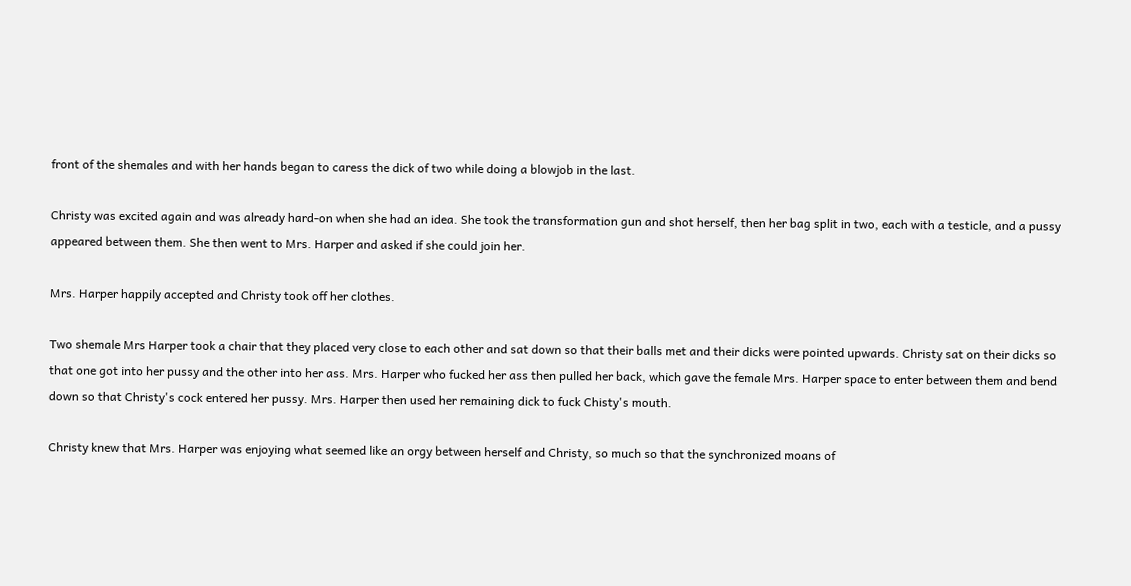front of the shemales and with her hands began to caress the dick of two while doing a blowjob in the last.

Christy was excited again and was already hard-on when she had an idea. She took the transformation gun and shot herself, then her bag split in two, each with a testicle, and a pussy appeared between them. She then went to Mrs. Harper and asked if she could join her.

Mrs. Harper happily accepted and Christy took off her clothes.

Two shemale Mrs Harper took a chair that they placed very close to each other and sat down so that their balls met and their dicks were pointed upwards. Christy sat on their dicks so that one got into her pussy and the other into her ass. Mrs. Harper who fucked her ass then pulled her back, which gave the female Mrs. Harper space to enter between them and bend down so that Christy's cock entered her pussy. Mrs. Harper then used her remaining dick to fuck Chisty's mouth.

Christy knew that Mrs. Harper was enjoying what seemed like an orgy between herself and Christy, so much so that the synchronized moans of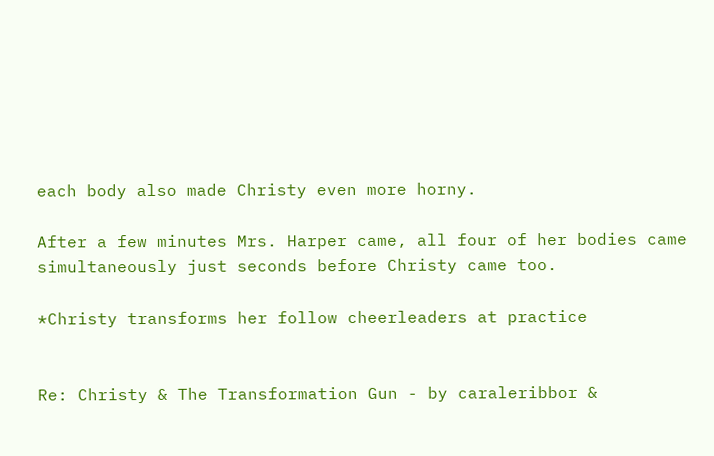each body also made Christy even more horny.

After a few minutes Mrs. Harper came, all four of her bodies came simultaneously just seconds before Christy came too.

*Christy transforms her follow cheerleaders at practice


Re: Christy & The Transformation Gun - by caraleribbor &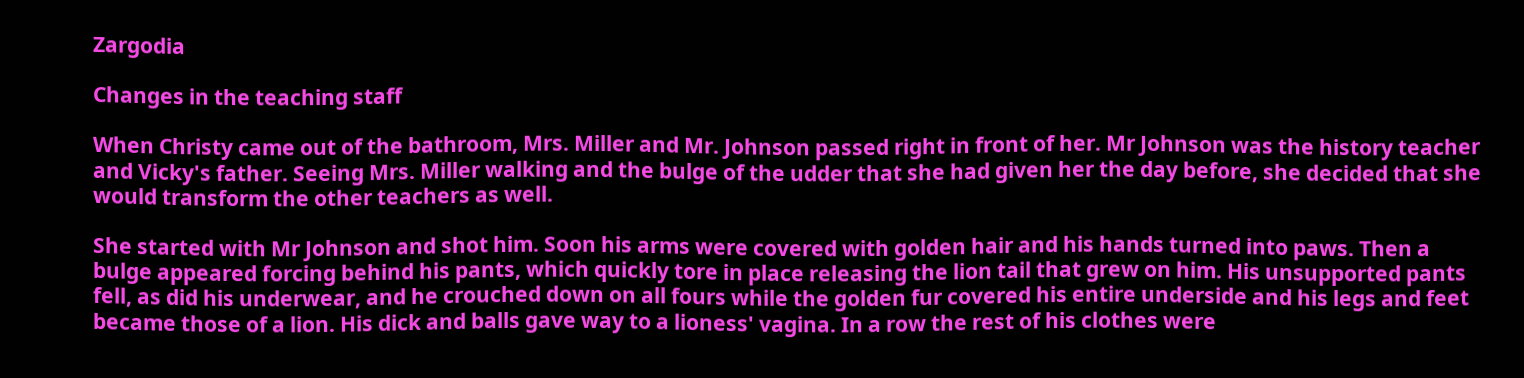Zargodia

Changes in the teaching staff

When Christy came out of the bathroom, Mrs. Miller and Mr. Johnson passed right in front of her. Mr Johnson was the history teacher and Vicky's father. Seeing Mrs. Miller walking and the bulge of the udder that she had given her the day before, she decided that she would transform the other teachers as well.

She started with Mr Johnson and shot him. Soon his arms were covered with golden hair and his hands turned into paws. Then a bulge appeared forcing behind his pants, which quickly tore in place releasing the lion tail that grew on him. His unsupported pants fell, as did his underwear, and he crouched down on all fours while the golden fur covered his entire underside and his legs and feet became those of a lion. His dick and balls gave way to a lioness' vagina. In a row the rest of his clothes were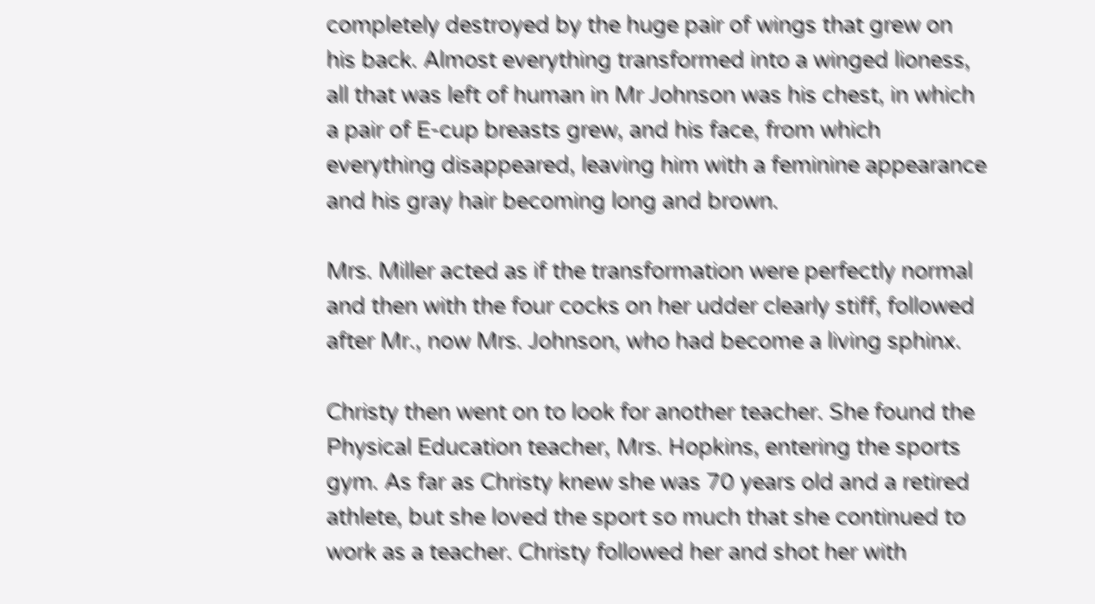completely destroyed by the huge pair of wings that grew on his back. Almost everything transformed into a winged lioness, all that was left of human in Mr Johnson was his chest, in which a pair of E-cup breasts grew, and his face, from which everything disappeared, leaving him with a feminine appearance and his gray hair becoming long and brown.

Mrs. Miller acted as if the transformation were perfectly normal and then with the four cocks on her udder clearly stiff, followed after Mr., now Mrs. Johnson, who had become a living sphinx.

Christy then went on to look for another teacher. She found the Physical Education teacher, Mrs. Hopkins, entering the sports gym. As far as Christy knew she was 70 years old and a retired athlete, but she loved the sport so much that she continued to work as a teacher. Christy followed her and shot her with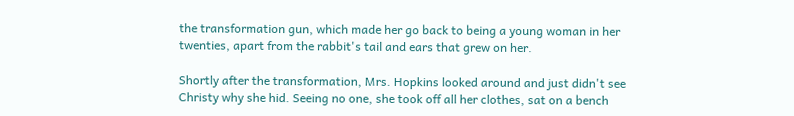the transformation gun, which made her go back to being a young woman in her twenties, apart from the rabbit's tail and ears that grew on her.

Shortly after the transformation, Mrs. Hopkins looked around and just didn't see Christy why she hid. Seeing no one, she took off all her clothes, sat on a bench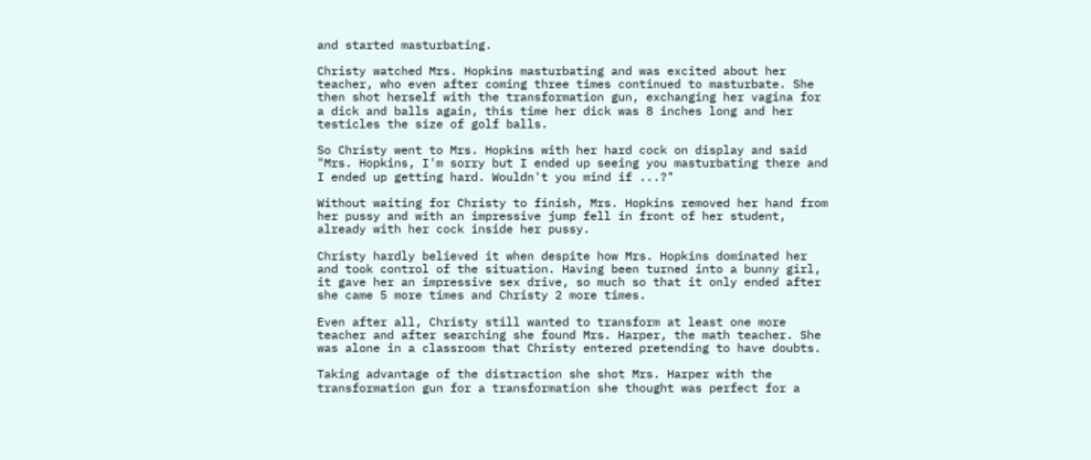and started masturbating.

Christy watched Mrs. Hopkins masturbating and was excited about her teacher, who even after coming three times continued to masturbate. She then shot herself with the transformation gun, exchanging her vagina for a dick and balls again, this time her dick was 8 inches long and her testicles the size of golf balls.

So Christy went to Mrs. Hopkins with her hard cock on display and said "Mrs. Hopkins, I'm sorry but I ended up seeing you masturbating there and I ended up getting hard. Wouldn't you mind if ...?"

Without waiting for Christy to finish, Mrs. Hopkins removed her hand from her pussy and with an impressive jump fell in front of her student, already with her cock inside her pussy.

Christy hardly believed it when despite how Mrs. Hopkins dominated her and took control of the situation. Having been turned into a bunny girl, it gave her an impressive sex drive, so much so that it only ended after she came 5 more times and Christy 2 more times.

Even after all, Christy still wanted to transform at least one more teacher and after searching she found Mrs. Harper, the math teacher. She was alone in a classroom that Christy entered pretending to have doubts.

Taking advantage of the distraction she shot Mrs. Harper with the transformation gun for a transformation she thought was perfect for a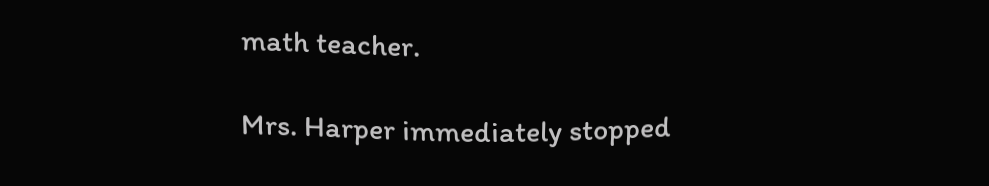math teacher.

Mrs. Harper immediately stopped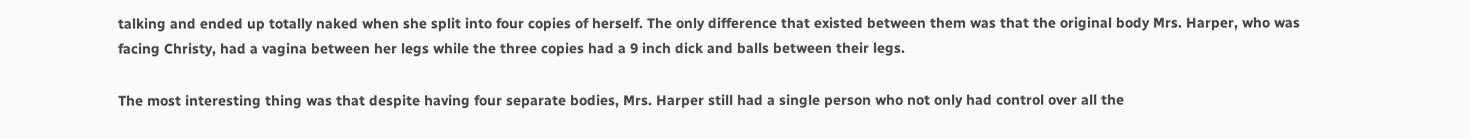talking and ended up totally naked when she split into four copies of herself. The only difference that existed between them was that the original body Mrs. Harper, who was facing Christy, had a vagina between her legs while the three copies had a 9 inch dick and balls between their legs.

The most interesting thing was that despite having four separate bodies, Mrs. Harper still had a single person who not only had control over all the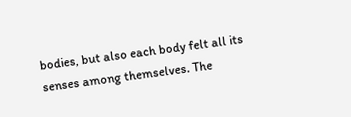bodies, but also each body felt all its senses among themselves. The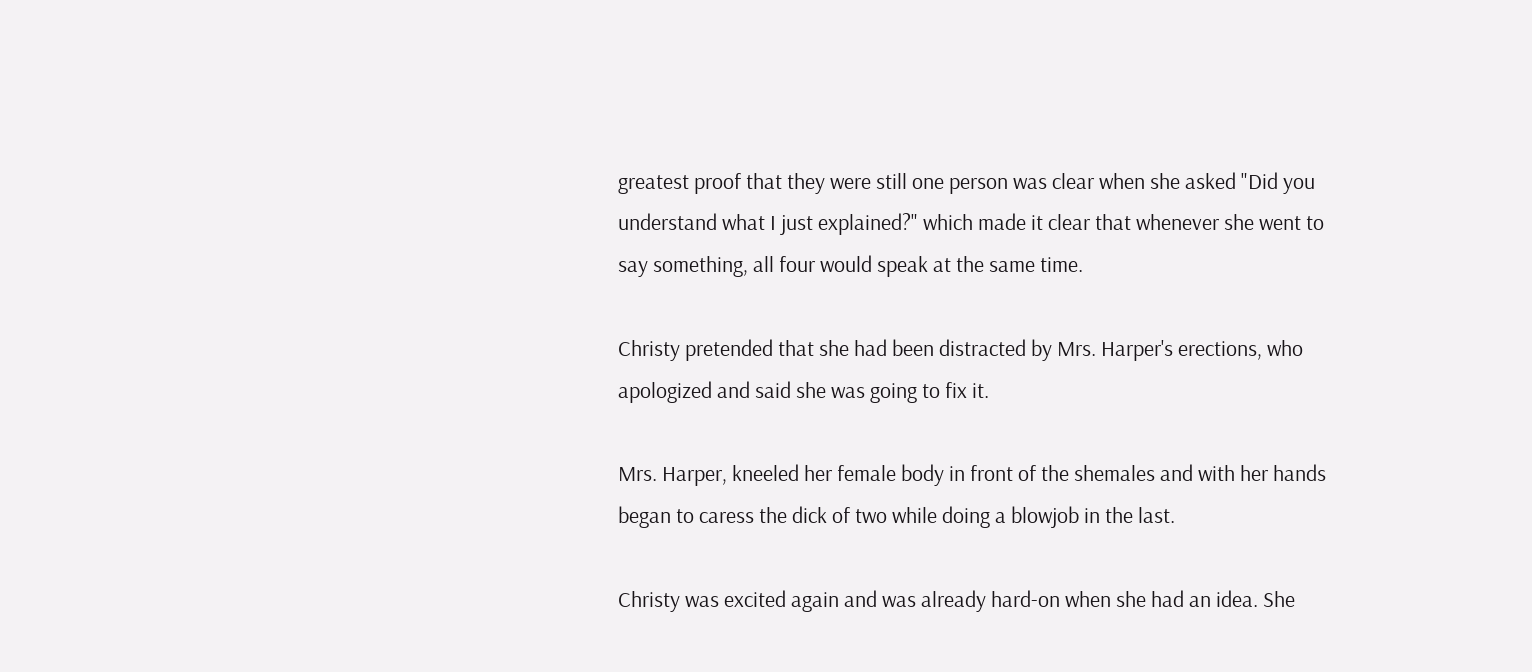greatest proof that they were still one person was clear when she asked "Did you understand what I just explained?" which made it clear that whenever she went to say something, all four would speak at the same time.

Christy pretended that she had been distracted by Mrs. Harper's erections, who apologized and said she was going to fix it.

Mrs. Harper, kneeled her female body in front of the shemales and with her hands began to caress the dick of two while doing a blowjob in the last.

Christy was excited again and was already hard-on when she had an idea. She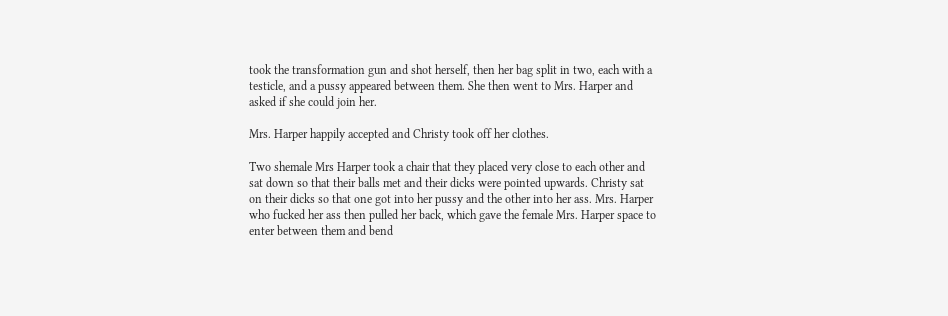took the transformation gun and shot herself, then her bag split in two, each with a testicle, and a pussy appeared between them. She then went to Mrs. Harper and asked if she could join her.

Mrs. Harper happily accepted and Christy took off her clothes.

Two shemale Mrs Harper took a chair that they placed very close to each other and sat down so that their balls met and their dicks were pointed upwards. Christy sat on their dicks so that one got into her pussy and the other into her ass. Mrs. Harper who fucked her ass then pulled her back, which gave the female Mrs. Harper space to enter between them and bend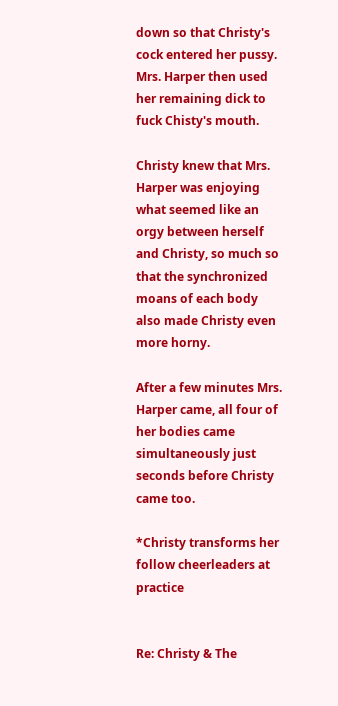down so that Christy's cock entered her pussy. Mrs. Harper then used her remaining dick to fuck Chisty's mouth.

Christy knew that Mrs. Harper was enjoying what seemed like an orgy between herself and Christy, so much so that the synchronized moans of each body also made Christy even more horny.

After a few minutes Mrs. Harper came, all four of her bodies came simultaneously just seconds before Christy came too.

*Christy transforms her follow cheerleaders at practice


Re: Christy & The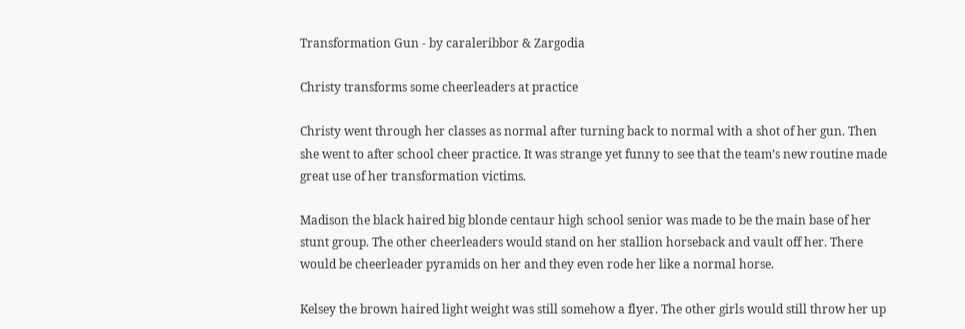Transformation Gun - by caraleribbor & Zargodia

Christy transforms some cheerleaders at practice

Christy went through her classes as normal after turning back to normal with a shot of her gun. Then she went to after school cheer practice. It was strange yet funny to see that the team’s new routine made great use of her transformation victims.

Madison the black haired big blonde centaur high school senior was made to be the main base of her stunt group. The other cheerleaders would stand on her stallion horseback and vault off her. There would be cheerleader pyramids on her and they even rode her like a normal horse.

Kelsey the brown haired light weight was still somehow a flyer. The other girls would still throw her up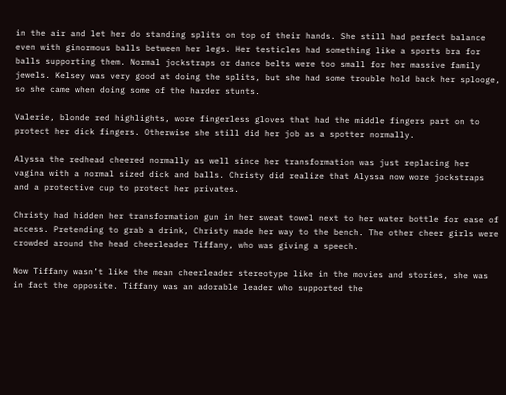in the air and let her do standing splits on top of their hands. She still had perfect balance even with ginormous balls between her legs. Her testicles had something like a sports bra for balls supporting them. Normal jockstraps or dance belts were too small for her massive family jewels. Kelsey was very good at doing the splits, but she had some trouble hold back her splooge, so she came when doing some of the harder stunts.

Valerie, blonde red highlights, wore fingerless gloves that had the middle fingers part on to protect her dick fingers. Otherwise she still did her job as a spotter normally.

Alyssa the redhead cheered normally as well since her transformation was just replacing her vagina with a normal sized dick and balls. Christy did realize that Alyssa now wore jockstraps and a protective cup to protect her privates.

Christy had hidden her transformation gun in her sweat towel next to her water bottle for ease of access. Pretending to grab a drink, Christy made her way to the bench. The other cheer girls were crowded around the head cheerleader Tiffany, who was giving a speech.

Now Tiffany wasn’t like the mean cheerleader stereotype like in the movies and stories, she was in fact the opposite. Tiffany was an adorable leader who supported the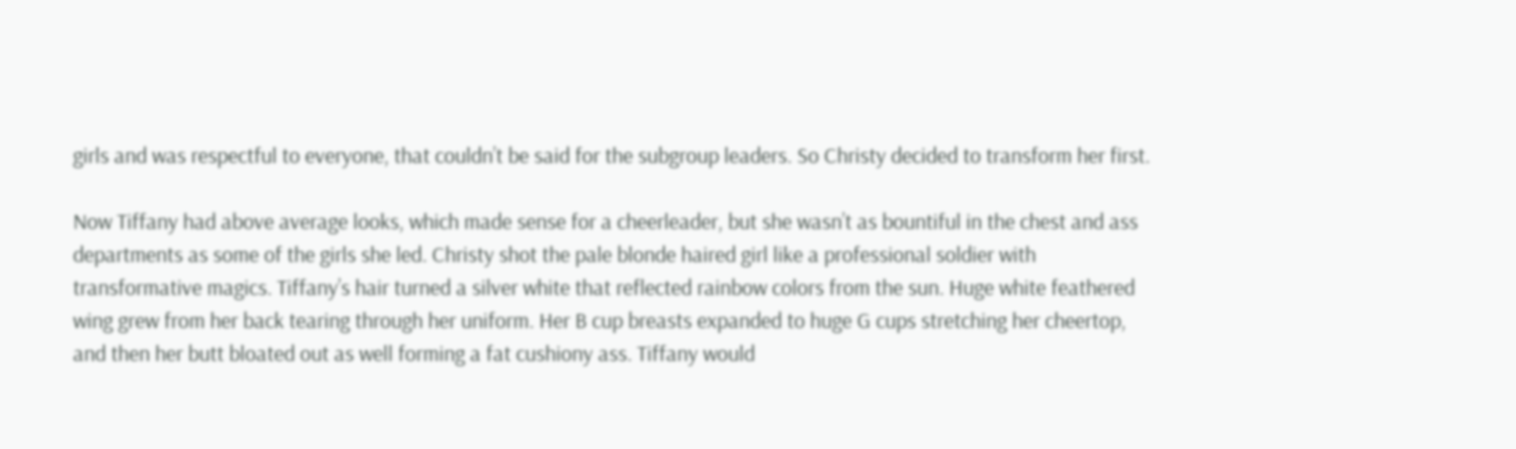girls and was respectful to everyone, that couldn’t be said for the subgroup leaders. So Christy decided to transform her first.

Now Tiffany had above average looks, which made sense for a cheerleader, but she wasn’t as bountiful in the chest and ass departments as some of the girls she led. Christy shot the pale blonde haired girl like a professional soldier with transformative magics. Tiffany’s hair turned a silver white that reflected rainbow colors from the sun. Huge white feathered wing grew from her back tearing through her uniform. Her B cup breasts expanded to huge G cups stretching her cheertop, and then her butt bloated out as well forming a fat cushiony ass. Tiffany would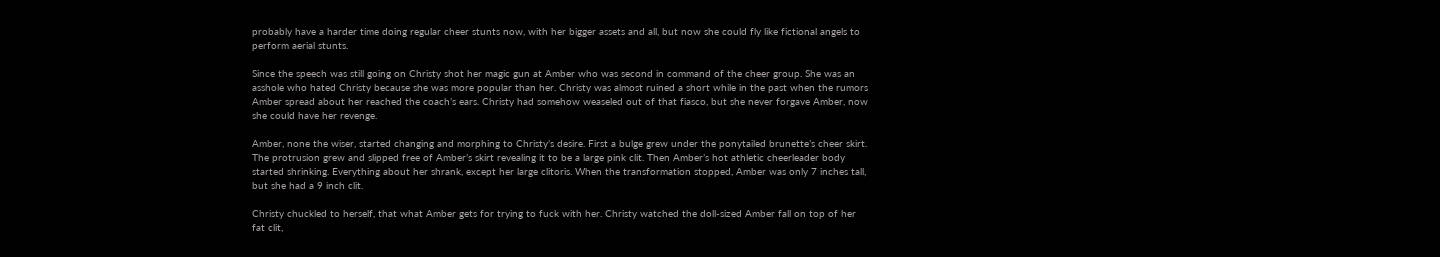probably have a harder time doing regular cheer stunts now, with her bigger assets and all, but now she could fly like fictional angels to perform aerial stunts.

Since the speech was still going on Christy shot her magic gun at Amber who was second in command of the cheer group. She was an asshole who hated Christy because she was more popular than her. Christy was almost ruined a short while in the past when the rumors Amber spread about her reached the coach’s ears. Christy had somehow weaseled out of that fiasco, but she never forgave Amber, now she could have her revenge.

Amber, none the wiser, started changing and morphing to Christy’s desire. First a bulge grew under the ponytailed brunette’s cheer skirt. The protrusion grew and slipped free of Amber’s skirt revealing it to be a large pink clit. Then Amber’s hot athletic cheerleader body started shrinking. Everything about her shrank, except her large clitoris. When the transformation stopped, Amber was only 7 inches tall, but she had a 9 inch clit.

Christy chuckled to herself, that what Amber gets for trying to fuck with her. Christy watched the doll-sized Amber fall on top of her fat clit,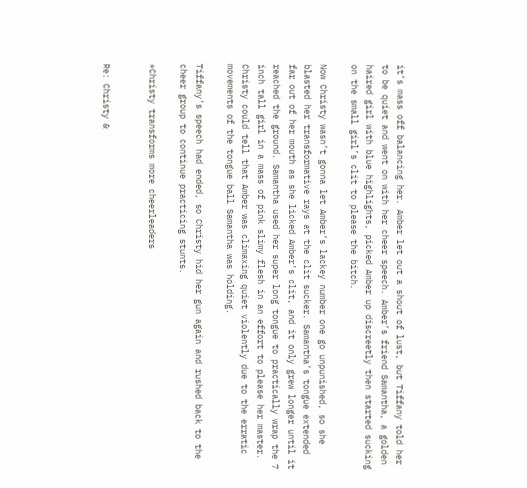it’s mass off balancing her. Amber let out a shout of lust, but Tiffany told her to be quiet and went on with her cheer speech. Amber’s friend Samantha, a golden haired girl with blue highlights, picked Amber up discreetly then started sucking on the small girl’s clit to please the bitch.

Now Christy wasn’t gonna let Amber’s lackey number one go unpunished, so she blasted her transformative rays at the clit sucker. Samantha’s tongue extended far out of her mouth as she licked Amber’s clit, and it only grew longer until it reached the ground. Samantha used her super long tongue to practically wrap the 7 inch tall girl in a mass of pink slimy flesh in an effort to please her master. Christy could tell that Amber was climaxing quiet violently due to the erratic movements of the tongue ball Samantha was holding.

Tiffany’s speech had ended, so Christy hid her gun again and rushed back to the cheer group to continue practicing stunts.

*Christy transforms more cheerleaders


Re: Christy &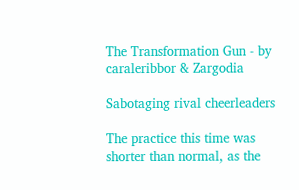The Transformation Gun - by caraleribbor & Zargodia

Sabotaging rival cheerleaders

The practice this time was shorter than normal, as the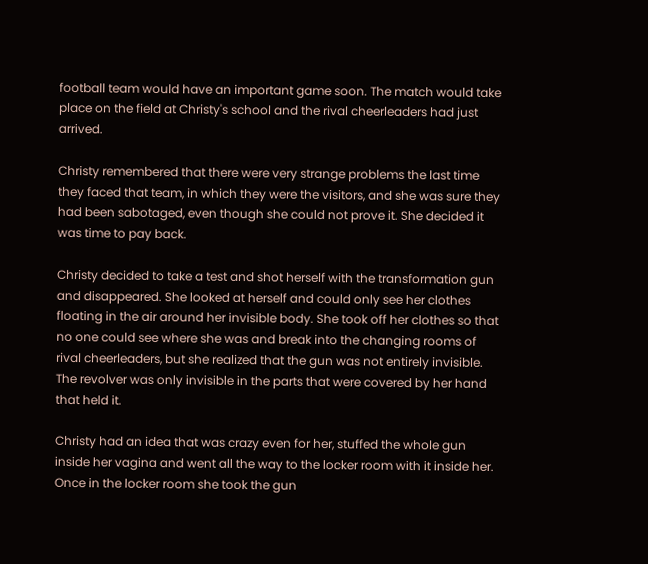football team would have an important game soon. The match would take place on the field at Christy's school and the rival cheerleaders had just arrived.

Christy remembered that there were very strange problems the last time they faced that team, in which they were the visitors, and she was sure they had been sabotaged, even though she could not prove it. She decided it was time to pay back.

Christy decided to take a test and shot herself with the transformation gun and disappeared. She looked at herself and could only see her clothes floating in the air around her invisible body. She took off her clothes so that no one could see where she was and break into the changing rooms of rival cheerleaders, but she realized that the gun was not entirely invisible. The revolver was only invisible in the parts that were covered by her hand that held it.

Christy had an idea that was crazy even for her, stuffed the whole gun inside her vagina and went all the way to the locker room with it inside her. Once in the locker room she took the gun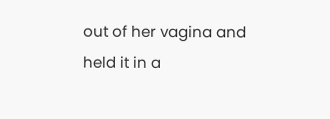out of her vagina and held it in a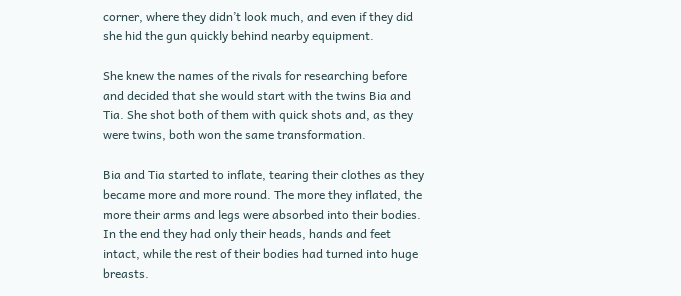corner, where they didn’t look much, and even if they did she hid the gun quickly behind nearby equipment.

She knew the names of the rivals for researching before and decided that she would start with the twins Bia and Tia. She shot both of them with quick shots and, as they were twins, both won the same transformation.

Bia and Tia started to inflate, tearing their clothes as they became more and more round. The more they inflated, the more their arms and legs were absorbed into their bodies. In the end they had only their heads, hands and feet intact, while the rest of their bodies had turned into huge breasts.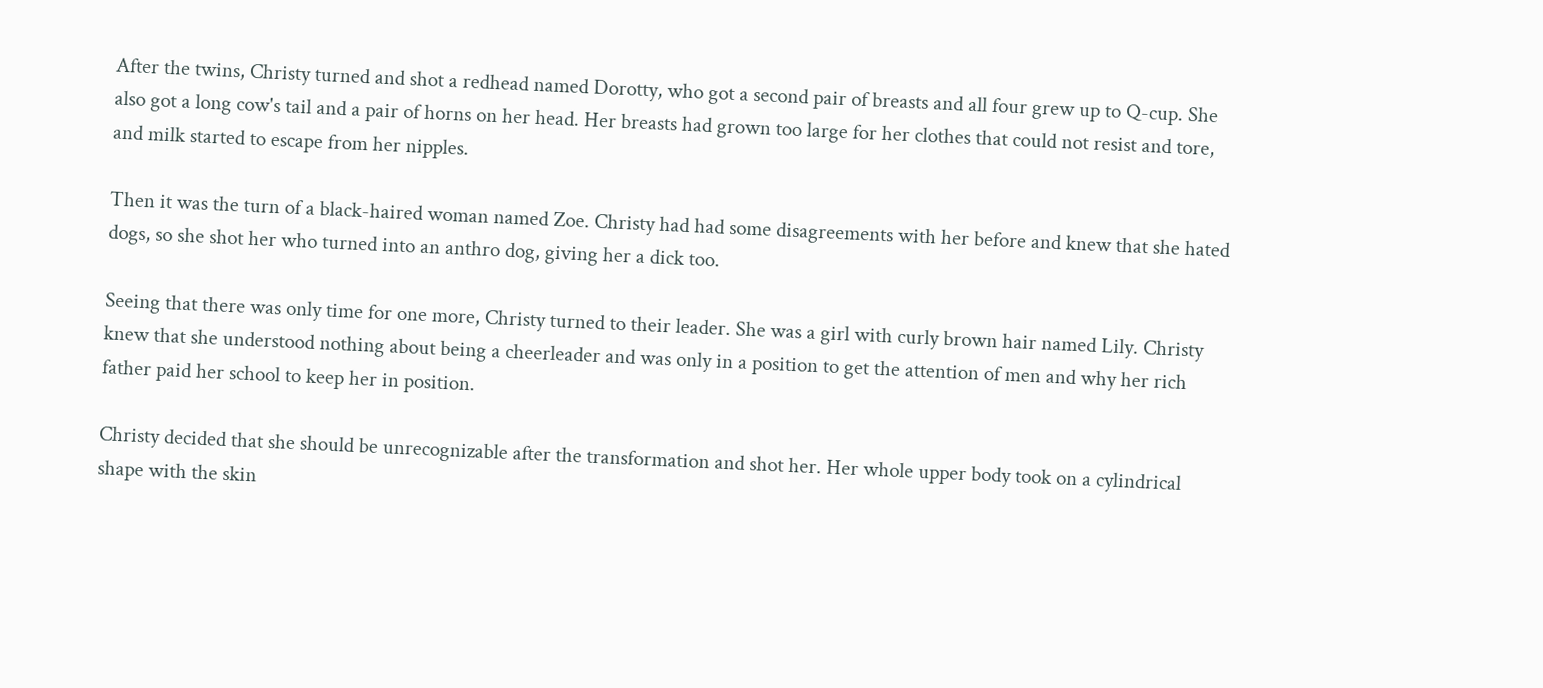After the twins, Christy turned and shot a redhead named Dorotty, who got a second pair of breasts and all four grew up to Q-cup. She also got a long cow's tail and a pair of horns on her head. Her breasts had grown too large for her clothes that could not resist and tore, and milk started to escape from her nipples.

Then it was the turn of a black-haired woman named Zoe. Christy had had some disagreements with her before and knew that she hated dogs, so she shot her who turned into an anthro dog, giving her a dick too.

Seeing that there was only time for one more, Christy turned to their leader. She was a girl with curly brown hair named Lily. Christy knew that she understood nothing about being a cheerleader and was only in a position to get the attention of men and why her rich father paid her school to keep her in position.

Christy decided that she should be unrecognizable after the transformation and shot her. Her whole upper body took on a cylindrical shape with the skin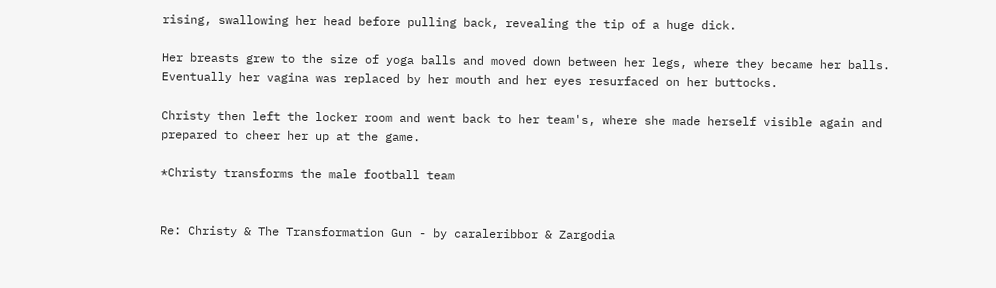rising, swallowing her head before pulling back, revealing the tip of a huge dick.

Her breasts grew to the size of yoga balls and moved down between her legs, where they became her balls. Eventually her vagina was replaced by her mouth and her eyes resurfaced on her buttocks.

Christy then left the locker room and went back to her team's, where she made herself visible again and prepared to cheer her up at the game.

*Christy transforms the male football team


Re: Christy & The Transformation Gun - by caraleribbor & Zargodia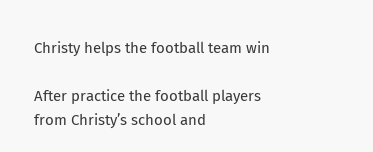Christy helps the football team win

After practice the football players from Christy’s school and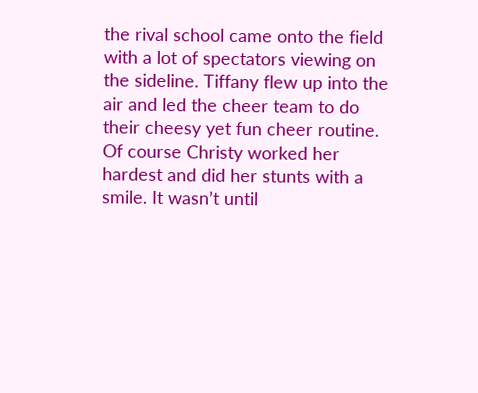the rival school came onto the field with a lot of spectators viewing on the sideline. Tiffany flew up into the air and led the cheer team to do their cheesy yet fun cheer routine. Of course Christy worked her hardest and did her stunts with a smile. It wasn’t until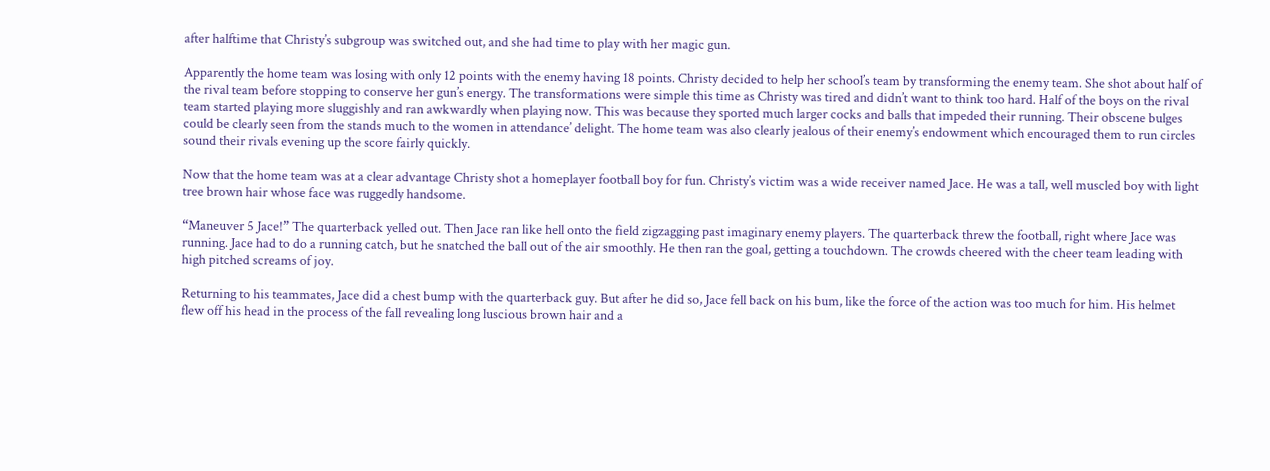after halftime that Christy’s subgroup was switched out, and she had time to play with her magic gun.

Apparently the home team was losing with only 12 points with the enemy having 18 points. Christy decided to help her school’s team by transforming the enemy team. She shot about half of the rival team before stopping to conserve her gun’s energy. The transformations were simple this time as Christy was tired and didn’t want to think too hard. Half of the boys on the rival team started playing more sluggishly and ran awkwardly when playing now. This was because they sported much larger cocks and balls that impeded their running. Their obscene bulges could be clearly seen from the stands much to the women in attendance’ delight. The home team was also clearly jealous of their enemy’s endowment which encouraged them to run circles sound their rivals evening up the score fairly quickly.

Now that the home team was at a clear advantage Christy shot a homeplayer football boy for fun. Christy’s victim was a wide receiver named Jace. He was a tall, well muscled boy with light tree brown hair whose face was ruggedly handsome.

“Maneuver 5 Jace!” The quarterback yelled out. Then Jace ran like hell onto the field zigzagging past imaginary enemy players. The quarterback threw the football, right where Jace was running. Jace had to do a running catch, but he snatched the ball out of the air smoothly. He then ran the goal, getting a touchdown. The crowds cheered with the cheer team leading with high pitched screams of joy.

Returning to his teammates, Jace did a chest bump with the quarterback guy. But after he did so, Jace fell back on his bum, like the force of the action was too much for him. His helmet flew off his head in the process of the fall revealing long luscious brown hair and a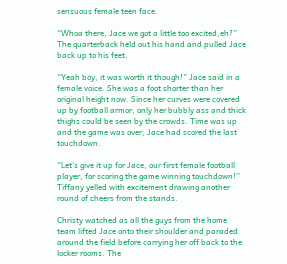sensuous female teen face.

“Whoa there, Jace we got a little too excited,eh?” The quarterback held out his hand and pulled Jace back up to his feet.

“Yeah boy, it was worth it though!” Jace said in a female voice. She was a foot shorter than her original height now. Since her curves were covered up by football armor, only her bubbly ass and thick thighs could be seen by the crowds. Time was up and the game was over, Jace had scored the last touchdown.

“Let's give it up for Jace, our first female football player, for scoring the game winning touchdown!” Tiffany yelled with excitement drawing another round of cheers from the stands.

Christy watched as all the guys from the home team lifted Jace onto their shoulder and paraded around the field before carrying her off back to the locker rooms. The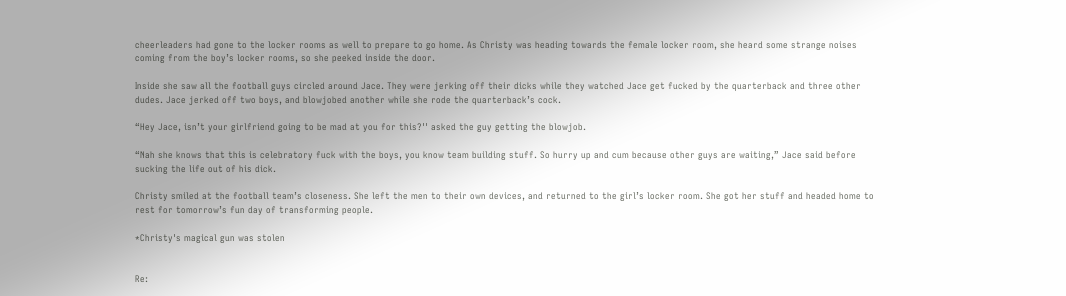cheerleaders had gone to the locker rooms as well to prepare to go home. As Christy was heading towards the female locker room, she heard some strange noises coming from the boy’s locker rooms, so she peeked inside the door.

Inside she saw all the football guys circled around Jace. They were jerking off their dicks while they watched Jace get fucked by the quarterback and three other dudes. Jace jerked off two boys, and blowjobed another while she rode the quarterback’s cock.

“Hey Jace, isn’t your girlfriend going to be mad at you for this?'' asked the guy getting the blowjob.

“Nah she knows that this is celebratory fuck with the boys, you know team building stuff. So hurry up and cum because other guys are waiting,” Jace said before sucking the life out of his dick.

Christy smiled at the football team’s closeness. She left the men to their own devices, and returned to the girl’s locker room. She got her stuff and headed home to rest for tomorrow’s fun day of transforming people.

*Christy's magical gun was stolen


Re: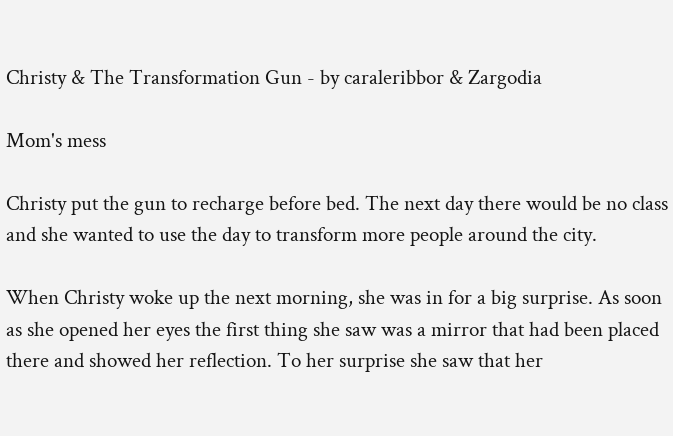Christy & The Transformation Gun - by caraleribbor & Zargodia

Mom's mess

Christy put the gun to recharge before bed. The next day there would be no class and she wanted to use the day to transform more people around the city.

When Christy woke up the next morning, she was in for a big surprise. As soon as she opened her eyes the first thing she saw was a mirror that had been placed there and showed her reflection. To her surprise she saw that her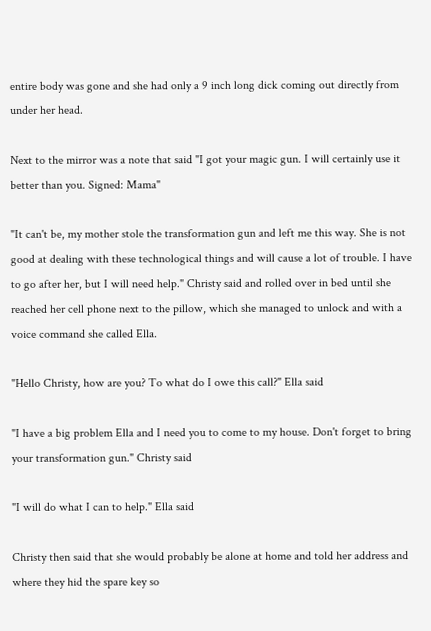entire body was gone and she had only a 9 inch long dick coming out directly from under her head.

Next to the mirror was a note that said "I got your magic gun. I will certainly use it better than you. Signed: Mama"

"It can't be, my mother stole the transformation gun and left me this way. She is not good at dealing with these technological things and will cause a lot of trouble. I have to go after her, but I will need help." Christy said and rolled over in bed until she reached her cell phone next to the pillow, which she managed to unlock and with a voice command she called Ella.

"Hello Christy, how are you? To what do I owe this call?" Ella said

"I have a big problem Ella and I need you to come to my house. Don't forget to bring your transformation gun." Christy said

"I will do what I can to help." Ella said

Christy then said that she would probably be alone at home and told her address and where they hid the spare key so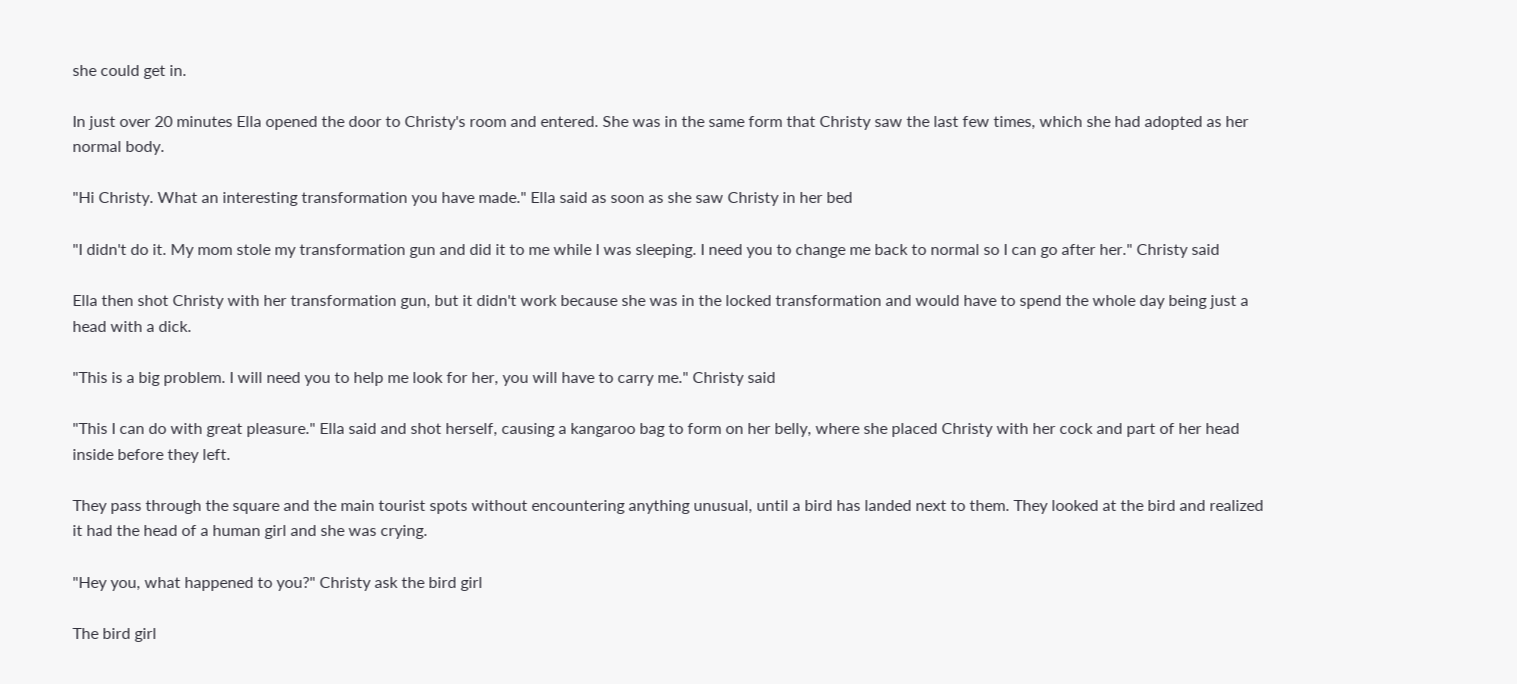she could get in.

In just over 20 minutes Ella opened the door to Christy's room and entered. She was in the same form that Christy saw the last few times, which she had adopted as her normal body.

"Hi Christy. What an interesting transformation you have made." Ella said as soon as she saw Christy in her bed

"I didn't do it. My mom stole my transformation gun and did it to me while I was sleeping. I need you to change me back to normal so I can go after her." Christy said

Ella then shot Christy with her transformation gun, but it didn't work because she was in the locked transformation and would have to spend the whole day being just a head with a dick.

"This is a big problem. I will need you to help me look for her, you will have to carry me." Christy said

"This I can do with great pleasure." Ella said and shot herself, causing a kangaroo bag to form on her belly, where she placed Christy with her cock and part of her head inside before they left.

They pass through the square and the main tourist spots without encountering anything unusual, until a bird has landed next to them. They looked at the bird and realized it had the head of a human girl and she was crying.

"Hey you, what happened to you?" Christy ask the bird girl

The bird girl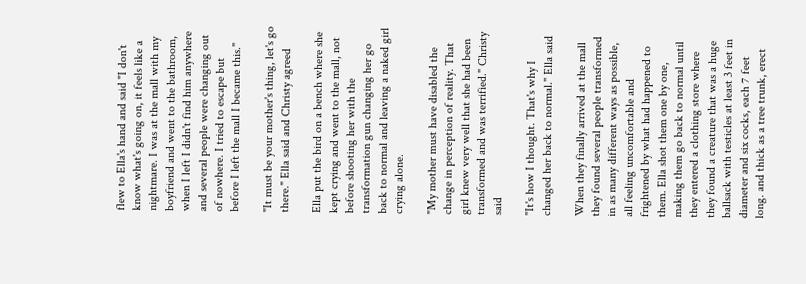flew to Ella's hand and said "I don't know what's going on, it feels like a nightmare. I was at the mall with my boyfriend and went to the bathroom, when I left I didn't find him anywhere and several people were changing out of nowhere. I tried to escape but before I left the mall I became this."

"It must be your mother's thing, let's go there." Ella said and Christy agreed

Ella put the bird on a bench where she kept crying and went to the mall, not before shooting her with the transformation gun changing her go back to normal and leaving a naked girl crying alone.

"My mother must have disabled the change in perception of reality. That girl knew very well that she had been transformed and was terrified." Christy said

"It's how I thought. That's why I changed her back to normal." Ella said

When they finally arrived at the mall they found several people transformed in as many different ways as possible, all feeling uncomfortable and frightened by what had happened to them. Ella shot them one by one, making them go back to normal until they entered a clothing store where they found a creature that was a huge ballsack with testicles at least 3 feet in diameter and six cocks, each 7 feet long. and thick as a tree trunk, erect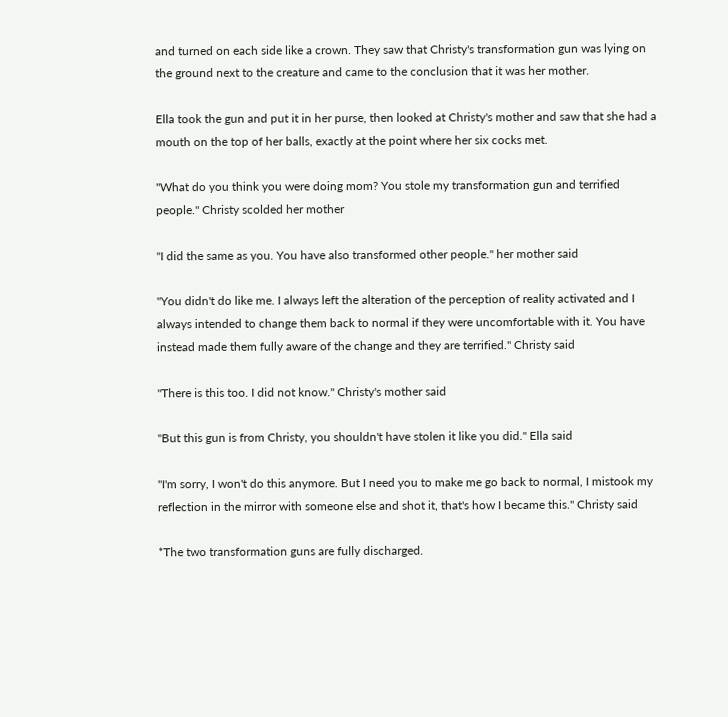and turned on each side like a crown. They saw that Christy's transformation gun was lying on the ground next to the creature and came to the conclusion that it was her mother.

Ella took the gun and put it in her purse, then looked at Christy's mother and saw that she had a mouth on the top of her balls, exactly at the point where her six cocks met.

"What do you think you were doing mom? You stole my transformation gun and terrified people." Christy scolded her mother

"I did the same as you. You have also transformed other people." her mother said

"You didn't do like me. I always left the alteration of the perception of reality activated and I always intended to change them back to normal if they were uncomfortable with it. You have instead made them fully aware of the change and they are terrified." Christy said

"There is this too. I did not know." Christy's mother said

"But this gun is from Christy, you shouldn't have stolen it like you did." Ella said

"I'm sorry, I won't do this anymore. But I need you to make me go back to normal, I mistook my reflection in the mirror with someone else and shot it, that's how I became this." Christy said

*The two transformation guns are fully discharged.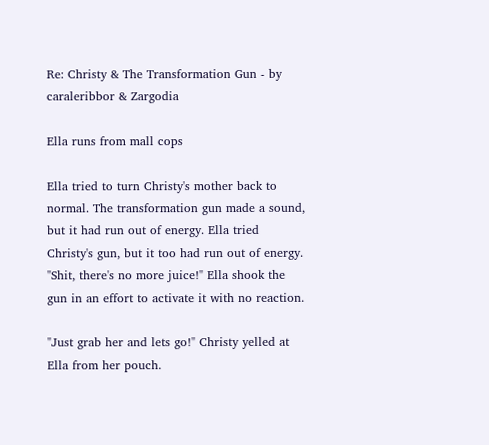Re: Christy & The Transformation Gun - by caraleribbor & Zargodia

Ella runs from mall cops

Ella tried to turn Christy's mother back to normal. The transformation gun made a sound, but it had run out of energy. Ella tried Christy's gun, but it too had run out of energy. "Shit, there's no more juice!" Ella shook the gun in an effort to activate it with no reaction.

"Just grab her and lets go!" Christy yelled at Ella from her pouch.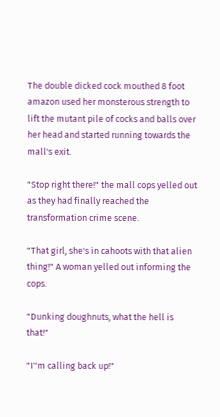The double dicked cock mouthed 8 foot amazon used her monsterous strength to lift the mutant pile of cocks and balls over her head and started running towards the mall's exit.

"Stop right there!" the mall cops yelled out as they had finally reached the transformation crime scene.

"That girl, she's in cahoots with that alien thing!" A woman yelled out informing the cops.

"Dunking doughnuts, what the hell is that!"

"I''m calling back up!"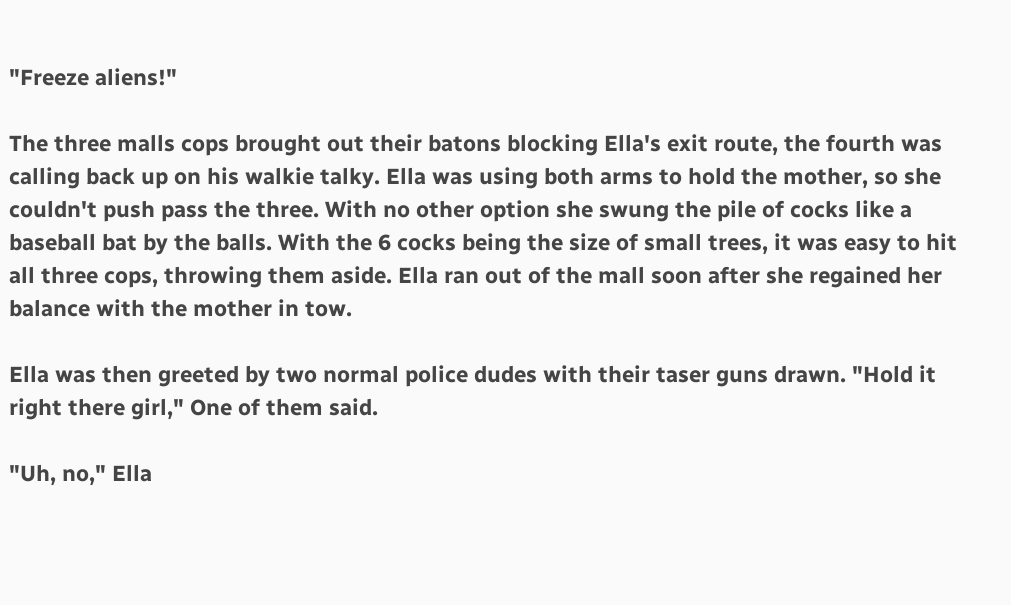"Freeze aliens!"

The three malls cops brought out their batons blocking Ella's exit route, the fourth was calling back up on his walkie talky. Ella was using both arms to hold the mother, so she couldn't push pass the three. With no other option she swung the pile of cocks like a baseball bat by the balls. With the 6 cocks being the size of small trees, it was easy to hit all three cops, throwing them aside. Ella ran out of the mall soon after she regained her balance with the mother in tow.

Ella was then greeted by two normal police dudes with their taser guns drawn. "Hold it right there girl," One of them said.

"Uh, no," Ella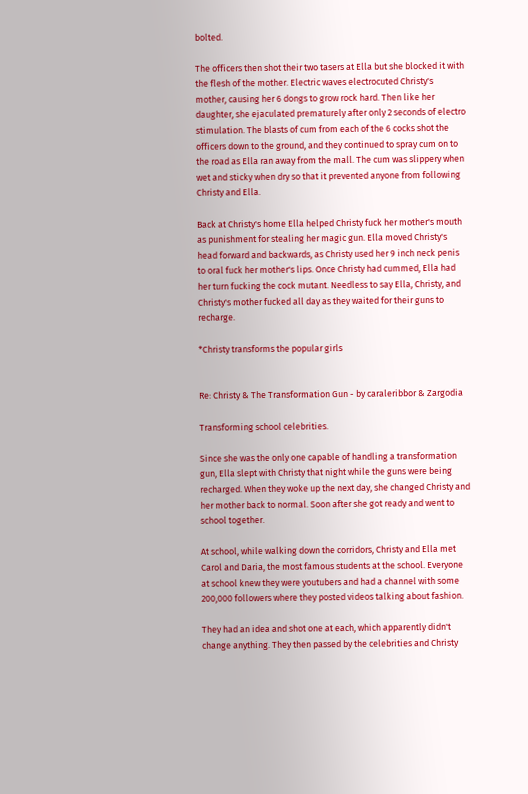bolted.

The officers then shot their two tasers at Ella but she blocked it with the flesh of the mother. Electric waves electrocuted Christy's mother, causing her 6 dongs to grow rock hard. Then like her daughter, she ejaculated prematurely after only 2 seconds of electro stimulation. The blasts of cum from each of the 6 cocks shot the officers down to the ground, and they continued to spray cum on to the road as Ella ran away from the mall. The cum was slippery when wet and sticky when dry so that it prevented anyone from following Christy and Ella.

Back at Christy's home Ella helped Christy fuck her mother's mouth as punishment for stealing her magic gun. Ella moved Christy's head forward and backwards, as Christy used her 9 inch neck penis to oral fuck her mother's lips. Once Christy had cummed, Ella had her turn fucking the cock mutant. Needless to say Ella, Christy, and Christy's mother fucked all day as they waited for their guns to recharge.

*Christy transforms the popular girls


Re: Christy & The Transformation Gun - by caraleribbor & Zargodia

Transforming school celebrities.

Since she was the only one capable of handling a transformation gun, Ella slept with Christy that night while the guns were being recharged. When they woke up the next day, she changed Christy and her mother back to normal. Soon after she got ready and went to school together.

At school, while walking down the corridors, Christy and Ella met Carol and Daria, the most famous students at the school. Everyone at school knew they were youtubers and had a channel with some 200,000 followers where they posted videos talking about fashion.

They had an idea and shot one at each, which apparently didn't change anything. They then passed by the celebrities and Christy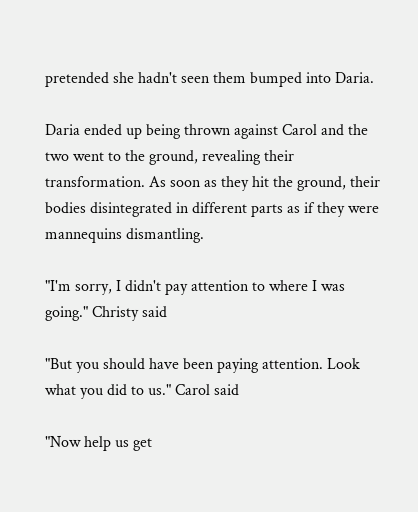pretended she hadn't seen them bumped into Daria.

Daria ended up being thrown against Carol and the two went to the ground, revealing their transformation. As soon as they hit the ground, their bodies disintegrated in different parts as if they were mannequins dismantling.

"I'm sorry, I didn't pay attention to where I was going." Christy said

"But you should have been paying attention. Look what you did to us." Carol said

"Now help us get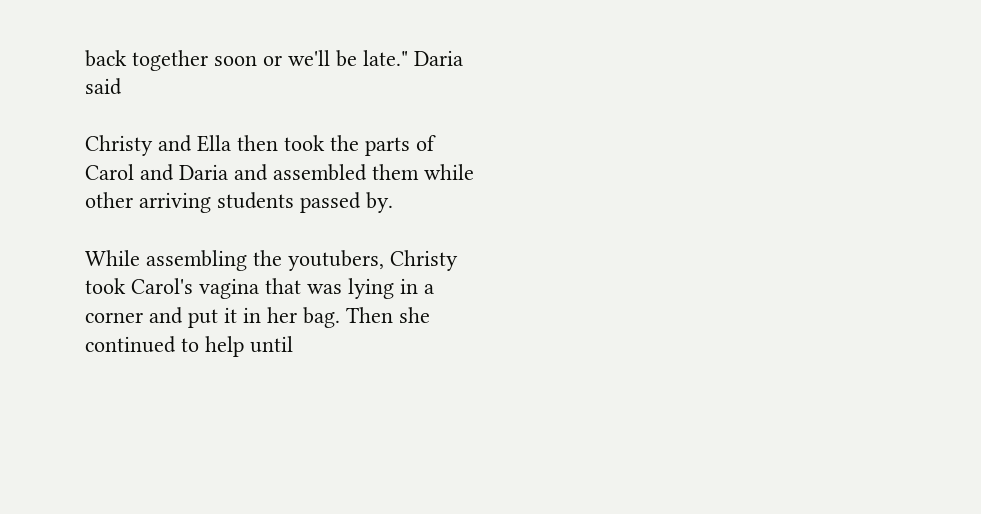back together soon or we'll be late." Daria said

Christy and Ella then took the parts of Carol and Daria and assembled them while other arriving students passed by.

While assembling the youtubers, Christy took Carol's vagina that was lying in a corner and put it in her bag. Then she continued to help until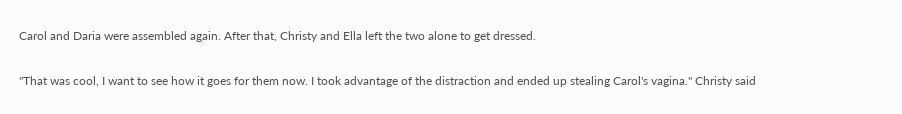Carol and Daria were assembled again. After that, Christy and Ella left the two alone to get dressed.

"That was cool, I want to see how it goes for them now. I took advantage of the distraction and ended up stealing Carol's vagina." Christy said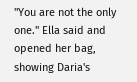"You are not the only one." Ella said and opened her bag, showing Daria's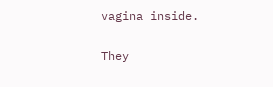vagina inside.

They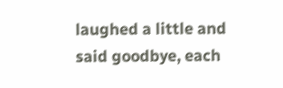laughed a little and said goodbye, each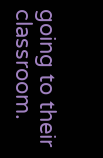going to their classroom.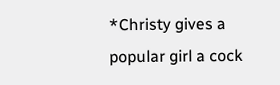*Christy gives a popular girl a cock